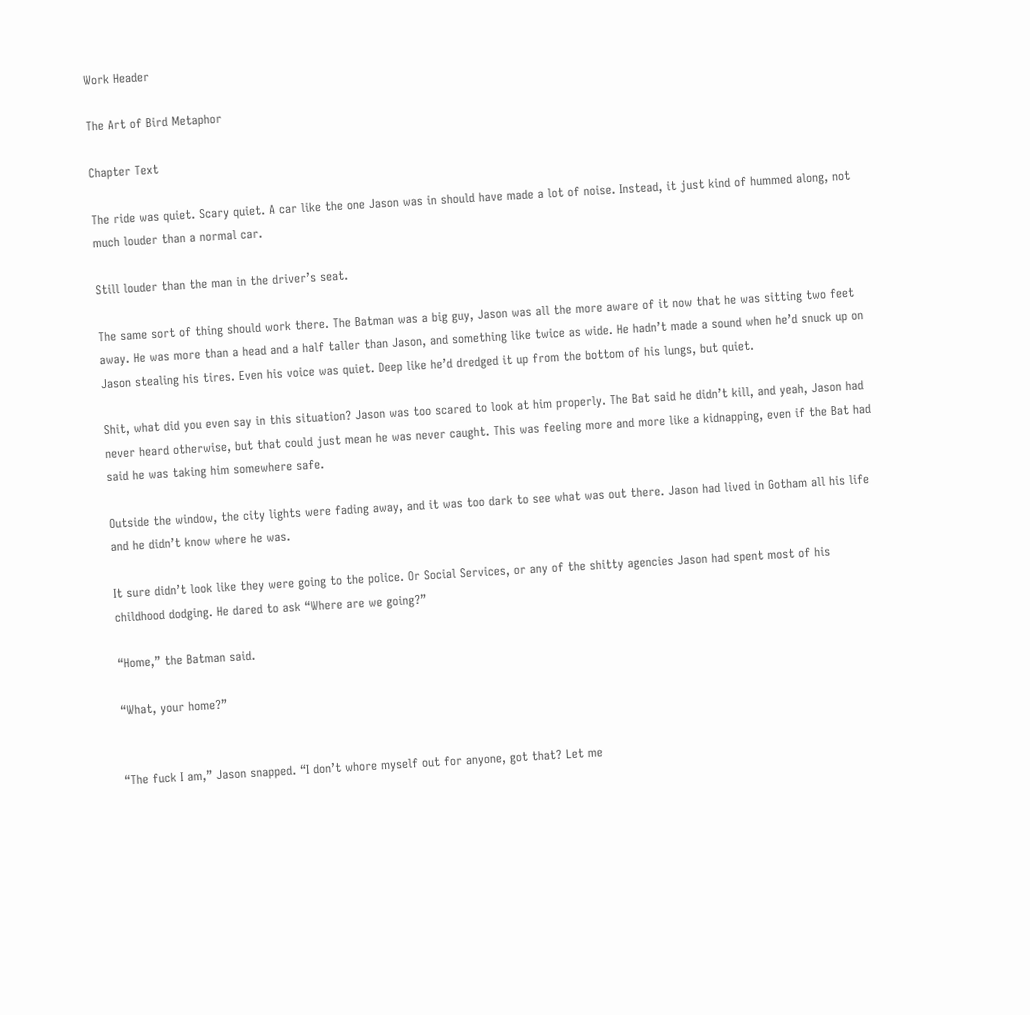Work Header

The Art of Bird Metaphor

Chapter Text

The ride was quiet. Scary quiet. A car like the one Jason was in should have made a lot of noise. Instead, it just kind of hummed along, not much louder than a normal car.

Still louder than the man in the driver’s seat.

The same sort of thing should work there. The Batman was a big guy, Jason was all the more aware of it now that he was sitting two feet away. He was more than a head and a half taller than Jason, and something like twice as wide. He hadn’t made a sound when he’d snuck up on Jason stealing his tires. Even his voice was quiet. Deep like he’d dredged it up from the bottom of his lungs, but quiet.

Shit, what did you even say in this situation? Jason was too scared to look at him properly. The Bat said he didn’t kill, and yeah, Jason had never heard otherwise, but that could just mean he was never caught. This was feeling more and more like a kidnapping, even if the Bat had said he was taking him somewhere safe.

Outside the window, the city lights were fading away, and it was too dark to see what was out there. Jason had lived in Gotham all his life and he didn’t know where he was.

It sure didn’t look like they were going to the police. Or Social Services, or any of the shitty agencies Jason had spent most of his childhood dodging. He dared to ask “Where are we going?”

“Home,” the Batman said.

“What, your home?”


“The fuck I am,” Jason snapped. “I don’t whore myself out for anyone, got that? Let me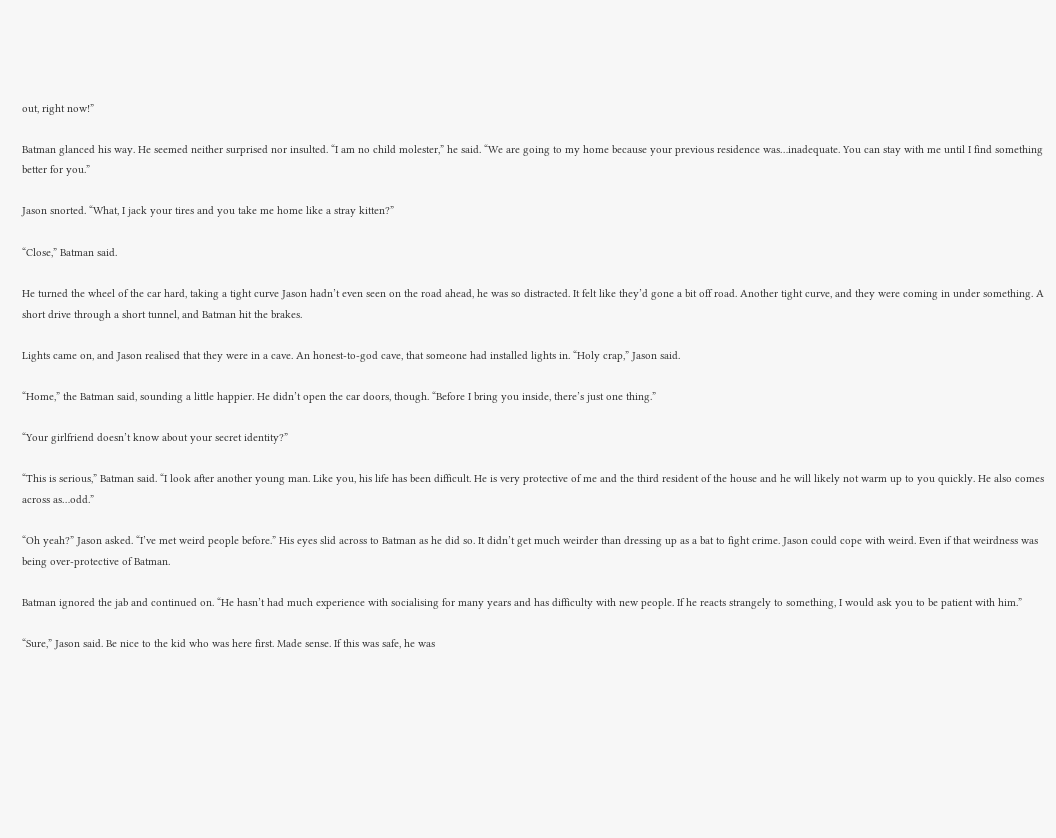out, right now!”

Batman glanced his way. He seemed neither surprised nor insulted. “I am no child molester,” he said. “We are going to my home because your previous residence was…inadequate. You can stay with me until I find something better for you.”

Jason snorted. “What, I jack your tires and you take me home like a stray kitten?”

“Close,” Batman said.

He turned the wheel of the car hard, taking a tight curve Jason hadn’t even seen on the road ahead, he was so distracted. It felt like they’d gone a bit off road. Another tight curve, and they were coming in under something. A short drive through a short tunnel, and Batman hit the brakes.

Lights came on, and Jason realised that they were in a cave. An honest-to-god cave, that someone had installed lights in. “Holy crap,” Jason said.

“Home,” the Batman said, sounding a little happier. He didn’t open the car doors, though. “Before I bring you inside, there’s just one thing.”

“Your girlfriend doesn’t know about your secret identity?”

“This is serious,” Batman said. “I look after another young man. Like you, his life has been difficult. He is very protective of me and the third resident of the house and he will likely not warm up to you quickly. He also comes across as…odd.”

“Oh yeah?” Jason asked. “I’ve met weird people before.” His eyes slid across to Batman as he did so. It didn’t get much weirder than dressing up as a bat to fight crime. Jason could cope with weird. Even if that weirdness was being over-protective of Batman.

Batman ignored the jab and continued on. “He hasn’t had much experience with socialising for many years and has difficulty with new people. If he reacts strangely to something, I would ask you to be patient with him.”

“Sure,” Jason said. Be nice to the kid who was here first. Made sense. If this was safe, he was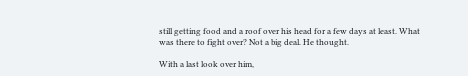still getting food and a roof over his head for a few days at least. What was there to fight over? Not a big deal. He thought.

With a last look over him,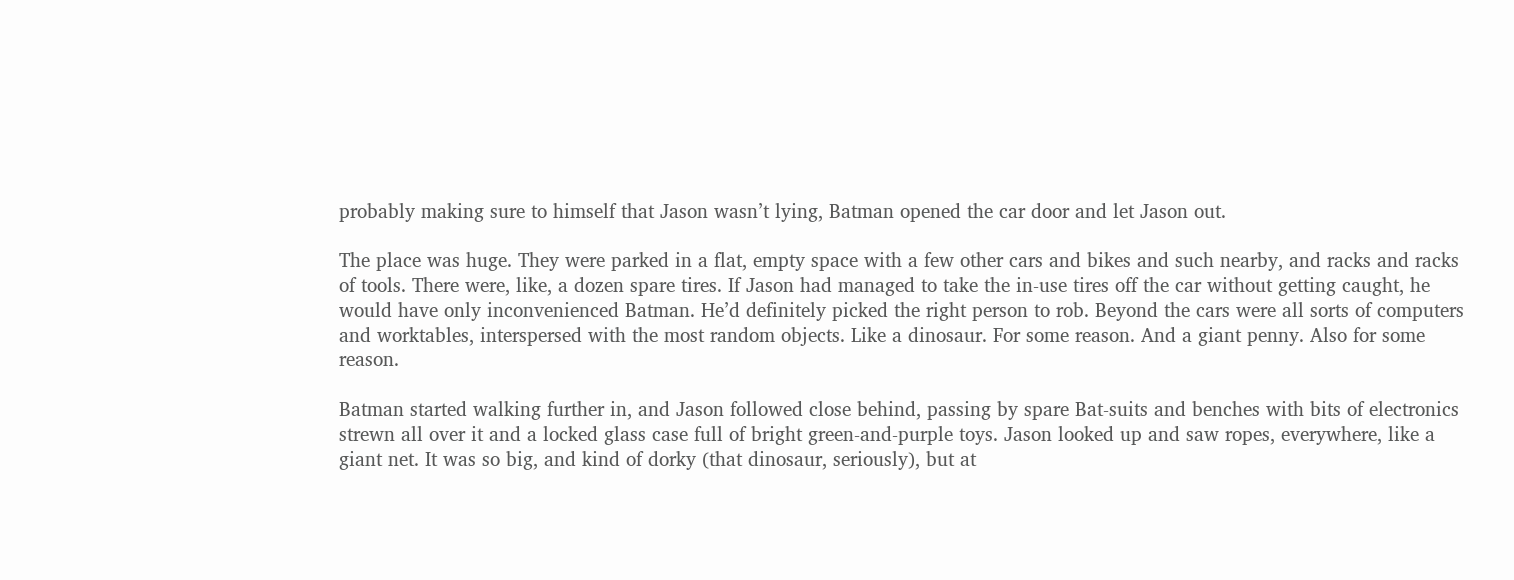probably making sure to himself that Jason wasn’t lying, Batman opened the car door and let Jason out.

The place was huge. They were parked in a flat, empty space with a few other cars and bikes and such nearby, and racks and racks of tools. There were, like, a dozen spare tires. If Jason had managed to take the in-use tires off the car without getting caught, he would have only inconvenienced Batman. He’d definitely picked the right person to rob. Beyond the cars were all sorts of computers and worktables, interspersed with the most random objects. Like a dinosaur. For some reason. And a giant penny. Also for some reason.

Batman started walking further in, and Jason followed close behind, passing by spare Bat-suits and benches with bits of electronics strewn all over it and a locked glass case full of bright green-and-purple toys. Jason looked up and saw ropes, everywhere, like a giant net. It was so big, and kind of dorky (that dinosaur, seriously), but at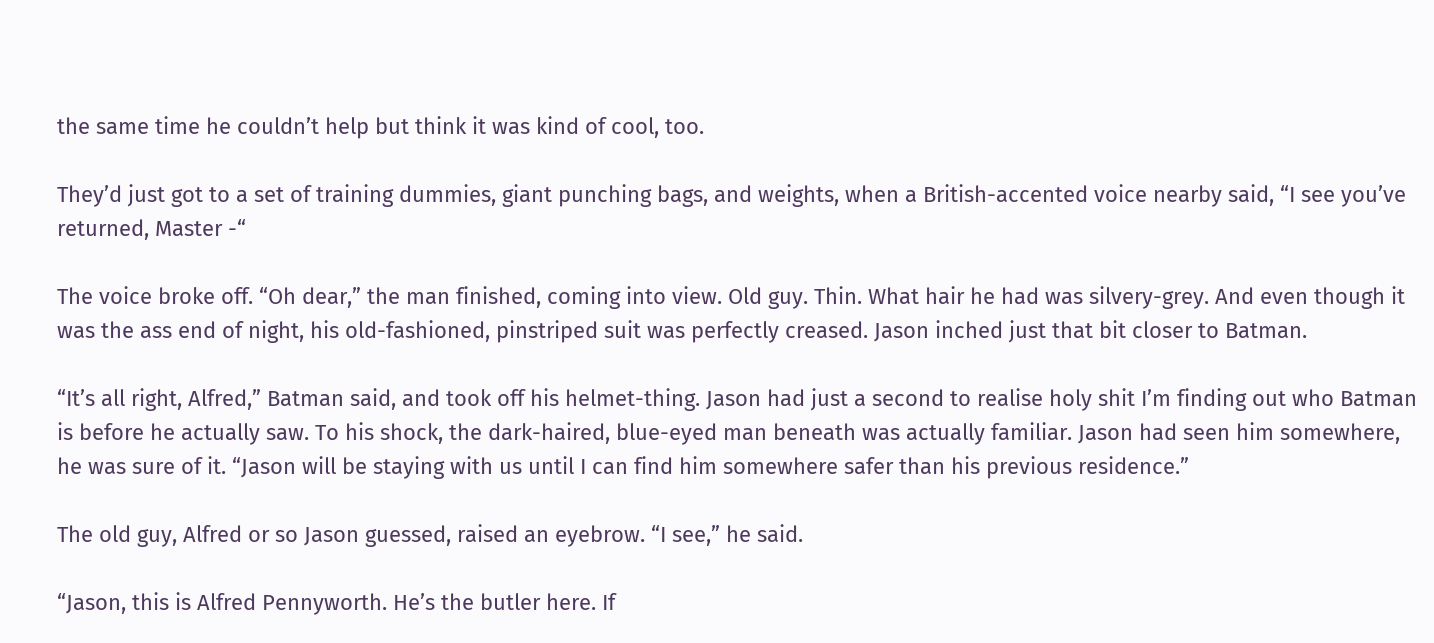the same time he couldn’t help but think it was kind of cool, too.

They’d just got to a set of training dummies, giant punching bags, and weights, when a British-accented voice nearby said, “I see you’ve returned, Master -“

The voice broke off. “Oh dear,” the man finished, coming into view. Old guy. Thin. What hair he had was silvery-grey. And even though it was the ass end of night, his old-fashioned, pinstriped suit was perfectly creased. Jason inched just that bit closer to Batman.

“It’s all right, Alfred,” Batman said, and took off his helmet-thing. Jason had just a second to realise holy shit I’m finding out who Batman is before he actually saw. To his shock, the dark-haired, blue-eyed man beneath was actually familiar. Jason had seen him somewhere, he was sure of it. “Jason will be staying with us until I can find him somewhere safer than his previous residence.”

The old guy, Alfred or so Jason guessed, raised an eyebrow. “I see,” he said.

“Jason, this is Alfred Pennyworth. He’s the butler here. If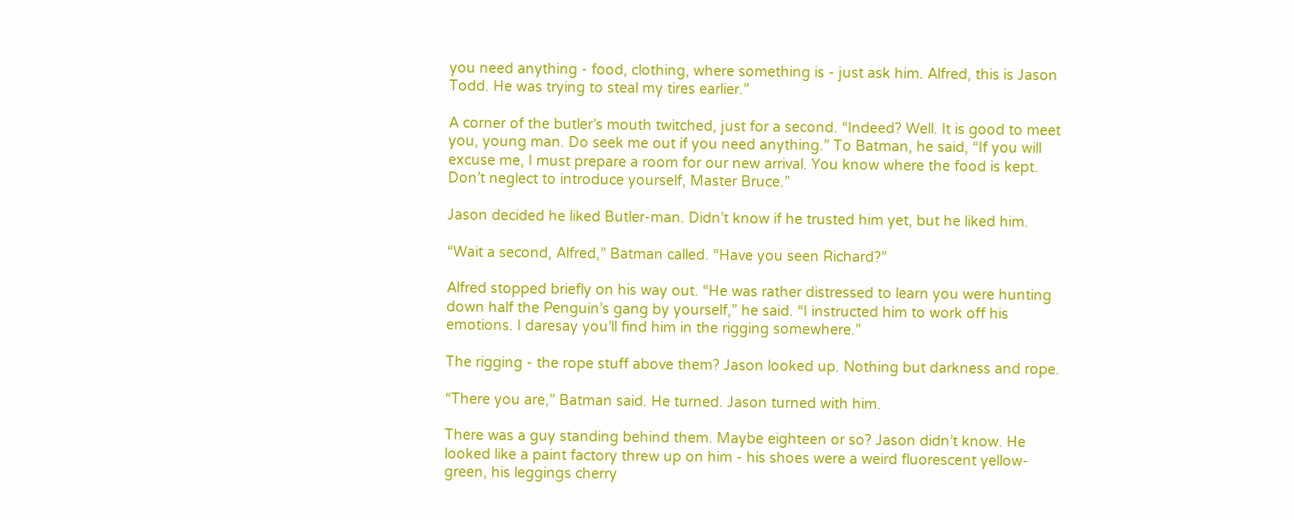you need anything - food, clothing, where something is - just ask him. Alfred, this is Jason Todd. He was trying to steal my tires earlier.”

A corner of the butler’s mouth twitched, just for a second. “Indeed? Well. It is good to meet you, young man. Do seek me out if you need anything.” To Batman, he said, “If you will excuse me, I must prepare a room for our new arrival. You know where the food is kept. Don’t neglect to introduce yourself, Master Bruce.”

Jason decided he liked Butler-man. Didn’t know if he trusted him yet, but he liked him.

“Wait a second, Alfred,” Batman called. “Have you seen Richard?”

Alfred stopped briefly on his way out. “He was rather distressed to learn you were hunting down half the Penguin’s gang by yourself,” he said. “I instructed him to work off his emotions. I daresay you’ll find him in the rigging somewhere.”

The rigging - the rope stuff above them? Jason looked up. Nothing but darkness and rope.

“There you are,” Batman said. He turned. Jason turned with him.

There was a guy standing behind them. Maybe eighteen or so? Jason didn’t know. He looked like a paint factory threw up on him - his shoes were a weird fluorescent yellow-green, his leggings cherry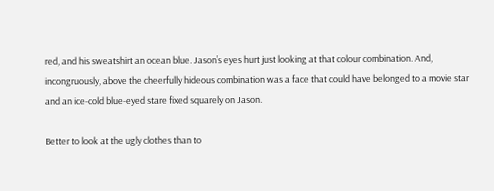red, and his sweatshirt an ocean blue. Jason’s eyes hurt just looking at that colour combination. And, incongruously, above the cheerfully hideous combination was a face that could have belonged to a movie star and an ice-cold blue-eyed stare fixed squarely on Jason.

Better to look at the ugly clothes than to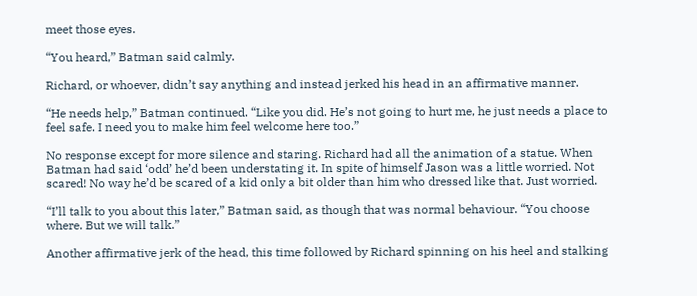meet those eyes.

“You heard,” Batman said calmly.

Richard, or whoever, didn’t say anything and instead jerked his head in an affirmative manner.

“He needs help,” Batman continued. “Like you did. He’s not going to hurt me, he just needs a place to feel safe. I need you to make him feel welcome here too.”

No response except for more silence and staring. Richard had all the animation of a statue. When Batman had said ‘odd’ he’d been understating it. In spite of himself Jason was a little worried. Not scared! No way he’d be scared of a kid only a bit older than him who dressed like that. Just worried.

“I’ll talk to you about this later,” Batman said, as though that was normal behaviour. “You choose where. But we will talk.”

Another affirmative jerk of the head, this time followed by Richard spinning on his heel and stalking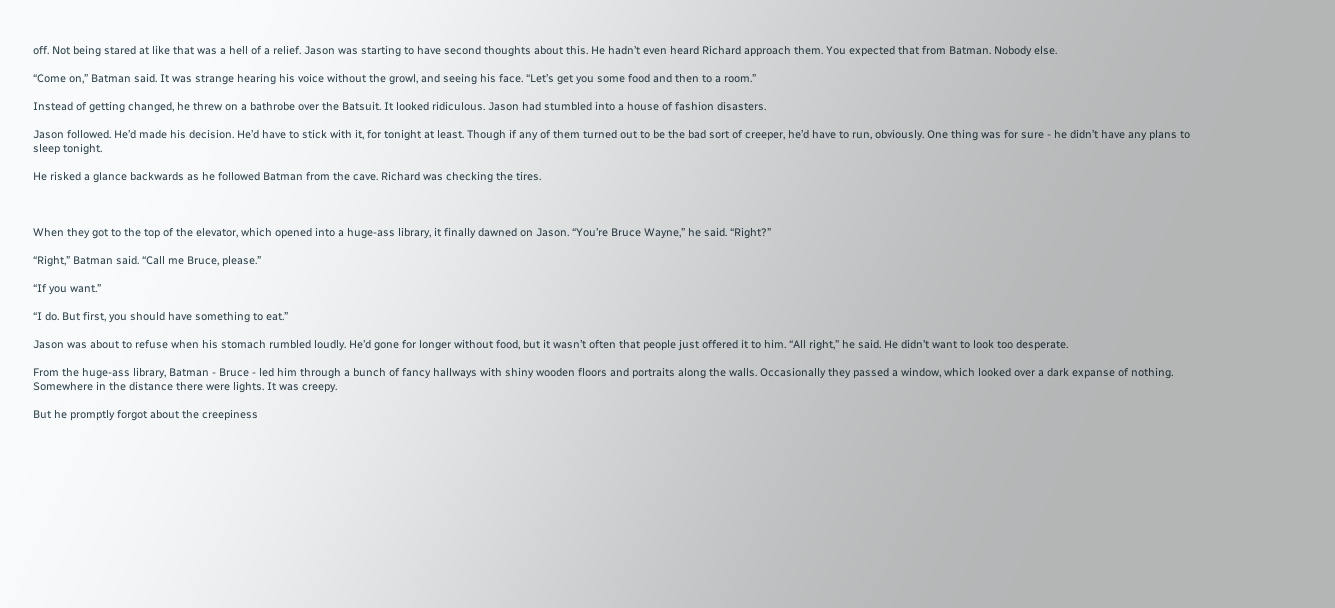off. Not being stared at like that was a hell of a relief. Jason was starting to have second thoughts about this. He hadn’t even heard Richard approach them. You expected that from Batman. Nobody else.

“Come on,” Batman said. It was strange hearing his voice without the growl, and seeing his face. “Let’s get you some food and then to a room.”

Instead of getting changed, he threw on a bathrobe over the Batsuit. It looked ridiculous. Jason had stumbled into a house of fashion disasters.

Jason followed. He’d made his decision. He’d have to stick with it, for tonight at least. Though if any of them turned out to be the bad sort of creeper, he’d have to run, obviously. One thing was for sure - he didn’t have any plans to sleep tonight.

He risked a glance backwards as he followed Batman from the cave. Richard was checking the tires.



When they got to the top of the elevator, which opened into a huge-ass library, it finally dawned on Jason. “You’re Bruce Wayne,” he said. “Right?”

“Right,” Batman said. “Call me Bruce, please.”

“If you want.”

“I do. But first, you should have something to eat.”

Jason was about to refuse when his stomach rumbled loudly. He’d gone for longer without food, but it wasn’t often that people just offered it to him. “All right,” he said. He didn’t want to look too desperate.

From the huge-ass library, Batman - Bruce - led him through a bunch of fancy hallways with shiny wooden floors and portraits along the walls. Occasionally they passed a window, which looked over a dark expanse of nothing. Somewhere in the distance there were lights. It was creepy.

But he promptly forgot about the creepiness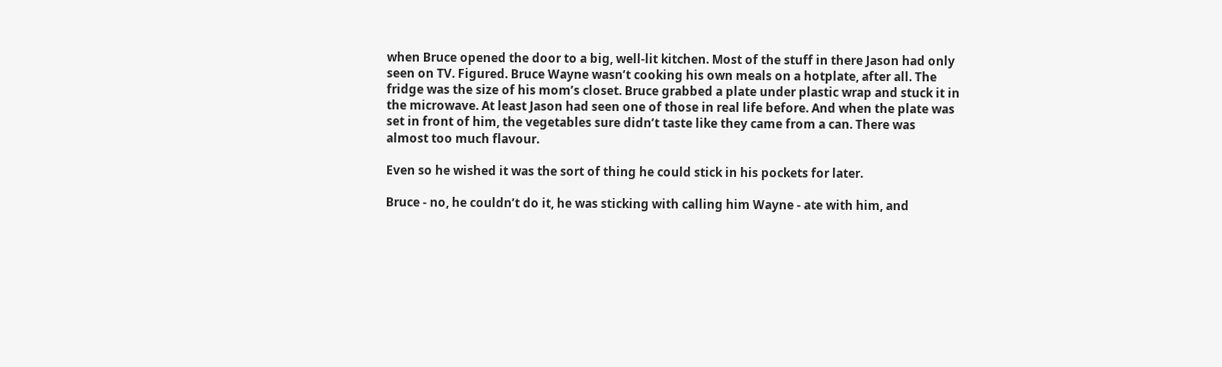when Bruce opened the door to a big, well-lit kitchen. Most of the stuff in there Jason had only seen on TV. Figured. Bruce Wayne wasn’t cooking his own meals on a hotplate, after all. The fridge was the size of his mom’s closet. Bruce grabbed a plate under plastic wrap and stuck it in the microwave. At least Jason had seen one of those in real life before. And when the plate was set in front of him, the vegetables sure didn’t taste like they came from a can. There was almost too much flavour.

Even so he wished it was the sort of thing he could stick in his pockets for later.

Bruce - no, he couldn’t do it, he was sticking with calling him Wayne - ate with him, and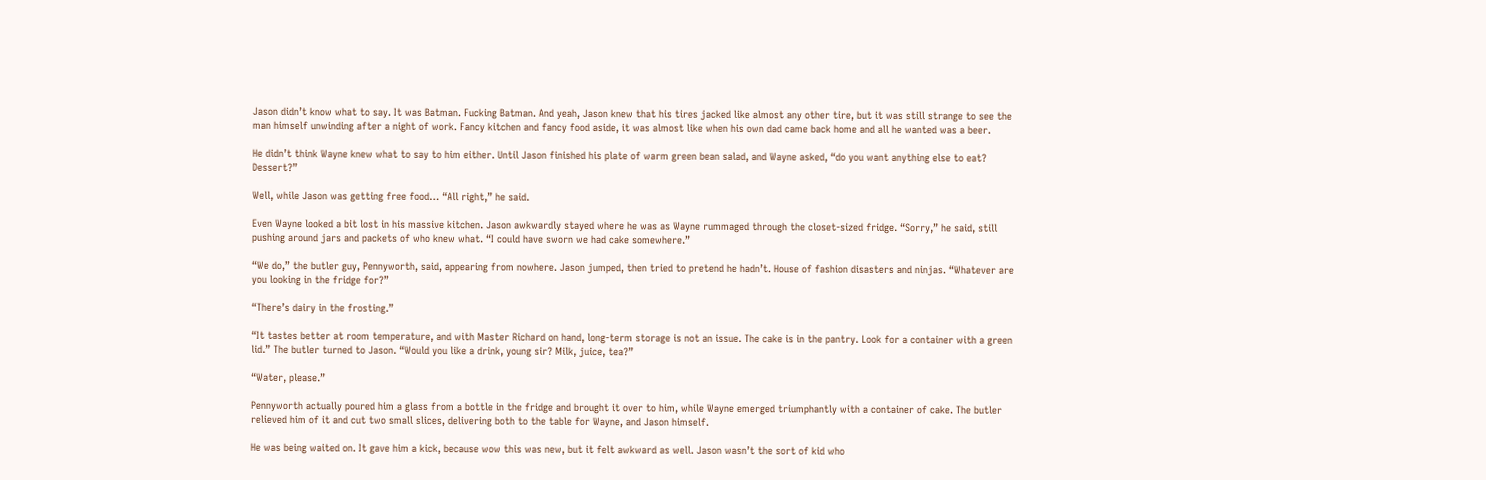Jason didn’t know what to say. It was Batman. Fucking Batman. And yeah, Jason knew that his tires jacked like almost any other tire, but it was still strange to see the man himself unwinding after a night of work. Fancy kitchen and fancy food aside, it was almost like when his own dad came back home and all he wanted was a beer.

He didn’t think Wayne knew what to say to him either. Until Jason finished his plate of warm green bean salad, and Wayne asked, “do you want anything else to eat? Dessert?”

Well, while Jason was getting free food… “All right,” he said.

Even Wayne looked a bit lost in his massive kitchen. Jason awkwardly stayed where he was as Wayne rummaged through the closet-sized fridge. “Sorry,” he said, still pushing around jars and packets of who knew what. “I could have sworn we had cake somewhere.”

“We do,” the butler guy, Pennyworth, said, appearing from nowhere. Jason jumped, then tried to pretend he hadn’t. House of fashion disasters and ninjas. “Whatever are you looking in the fridge for?”

“There’s dairy in the frosting.”

“It tastes better at room temperature, and with Master Richard on hand, long-term storage is not an issue. The cake is in the pantry. Look for a container with a green lid.” The butler turned to Jason. “Would you like a drink, young sir? Milk, juice, tea?”

“Water, please.”

Pennyworth actually poured him a glass from a bottle in the fridge and brought it over to him, while Wayne emerged triumphantly with a container of cake. The butler relieved him of it and cut two small slices, delivering both to the table for Wayne, and Jason himself.

He was being waited on. It gave him a kick, because wow this was new, but it felt awkward as well. Jason wasn’t the sort of kid who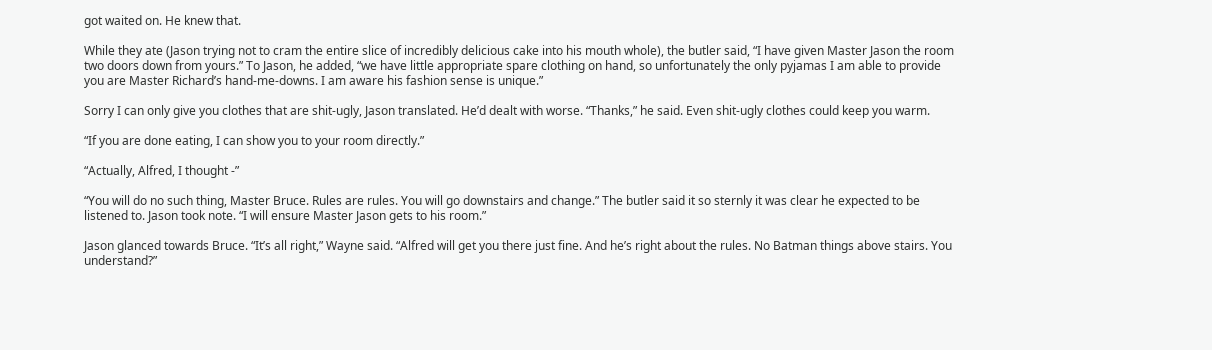got waited on. He knew that.

While they ate (Jason trying not to cram the entire slice of incredibly delicious cake into his mouth whole), the butler said, “I have given Master Jason the room two doors down from yours.” To Jason, he added, “we have little appropriate spare clothing on hand, so unfortunately the only pyjamas I am able to provide you are Master Richard’s hand-me-downs. I am aware his fashion sense is unique.”

Sorry I can only give you clothes that are shit-ugly, Jason translated. He’d dealt with worse. “Thanks,” he said. Even shit-ugly clothes could keep you warm.

“If you are done eating, I can show you to your room directly.”

“Actually, Alfred, I thought -”

“You will do no such thing, Master Bruce. Rules are rules. You will go downstairs and change.” The butler said it so sternly it was clear he expected to be listened to. Jason took note. “I will ensure Master Jason gets to his room.”

Jason glanced towards Bruce. “It’s all right,” Wayne said. “Alfred will get you there just fine. And he’s right about the rules. No Batman things above stairs. You understand?”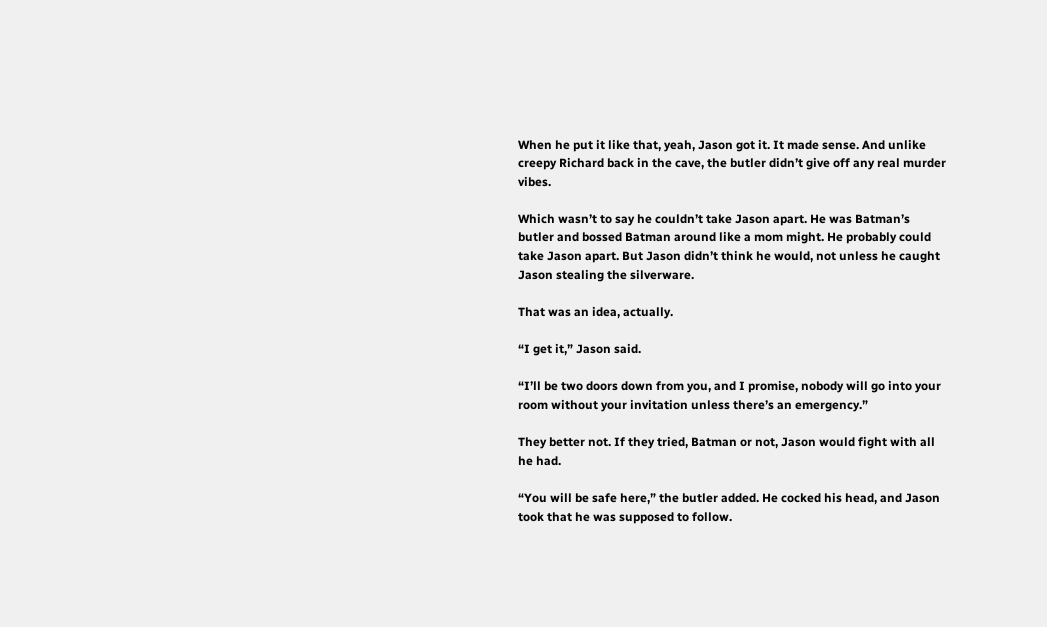When he put it like that, yeah, Jason got it. It made sense. And unlike creepy Richard back in the cave, the butler didn’t give off any real murder vibes.

Which wasn’t to say he couldn’t take Jason apart. He was Batman’s butler and bossed Batman around like a mom might. He probably could take Jason apart. But Jason didn’t think he would, not unless he caught Jason stealing the silverware.

That was an idea, actually.

“I get it,” Jason said.

“I’ll be two doors down from you, and I promise, nobody will go into your room without your invitation unless there’s an emergency.”

They better not. If they tried, Batman or not, Jason would fight with all he had.

“You will be safe here,” the butler added. He cocked his head, and Jason took that he was supposed to follow.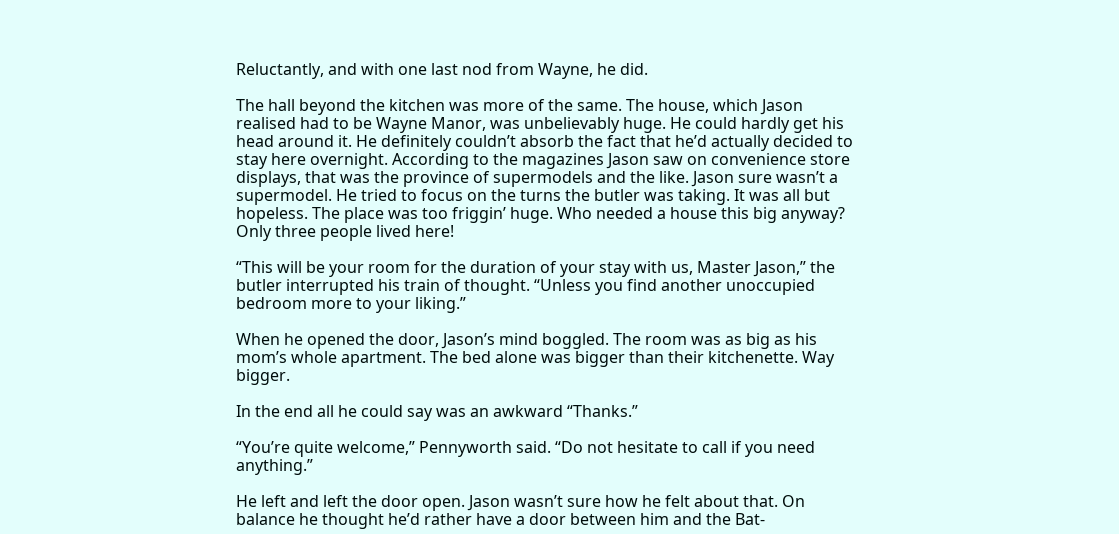Reluctantly, and with one last nod from Wayne, he did.

The hall beyond the kitchen was more of the same. The house, which Jason realised had to be Wayne Manor, was unbelievably huge. He could hardly get his head around it. He definitely couldn’t absorb the fact that he’d actually decided to stay here overnight. According to the magazines Jason saw on convenience store displays, that was the province of supermodels and the like. Jason sure wasn’t a supermodel. He tried to focus on the turns the butler was taking. It was all but hopeless. The place was too friggin’ huge. Who needed a house this big anyway? Only three people lived here!

“This will be your room for the duration of your stay with us, Master Jason,” the butler interrupted his train of thought. “Unless you find another unoccupied bedroom more to your liking.”

When he opened the door, Jason’s mind boggled. The room was as big as his mom’s whole apartment. The bed alone was bigger than their kitchenette. Way bigger.

In the end all he could say was an awkward “Thanks.”

“You’re quite welcome,” Pennyworth said. “Do not hesitate to call if you need anything.”

He left and left the door open. Jason wasn’t sure how he felt about that. On balance he thought he’d rather have a door between him and the Bat-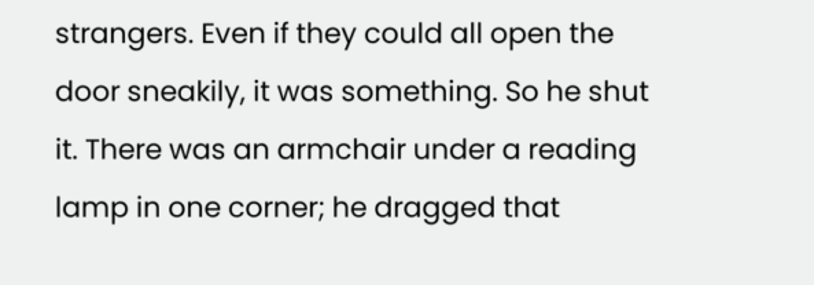strangers. Even if they could all open the door sneakily, it was something. So he shut it. There was an armchair under a reading lamp in one corner; he dragged that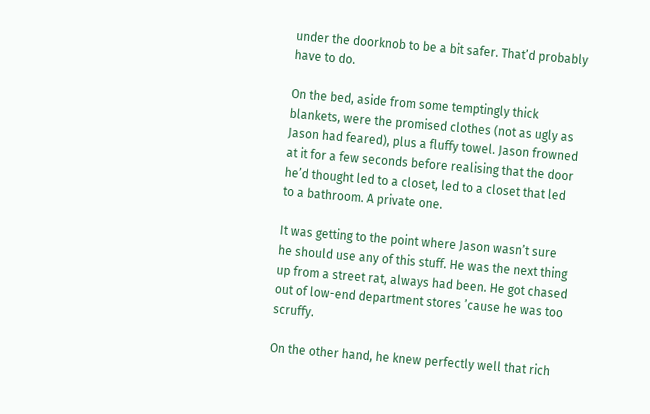under the doorknob to be a bit safer. That’d probably have to do.

On the bed, aside from some temptingly thick blankets, were the promised clothes (not as ugly as Jason had feared), plus a fluffy towel. Jason frowned at it for a few seconds before realising that the door he’d thought led to a closet, led to a closet that led to a bathroom. A private one.

It was getting to the point where Jason wasn’t sure he should use any of this stuff. He was the next thing up from a street rat, always had been. He got chased out of low-end department stores ’cause he was too scruffy.

On the other hand, he knew perfectly well that rich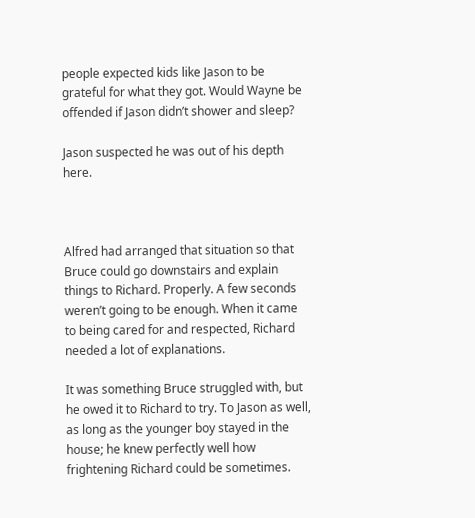people expected kids like Jason to be grateful for what they got. Would Wayne be offended if Jason didn’t shower and sleep?

Jason suspected he was out of his depth here.



Alfred had arranged that situation so that Bruce could go downstairs and explain things to Richard. Properly. A few seconds weren’t going to be enough. When it came to being cared for and respected, Richard needed a lot of explanations.

It was something Bruce struggled with, but he owed it to Richard to try. To Jason as well, as long as the younger boy stayed in the house; he knew perfectly well how frightening Richard could be sometimes.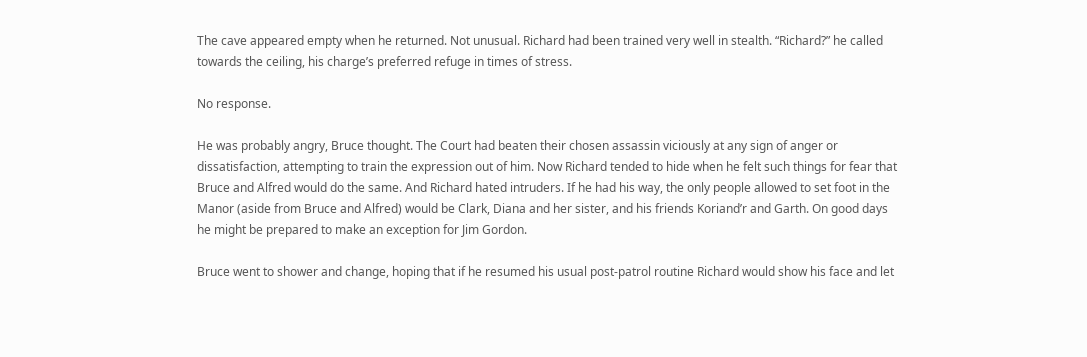The cave appeared empty when he returned. Not unusual. Richard had been trained very well in stealth. “Richard?” he called towards the ceiling, his charge’s preferred refuge in times of stress.

No response.

He was probably angry, Bruce thought. The Court had beaten their chosen assassin viciously at any sign of anger or dissatisfaction, attempting to train the expression out of him. Now Richard tended to hide when he felt such things for fear that Bruce and Alfred would do the same. And Richard hated intruders. If he had his way, the only people allowed to set foot in the Manor (aside from Bruce and Alfred) would be Clark, Diana and her sister, and his friends Koriand’r and Garth. On good days he might be prepared to make an exception for Jim Gordon.

Bruce went to shower and change, hoping that if he resumed his usual post-patrol routine Richard would show his face and let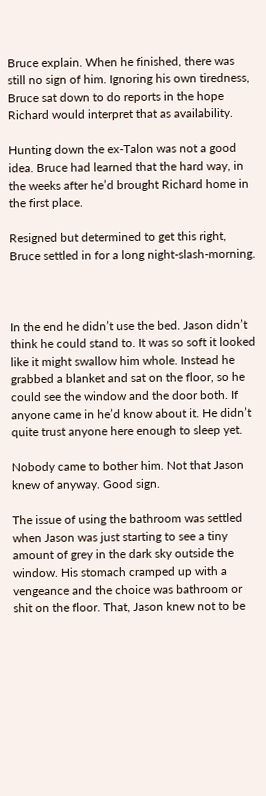Bruce explain. When he finished, there was still no sign of him. Ignoring his own tiredness, Bruce sat down to do reports in the hope Richard would interpret that as availability.

Hunting down the ex-Talon was not a good idea. Bruce had learned that the hard way, in the weeks after he’d brought Richard home in the first place.

Resigned but determined to get this right, Bruce settled in for a long night-slash-morning.



In the end he didn’t use the bed. Jason didn’t think he could stand to. It was so soft it looked like it might swallow him whole. Instead he grabbed a blanket and sat on the floor, so he could see the window and the door both. If anyone came in he’d know about it. He didn’t quite trust anyone here enough to sleep yet.

Nobody came to bother him. Not that Jason knew of anyway. Good sign.

The issue of using the bathroom was settled when Jason was just starting to see a tiny amount of grey in the dark sky outside the window. His stomach cramped up with a vengeance and the choice was bathroom or shit on the floor. That, Jason knew not to be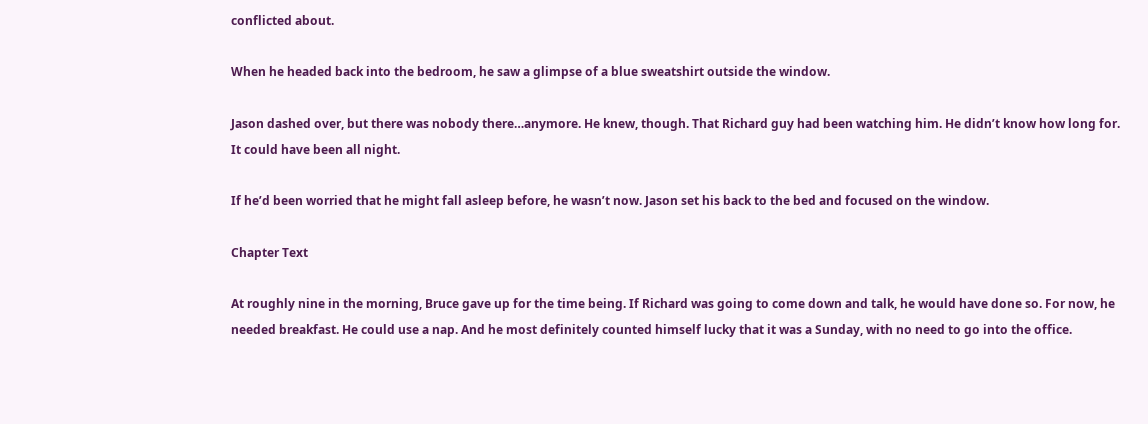conflicted about.

When he headed back into the bedroom, he saw a glimpse of a blue sweatshirt outside the window.

Jason dashed over, but there was nobody there…anymore. He knew, though. That Richard guy had been watching him. He didn’t know how long for. It could have been all night.

If he’d been worried that he might fall asleep before, he wasn’t now. Jason set his back to the bed and focused on the window.

Chapter Text

At roughly nine in the morning, Bruce gave up for the time being. If Richard was going to come down and talk, he would have done so. For now, he needed breakfast. He could use a nap. And he most definitely counted himself lucky that it was a Sunday, with no need to go into the office.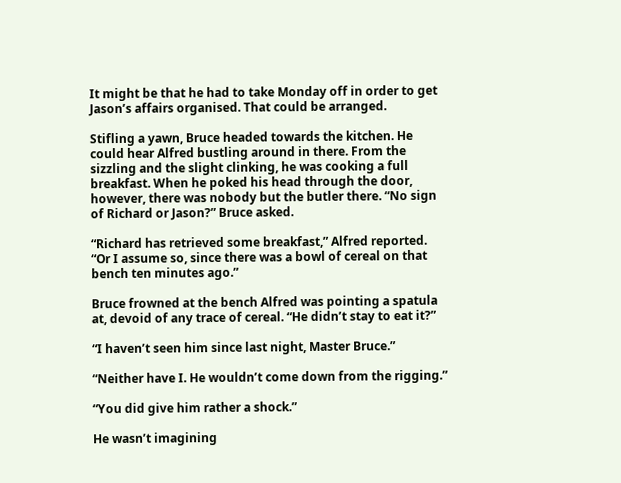It might be that he had to take Monday off in order to get Jason’s affairs organised. That could be arranged.

Stifling a yawn, Bruce headed towards the kitchen. He could hear Alfred bustling around in there. From the sizzling and the slight clinking, he was cooking a full breakfast. When he poked his head through the door, however, there was nobody but the butler there. “No sign of Richard or Jason?” Bruce asked.

“Richard has retrieved some breakfast,” Alfred reported. “Or I assume so, since there was a bowl of cereal on that bench ten minutes ago.”

Bruce frowned at the bench Alfred was pointing a spatula at, devoid of any trace of cereal. “He didn’t stay to eat it?”

“I haven’t seen him since last night, Master Bruce.”

“Neither have I. He wouldn’t come down from the rigging.”

“You did give him rather a shock.”

He wasn’t imagining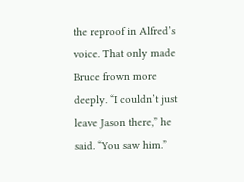the reproof in Alfred’s voice. That only made Bruce frown more deeply. “I couldn’t just leave Jason there,” he said. “You saw him.”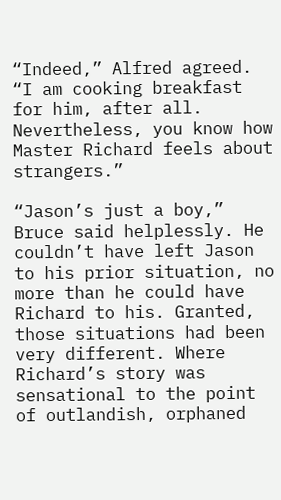“Indeed,” Alfred agreed. “I am cooking breakfast for him, after all. Nevertheless, you know how Master Richard feels about strangers.”

“Jason’s just a boy,” Bruce said helplessly. He couldn’t have left Jason to his prior situation, no more than he could have Richard to his. Granted, those situations had been very different. Where Richard’s story was sensational to the point of outlandish, orphaned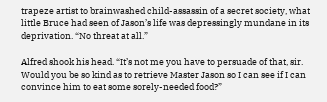trapeze artist to brainwashed child-assassin of a secret society, what little Bruce had seen of Jason’s life was depressingly mundane in its deprivation. “No threat at all.”

Alfred shook his head. “It’s not me you have to persuade of that, sir. Would you be so kind as to retrieve Master Jason so I can see if I can convince him to eat some sorely-needed food?”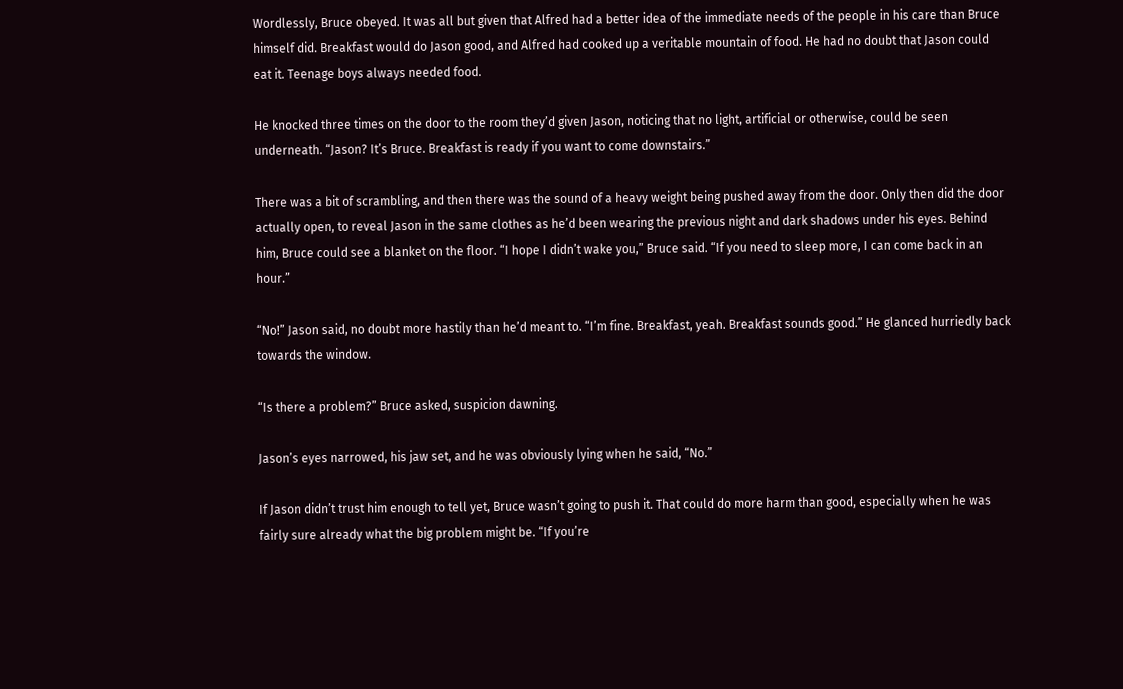Wordlessly, Bruce obeyed. It was all but given that Alfred had a better idea of the immediate needs of the people in his care than Bruce himself did. Breakfast would do Jason good, and Alfred had cooked up a veritable mountain of food. He had no doubt that Jason could eat it. Teenage boys always needed food.

He knocked three times on the door to the room they’d given Jason, noticing that no light, artificial or otherwise, could be seen underneath. “Jason? It’s Bruce. Breakfast is ready if you want to come downstairs.”

There was a bit of scrambling, and then there was the sound of a heavy weight being pushed away from the door. Only then did the door actually open, to reveal Jason in the same clothes as he’d been wearing the previous night and dark shadows under his eyes. Behind him, Bruce could see a blanket on the floor. “I hope I didn’t wake you,” Bruce said. “If you need to sleep more, I can come back in an hour.”

“No!” Jason said, no doubt more hastily than he’d meant to. “I’m fine. Breakfast, yeah. Breakfast sounds good.” He glanced hurriedly back towards the window.

“Is there a problem?” Bruce asked, suspicion dawning.

Jason’s eyes narrowed, his jaw set, and he was obviously lying when he said, “No.”

If Jason didn’t trust him enough to tell yet, Bruce wasn’t going to push it. That could do more harm than good, especially when he was fairly sure already what the big problem might be. “If you’re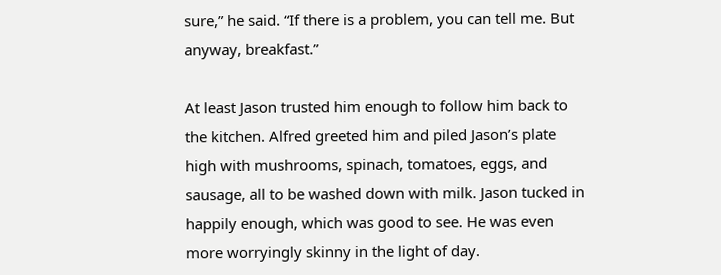sure,” he said. “If there is a problem, you can tell me. But anyway, breakfast.”

At least Jason trusted him enough to follow him back to the kitchen. Alfred greeted him and piled Jason’s plate high with mushrooms, spinach, tomatoes, eggs, and sausage, all to be washed down with milk. Jason tucked in happily enough, which was good to see. He was even more worryingly skinny in the light of day.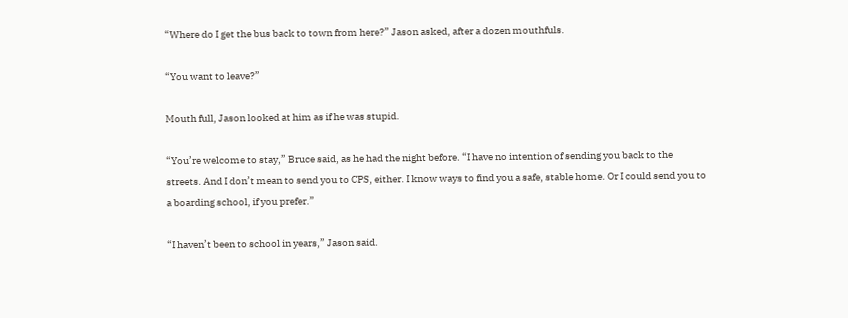“Where do I get the bus back to town from here?” Jason asked, after a dozen mouthfuls.

“You want to leave?”

Mouth full, Jason looked at him as if he was stupid.

“You’re welcome to stay,” Bruce said, as he had the night before. “I have no intention of sending you back to the streets. And I don’t mean to send you to CPS, either. I know ways to find you a safe, stable home. Or I could send you to a boarding school, if you prefer.”

“I haven’t been to school in years,” Jason said.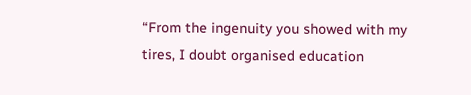“From the ingenuity you showed with my tires, I doubt organised education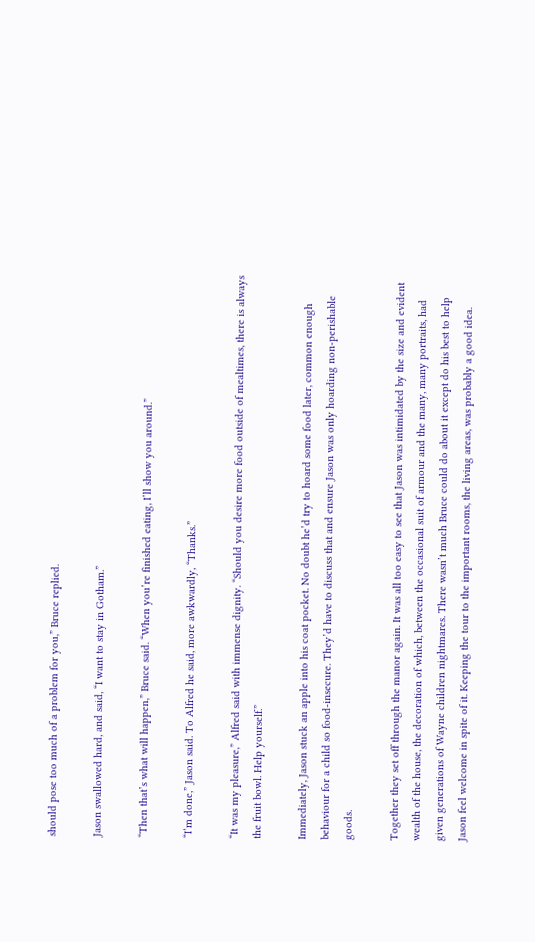should pose too much of a problem for you,” Bruce replied.

Jason swallowed hard, and said, “I want to stay in Gotham.”

“Then that’s what will happen,” Bruce said. “When you’re finished eating, I’ll show you around.”

“I’m done,” Jason said. To Alfred he said, more awkwardly, “Thanks.”

“It was my pleasure,” Alfred said with immense dignity. “Should you desire more food outside of mealtimes, there is always the fruit bowl. Help yourself.”

Immediately, Jason stuck an apple into his coat pocket. No doubt he’d try to hoard some food later, common enough behaviour for a child so food-insecure. They’d have to discuss that and ensure Jason was only hoarding non-perishable goods.

Together they set off through the manor again. It was all too easy to see that Jason was intimidated by the size and evident wealth of the house, the decoration of which, between the occasional suit of armour and the many, many portraits, had given generations of Wayne children nightmares. There wasn’t much Bruce could do about it except do his best to help Jason feel welcome in spite of it. Keeping the tour to the important rooms, the living areas, was probably a good idea.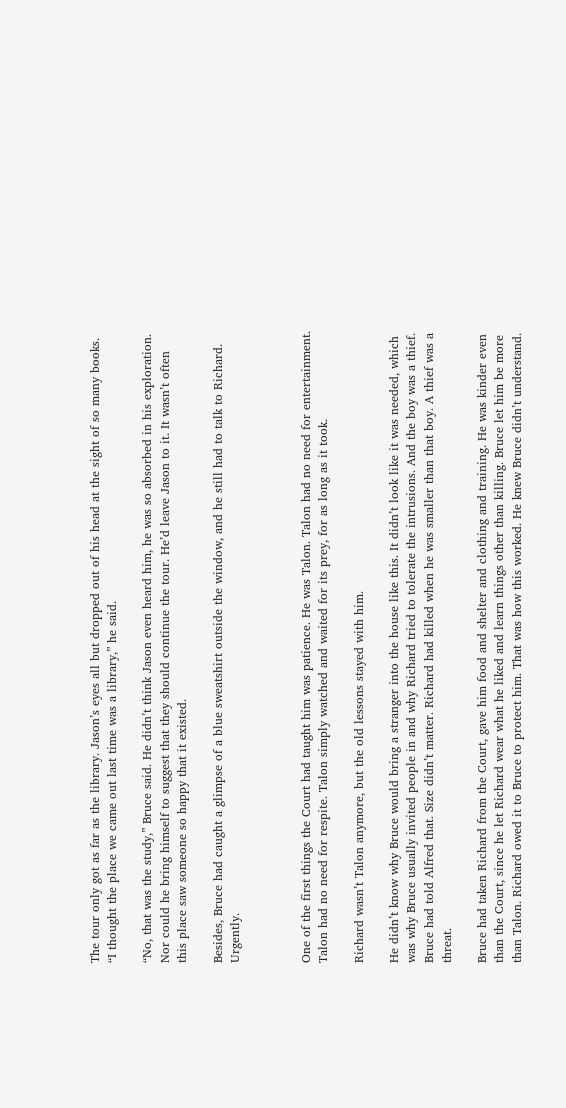The tour only got as far as the library. Jason’s eyes all but dropped out of his head at the sight of so many books. “I thought the place we came out last time was a library,” he said.

“No, that was the study,” Bruce said. He didn’t think Jason even heard him, he was so absorbed in his exploration. Nor could he bring himself to suggest that they should continue the tour. He’d leave Jason to it. It wasn’t often this place saw someone so happy that it existed.

Besides, Bruce had caught a glimpse of a blue sweatshirt outside the window, and he still had to talk to Richard. Urgently.



One of the first things the Court had taught him was patience. He was Talon. Talon had no need for entertainment. Talon had no need for respite. Talon simply watched and waited for its prey, for as long as it took.

Richard wasn’t Talon anymore, but the old lessons stayed with him.

He didn’t know why Bruce would bring a stranger into the house like this. It didn’t look like it was needed, which was why Bruce usually invited people in and why Richard tried to tolerate the intrusions. And the boy was a thief. Bruce had told Alfred that. Size didn’t matter. Richard had killed when he was smaller than that boy. A thief was a threat.

Bruce had taken Richard from the Court, gave him food and shelter and clothing and training. He was kinder even than the Court, since he let Richard wear what he liked and learn things other than killing. Bruce let him be more than Talon. Richard owed it to Bruce to protect him. That was how this worked. He knew Bruce didn’t understand.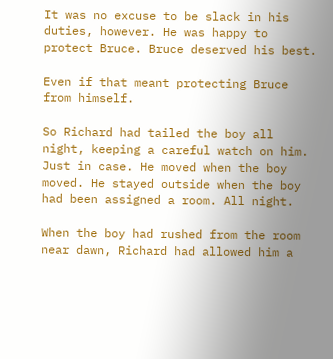It was no excuse to be slack in his duties, however. He was happy to protect Bruce. Bruce deserved his best.

Even if that meant protecting Bruce from himself.

So Richard had tailed the boy all night, keeping a careful watch on him. Just in case. He moved when the boy moved. He stayed outside when the boy had been assigned a room. All night.

When the boy had rushed from the room near dawn, Richard had allowed him a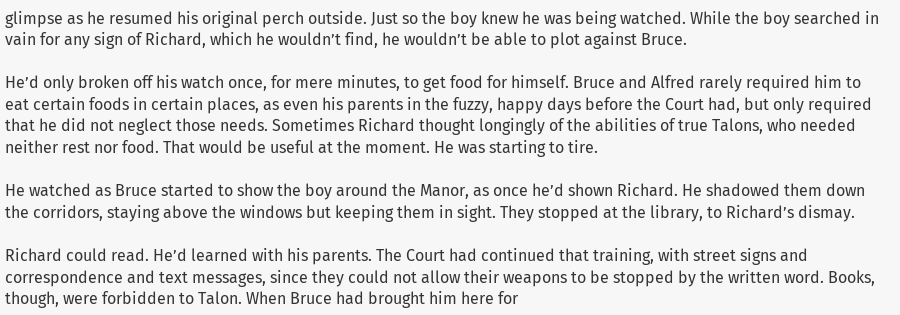glimpse as he resumed his original perch outside. Just so the boy knew he was being watched. While the boy searched in vain for any sign of Richard, which he wouldn’t find, he wouldn’t be able to plot against Bruce.

He’d only broken off his watch once, for mere minutes, to get food for himself. Bruce and Alfred rarely required him to eat certain foods in certain places, as even his parents in the fuzzy, happy days before the Court had, but only required that he did not neglect those needs. Sometimes Richard thought longingly of the abilities of true Talons, who needed neither rest nor food. That would be useful at the moment. He was starting to tire.

He watched as Bruce started to show the boy around the Manor, as once he’d shown Richard. He shadowed them down the corridors, staying above the windows but keeping them in sight. They stopped at the library, to Richard’s dismay.

Richard could read. He’d learned with his parents. The Court had continued that training, with street signs and correspondence and text messages, since they could not allow their weapons to be stopped by the written word. Books, though, were forbidden to Talon. When Bruce had brought him here for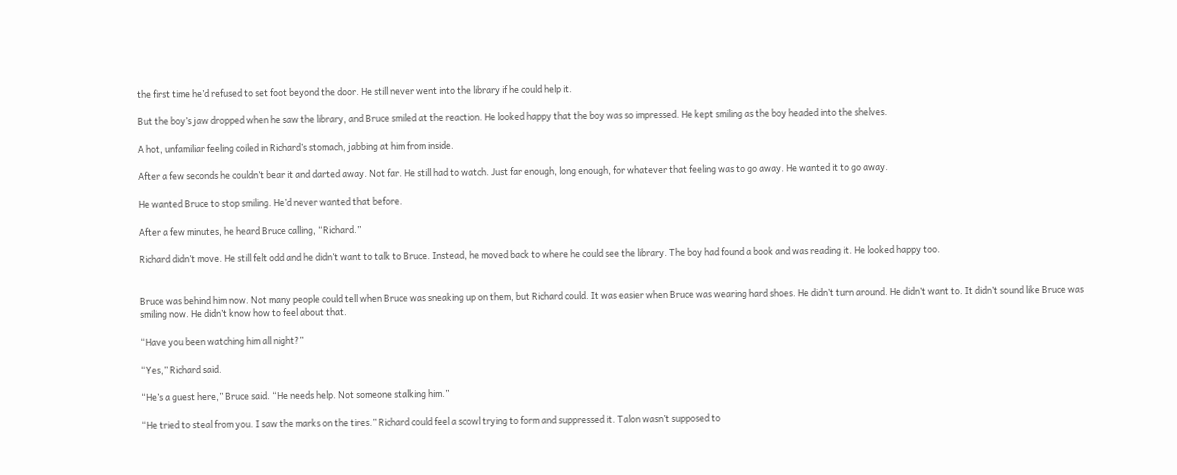the first time he’d refused to set foot beyond the door. He still never went into the library if he could help it.

But the boy’s jaw dropped when he saw the library, and Bruce smiled at the reaction. He looked happy that the boy was so impressed. He kept smiling as the boy headed into the shelves.

A hot, unfamiliar feeling coiled in Richard’s stomach, jabbing at him from inside.

After a few seconds he couldn’t bear it and darted away. Not far. He still had to watch. Just far enough, long enough, for whatever that feeling was to go away. He wanted it to go away.

He wanted Bruce to stop smiling. He’d never wanted that before.

After a few minutes, he heard Bruce calling, “Richard.”

Richard didn’t move. He still felt odd and he didn’t want to talk to Bruce. Instead, he moved back to where he could see the library. The boy had found a book and was reading it. He looked happy too.


Bruce was behind him now. Not many people could tell when Bruce was sneaking up on them, but Richard could. It was easier when Bruce was wearing hard shoes. He didn’t turn around. He didn’t want to. It didn’t sound like Bruce was smiling now. He didn’t know how to feel about that.

“Have you been watching him all night?”

“Yes,” Richard said.

“He’s a guest here,” Bruce said. “He needs help. Not someone stalking him.”

“He tried to steal from you. I saw the marks on the tires.” Richard could feel a scowl trying to form and suppressed it. Talon wasn’t supposed to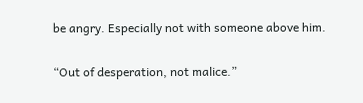be angry. Especially not with someone above him.

“Out of desperation, not malice.”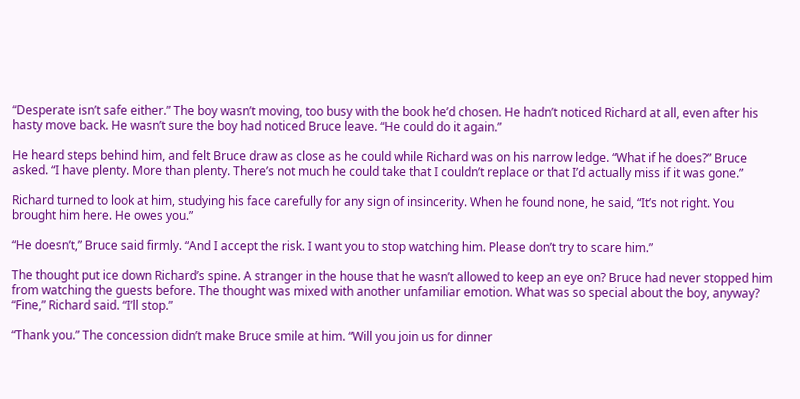“Desperate isn’t safe either.” The boy wasn’t moving, too busy with the book he’d chosen. He hadn’t noticed Richard at all, even after his hasty move back. He wasn’t sure the boy had noticed Bruce leave. “He could do it again.”

He heard steps behind him, and felt Bruce draw as close as he could while Richard was on his narrow ledge. “What if he does?” Bruce asked. “I have plenty. More than plenty. There’s not much he could take that I couldn’t replace or that I’d actually miss if it was gone.”

Richard turned to look at him, studying his face carefully for any sign of insincerity. When he found none, he said, “It’s not right. You brought him here. He owes you.”

“He doesn’t,” Bruce said firmly. “And I accept the risk. I want you to stop watching him. Please don’t try to scare him.”

The thought put ice down Richard’s spine. A stranger in the house that he wasn’t allowed to keep an eye on? Bruce had never stopped him from watching the guests before. The thought was mixed with another unfamiliar emotion. What was so special about the boy, anyway? “Fine,” Richard said. “I’ll stop.”

“Thank you.” The concession didn’t make Bruce smile at him. “Will you join us for dinner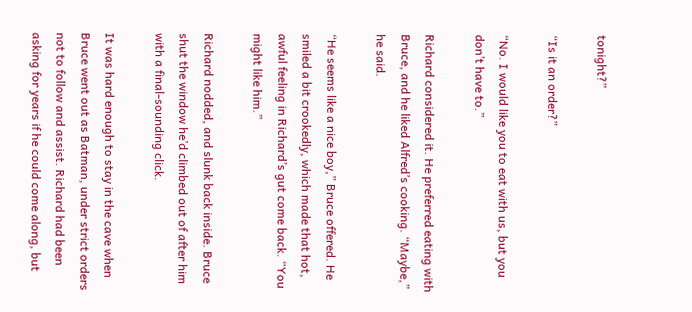tonight?”

“Is it an order?”

“No. I would like you to eat with us, but you don’t have to.”

Richard considered it. He preferred eating with Bruce, and he liked Alfred’s cooking. “Maybe,” he said.

“He seems like a nice boy,” Bruce offered. He smiled a bit crookedly, which made that hot, awful feeling in Richard’s gut come back. “You might like him.”

Richard nodded, and slunk back inside. Bruce shut the window he’d climbed out of after him with a final-sounding click.

It was hard enough to stay in the cave when Bruce went out as Batman, under strict orders not to follow and assist. Richard had been asking for years if he could come along, but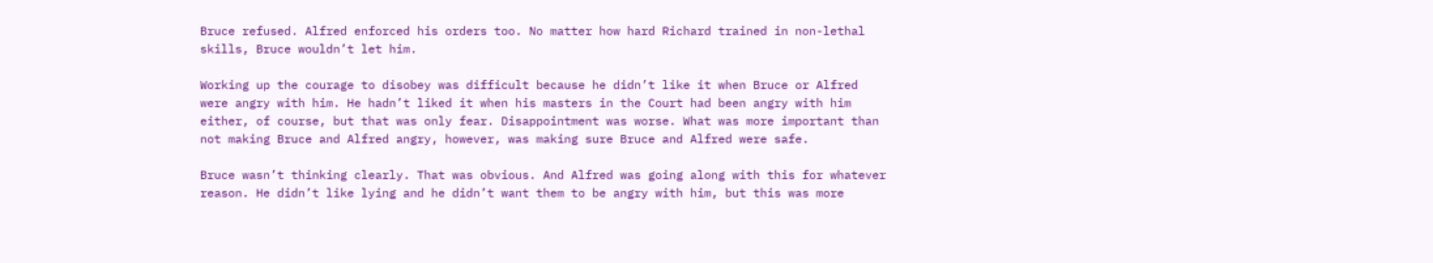Bruce refused. Alfred enforced his orders too. No matter how hard Richard trained in non-lethal skills, Bruce wouldn’t let him.

Working up the courage to disobey was difficult because he didn’t like it when Bruce or Alfred were angry with him. He hadn’t liked it when his masters in the Court had been angry with him either, of course, but that was only fear. Disappointment was worse. What was more important than not making Bruce and Alfred angry, however, was making sure Bruce and Alfred were safe.

Bruce wasn’t thinking clearly. That was obvious. And Alfred was going along with this for whatever reason. He didn’t like lying and he didn’t want them to be angry with him, but this was more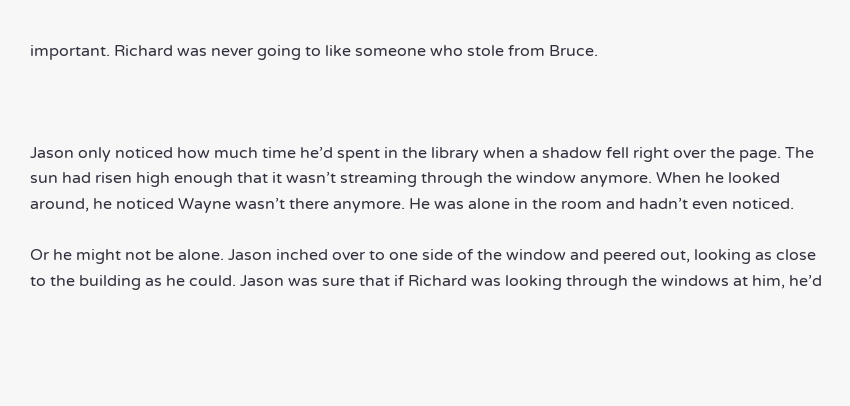important. Richard was never going to like someone who stole from Bruce.



Jason only noticed how much time he’d spent in the library when a shadow fell right over the page. The sun had risen high enough that it wasn’t streaming through the window anymore. When he looked around, he noticed Wayne wasn’t there anymore. He was alone in the room and hadn’t even noticed.

Or he might not be alone. Jason inched over to one side of the window and peered out, looking as close to the building as he could. Jason was sure that if Richard was looking through the windows at him, he’d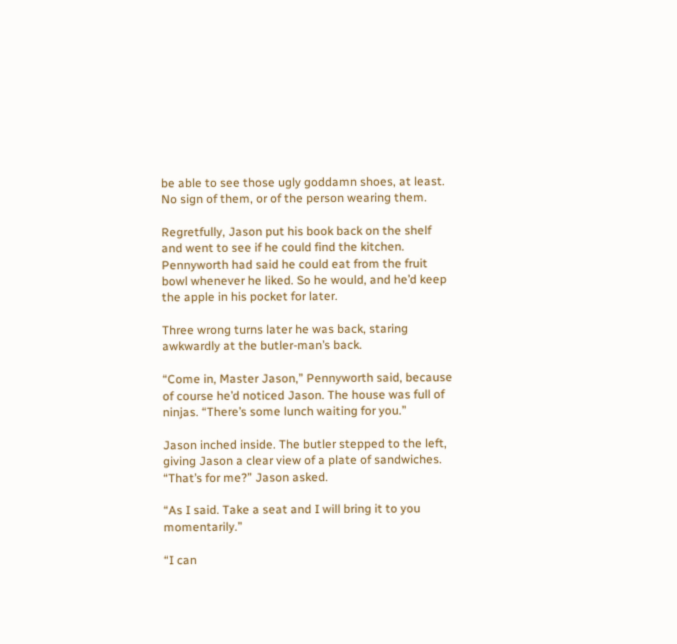be able to see those ugly goddamn shoes, at least. No sign of them, or of the person wearing them.

Regretfully, Jason put his book back on the shelf and went to see if he could find the kitchen. Pennyworth had said he could eat from the fruit bowl whenever he liked. So he would, and he’d keep the apple in his pocket for later.

Three wrong turns later he was back, staring awkwardly at the butler-man’s back.

“Come in, Master Jason,” Pennyworth said, because of course he’d noticed Jason. The house was full of ninjas. “There’s some lunch waiting for you.”

Jason inched inside. The butler stepped to the left, giving Jason a clear view of a plate of sandwiches. “That’s for me?” Jason asked.

“As I said. Take a seat and I will bring it to you momentarily.”

“I can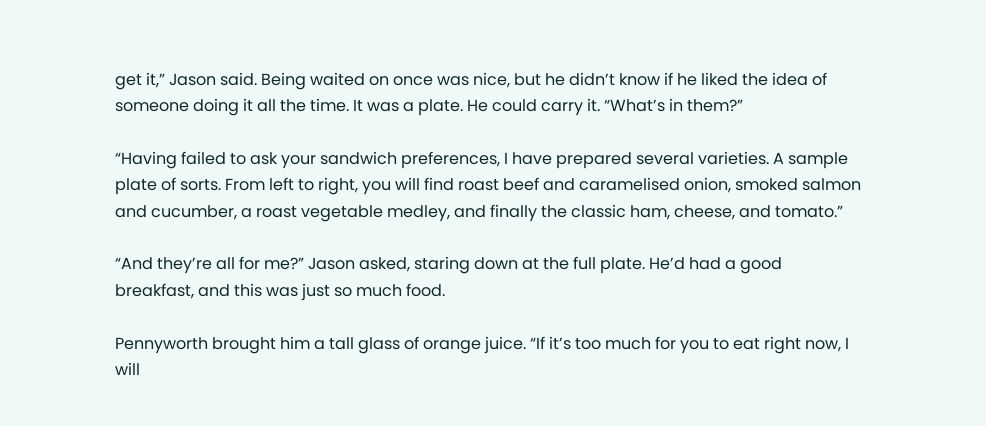get it,” Jason said. Being waited on once was nice, but he didn’t know if he liked the idea of someone doing it all the time. It was a plate. He could carry it. “What’s in them?”

“Having failed to ask your sandwich preferences, I have prepared several varieties. A sample plate of sorts. From left to right, you will find roast beef and caramelised onion, smoked salmon and cucumber, a roast vegetable medley, and finally the classic ham, cheese, and tomato.”

“And they’re all for me?” Jason asked, staring down at the full plate. He’d had a good breakfast, and this was just so much food.

Pennyworth brought him a tall glass of orange juice. “If it’s too much for you to eat right now, I will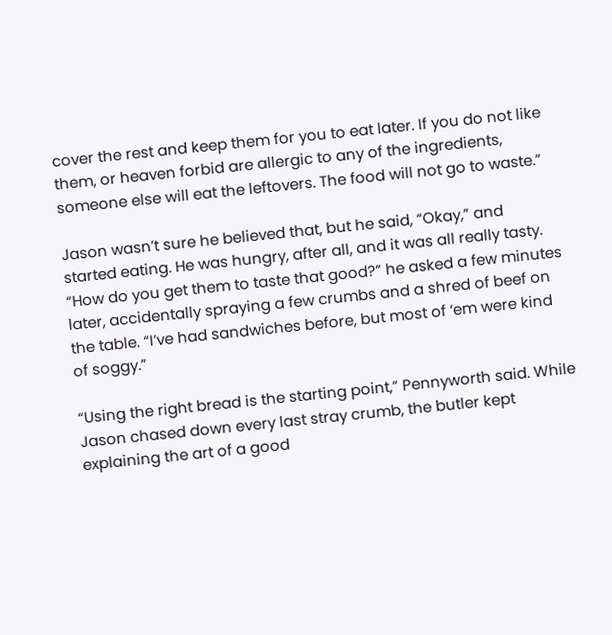cover the rest and keep them for you to eat later. If you do not like them, or heaven forbid are allergic to any of the ingredients, someone else will eat the leftovers. The food will not go to waste.”

Jason wasn’t sure he believed that, but he said, “Okay,” and started eating. He was hungry, after all, and it was all really tasty. “How do you get them to taste that good?” he asked a few minutes later, accidentally spraying a few crumbs and a shred of beef on the table. “I’ve had sandwiches before, but most of ‘em were kind of soggy.”

“Using the right bread is the starting point,” Pennyworth said. While Jason chased down every last stray crumb, the butler kept explaining the art of a good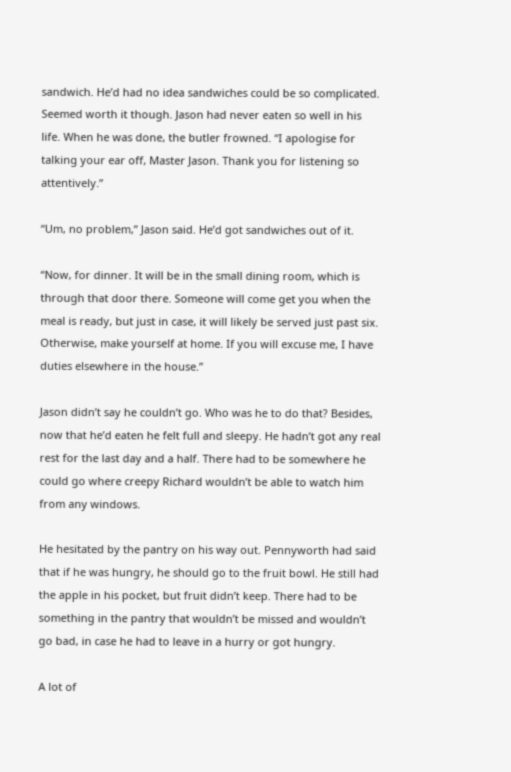sandwich. He’d had no idea sandwiches could be so complicated. Seemed worth it though. Jason had never eaten so well in his life. When he was done, the butler frowned. “I apologise for talking your ear off, Master Jason. Thank you for listening so attentively.”

“Um, no problem,” Jason said. He’d got sandwiches out of it.

“Now, for dinner. It will be in the small dining room, which is through that door there. Someone will come get you when the meal is ready, but just in case, it will likely be served just past six. Otherwise, make yourself at home. If you will excuse me, I have duties elsewhere in the house.”

Jason didn’t say he couldn’t go. Who was he to do that? Besides, now that he’d eaten he felt full and sleepy. He hadn’t got any real rest for the last day and a half. There had to be somewhere he could go where creepy Richard wouldn’t be able to watch him from any windows.

He hesitated by the pantry on his way out. Pennyworth had said that if he was hungry, he should go to the fruit bowl. He still had the apple in his pocket, but fruit didn’t keep. There had to be something in the pantry that wouldn’t be missed and wouldn’t go bad, in case he had to leave in a hurry or got hungry.

A lot of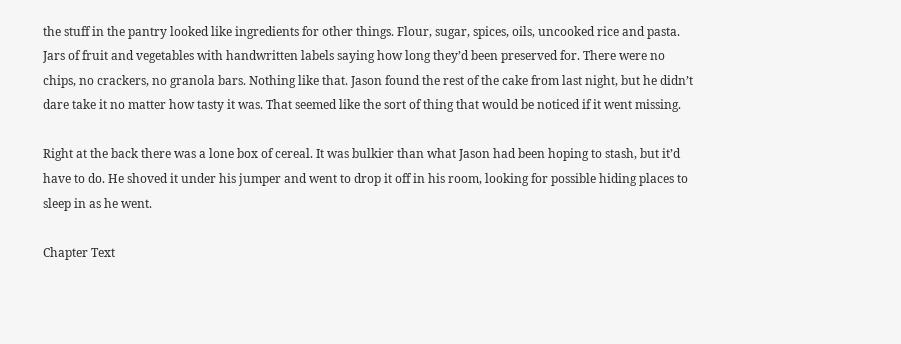the stuff in the pantry looked like ingredients for other things. Flour, sugar, spices, oils, uncooked rice and pasta. Jars of fruit and vegetables with handwritten labels saying how long they’d been preserved for. There were no chips, no crackers, no granola bars. Nothing like that. Jason found the rest of the cake from last night, but he didn’t dare take it no matter how tasty it was. That seemed like the sort of thing that would be noticed if it went missing.

Right at the back there was a lone box of cereal. It was bulkier than what Jason had been hoping to stash, but it’d have to do. He shoved it under his jumper and went to drop it off in his room, looking for possible hiding places to sleep in as he went.

Chapter Text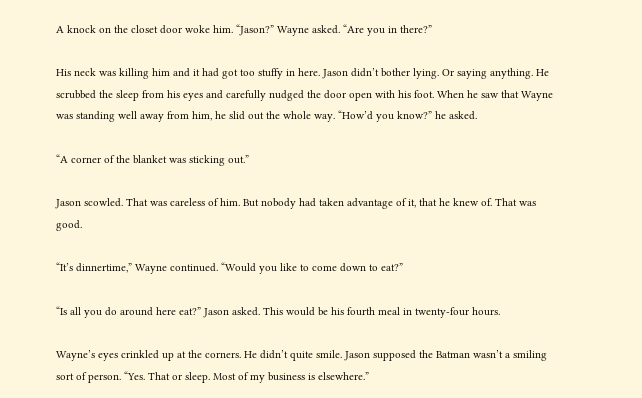A knock on the closet door woke him. “Jason?” Wayne asked. “Are you in there?”

His neck was killing him and it had got too stuffy in here. Jason didn’t bother lying. Or saying anything. He scrubbed the sleep from his eyes and carefully nudged the door open with his foot. When he saw that Wayne was standing well away from him, he slid out the whole way. “How’d you know?” he asked.

“A corner of the blanket was sticking out.”

Jason scowled. That was careless of him. But nobody had taken advantage of it, that he knew of. That was good.

“It’s dinnertime,” Wayne continued. “Would you like to come down to eat?”

“Is all you do around here eat?” Jason asked. This would be his fourth meal in twenty-four hours.

Wayne’s eyes crinkled up at the corners. He didn’t quite smile. Jason supposed the Batman wasn’t a smiling sort of person. “Yes. That or sleep. Most of my business is elsewhere.”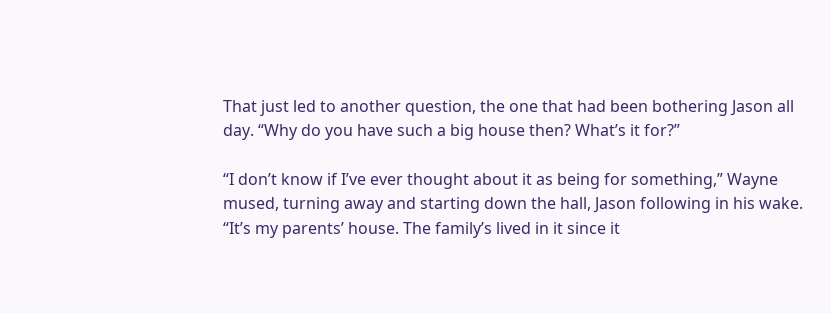That just led to another question, the one that had been bothering Jason all day. “Why do you have such a big house then? What’s it for?”

“I don’t know if I’ve ever thought about it as being for something,” Wayne mused, turning away and starting down the hall, Jason following in his wake. “It’s my parents’ house. The family’s lived in it since it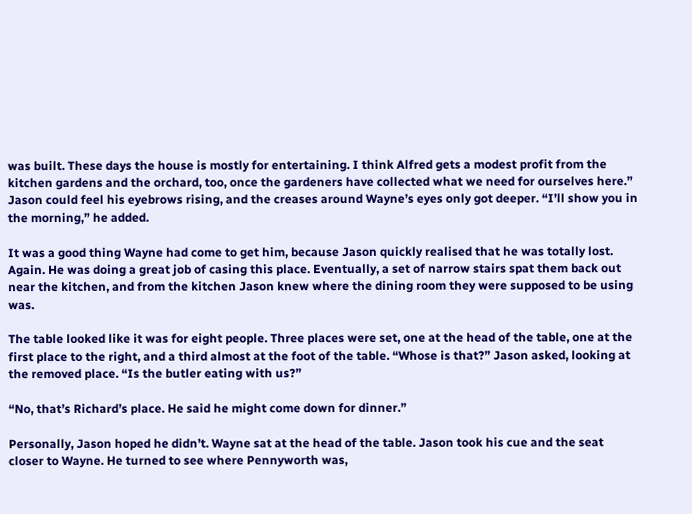was built. These days the house is mostly for entertaining. I think Alfred gets a modest profit from the kitchen gardens and the orchard, too, once the gardeners have collected what we need for ourselves here.” Jason could feel his eyebrows rising, and the creases around Wayne’s eyes only got deeper. “I’ll show you in the morning,” he added.

It was a good thing Wayne had come to get him, because Jason quickly realised that he was totally lost. Again. He was doing a great job of casing this place. Eventually, a set of narrow stairs spat them back out near the kitchen, and from the kitchen Jason knew where the dining room they were supposed to be using was.

The table looked like it was for eight people. Three places were set, one at the head of the table, one at the first place to the right, and a third almost at the foot of the table. “Whose is that?” Jason asked, looking at the removed place. “Is the butler eating with us?”

“No, that’s Richard’s place. He said he might come down for dinner.”

Personally, Jason hoped he didn’t. Wayne sat at the head of the table. Jason took his cue and the seat closer to Wayne. He turned to see where Pennyworth was,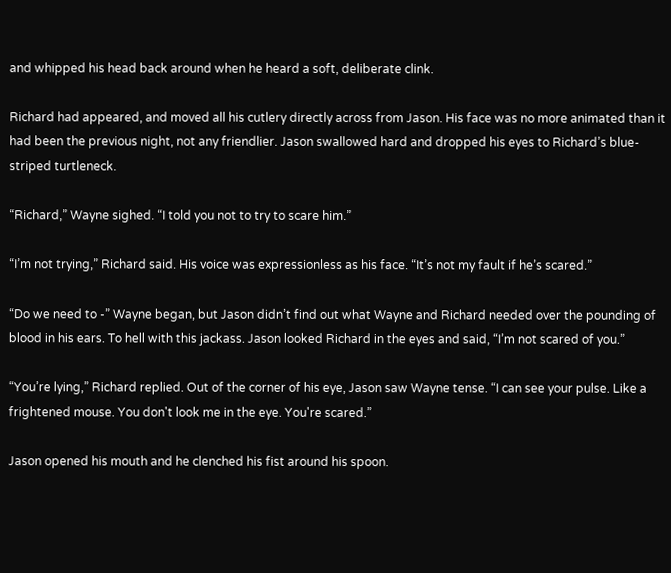and whipped his head back around when he heard a soft, deliberate clink.

Richard had appeared, and moved all his cutlery directly across from Jason. His face was no more animated than it had been the previous night, not any friendlier. Jason swallowed hard and dropped his eyes to Richard’s blue-striped turtleneck.

“Richard,” Wayne sighed. “I told you not to try to scare him.”

“I’m not trying,” Richard said. His voice was expressionless as his face. “It’s not my fault if he’s scared.”

“Do we need to -” Wayne began, but Jason didn’t find out what Wayne and Richard needed over the pounding of blood in his ears. To hell with this jackass. Jason looked Richard in the eyes and said, “I’m not scared of you.”

“You’re lying,” Richard replied. Out of the corner of his eye, Jason saw Wayne tense. “I can see your pulse. Like a frightened mouse. You don't look me in the eye. You're scared.”

Jason opened his mouth and he clenched his fist around his spoon.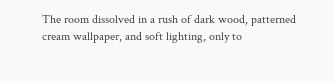The room dissolved in a rush of dark wood, patterned cream wallpaper, and soft lighting, only to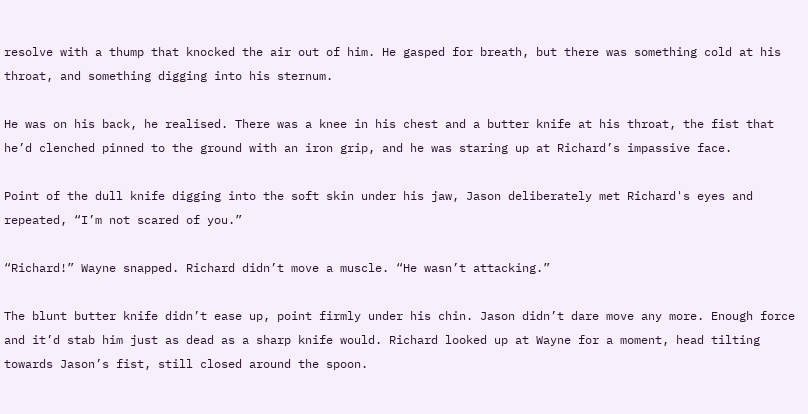resolve with a thump that knocked the air out of him. He gasped for breath, but there was something cold at his throat, and something digging into his sternum.

He was on his back, he realised. There was a knee in his chest and a butter knife at his throat, the fist that he’d clenched pinned to the ground with an iron grip, and he was staring up at Richard’s impassive face.

Point of the dull knife digging into the soft skin under his jaw, Jason deliberately met Richard's eyes and repeated, “I’m not scared of you.”

“Richard!” Wayne snapped. Richard didn’t move a muscle. “He wasn’t attacking.”

The blunt butter knife didn’t ease up, point firmly under his chin. Jason didn’t dare move any more. Enough force and it’d stab him just as dead as a sharp knife would. Richard looked up at Wayne for a moment, head tilting towards Jason’s fist, still closed around the spoon.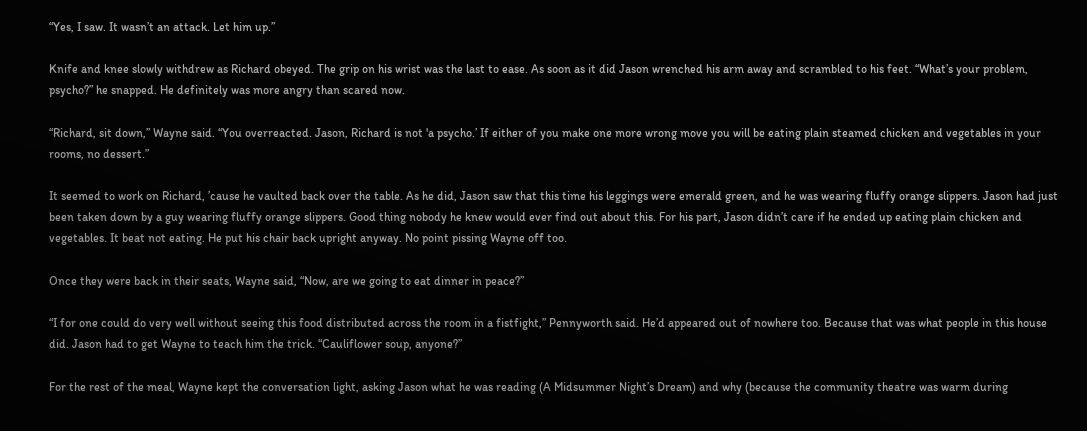“Yes, I saw. It wasn’t an attack. Let him up.”

Knife and knee slowly withdrew as Richard obeyed. The grip on his wrist was the last to ease. As soon as it did Jason wrenched his arm away and scrambled to his feet. “What’s your problem, psycho?” he snapped. He definitely was more angry than scared now.

“Richard, sit down,” Wayne said. “You overreacted. Jason, Richard is not 'a psycho.’ If either of you make one more wrong move you will be eating plain steamed chicken and vegetables in your rooms, no dessert.”

It seemed to work on Richard, ’cause he vaulted back over the table. As he did, Jason saw that this time his leggings were emerald green, and he was wearing fluffy orange slippers. Jason had just been taken down by a guy wearing fluffy orange slippers. Good thing nobody he knew would ever find out about this. For his part, Jason didn’t care if he ended up eating plain chicken and vegetables. It beat not eating. He put his chair back upright anyway. No point pissing Wayne off too.

Once they were back in their seats, Wayne said, “Now, are we going to eat dinner in peace?”

“I for one could do very well without seeing this food distributed across the room in a fistfight,” Pennyworth said. He’d appeared out of nowhere too. Because that was what people in this house did. Jason had to get Wayne to teach him the trick. “Cauliflower soup, anyone?”

For the rest of the meal, Wayne kept the conversation light, asking Jason what he was reading (A Midsummer Night’s Dream) and why (because the community theatre was warm during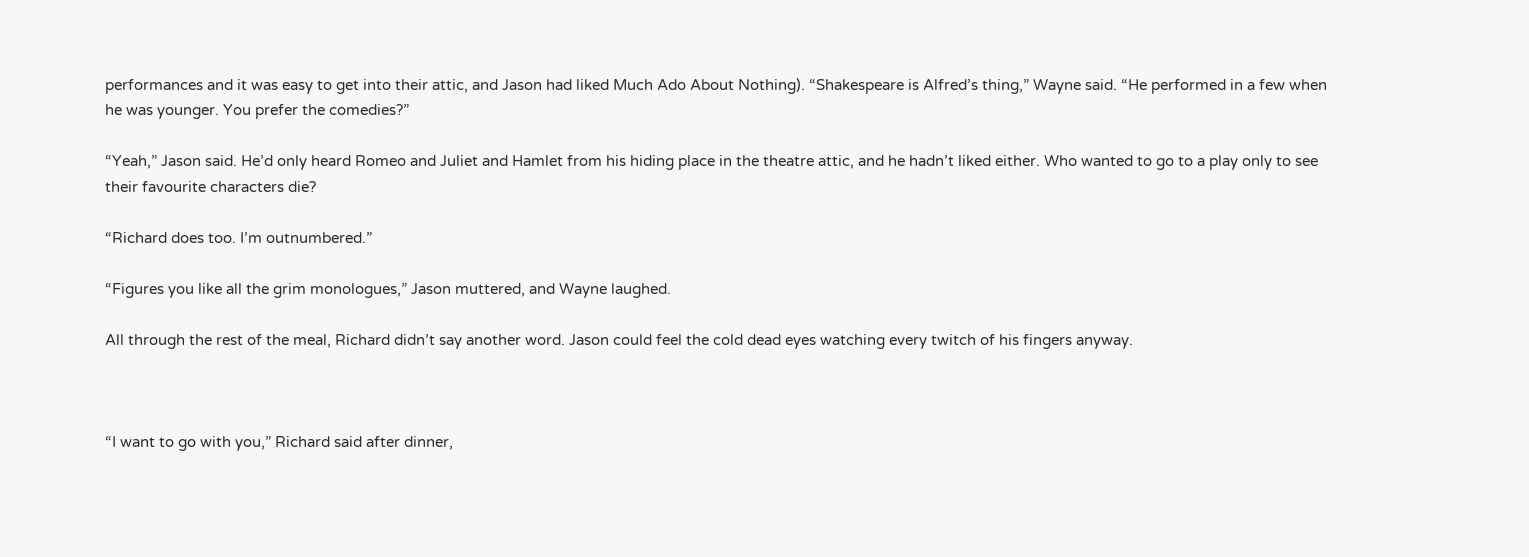performances and it was easy to get into their attic, and Jason had liked Much Ado About Nothing). “Shakespeare is Alfred’s thing,” Wayne said. “He performed in a few when he was younger. You prefer the comedies?”

“Yeah,” Jason said. He’d only heard Romeo and Juliet and Hamlet from his hiding place in the theatre attic, and he hadn’t liked either. Who wanted to go to a play only to see their favourite characters die?

“Richard does too. I’m outnumbered.”

“Figures you like all the grim monologues,” Jason muttered, and Wayne laughed.

All through the rest of the meal, Richard didn’t say another word. Jason could feel the cold dead eyes watching every twitch of his fingers anyway.



“I want to go with you,” Richard said after dinner,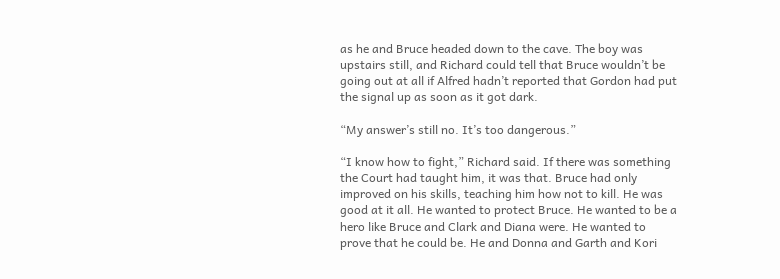as he and Bruce headed down to the cave. The boy was upstairs still, and Richard could tell that Bruce wouldn’t be going out at all if Alfred hadn’t reported that Gordon had put the signal up as soon as it got dark.

“My answer’s still no. It’s too dangerous.”

“I know how to fight,” Richard said. If there was something the Court had taught him, it was that. Bruce had only improved on his skills, teaching him how not to kill. He was good at it all. He wanted to protect Bruce. He wanted to be a hero like Bruce and Clark and Diana were. He wanted to prove that he could be. He and Donna and Garth and Kori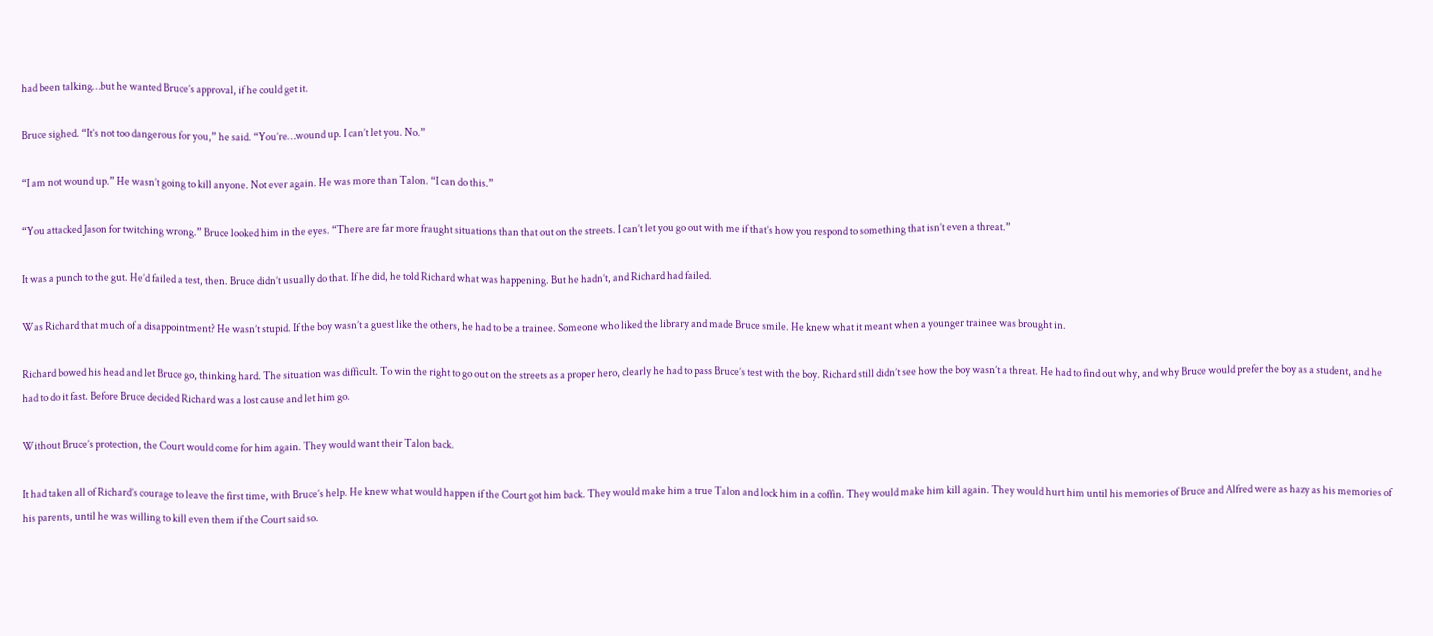had been talking…but he wanted Bruce’s approval, if he could get it.

Bruce sighed. “It’s not too dangerous for you,” he said. “You’re…wound up. I can’t let you. No.”

“I am not wound up.” He wasn’t going to kill anyone. Not ever again. He was more than Talon. “I can do this.”

“You attacked Jason for twitching wrong.” Bruce looked him in the eyes. “There are far more fraught situations than that out on the streets. I can’t let you go out with me if that’s how you respond to something that isn’t even a threat.”

It was a punch to the gut. He’d failed a test, then. Bruce didn’t usually do that. If he did, he told Richard what was happening. But he hadn’t, and Richard had failed.

Was Richard that much of a disappointment? He wasn’t stupid. If the boy wasn’t a guest like the others, he had to be a trainee. Someone who liked the library and made Bruce smile. He knew what it meant when a younger trainee was brought in.

Richard bowed his head and let Bruce go, thinking hard. The situation was difficult. To win the right to go out on the streets as a proper hero, clearly he had to pass Bruce’s test with the boy. Richard still didn’t see how the boy wasn’t a threat. He had to find out why, and why Bruce would prefer the boy as a student, and he had to do it fast. Before Bruce decided Richard was a lost cause and let him go.

Without Bruce’s protection, the Court would come for him again. They would want their Talon back.

It had taken all of Richard’s courage to leave the first time, with Bruce’s help. He knew what would happen if the Court got him back. They would make him a true Talon and lock him in a coffin. They would make him kill again. They would hurt him until his memories of Bruce and Alfred were as hazy as his memories of his parents, until he was willing to kill even them if the Court said so.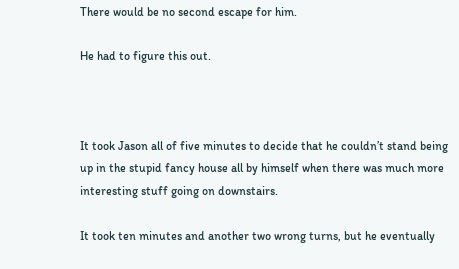There would be no second escape for him.

He had to figure this out.



It took Jason all of five minutes to decide that he couldn’t stand being up in the stupid fancy house all by himself when there was much more interesting stuff going on downstairs.

It took ten minutes and another two wrong turns, but he eventually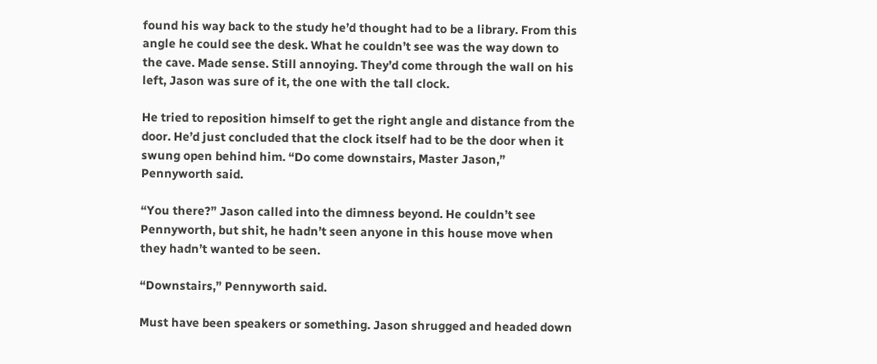found his way back to the study he’d thought had to be a library. From this angle he could see the desk. What he couldn’t see was the way down to the cave. Made sense. Still annoying. They’d come through the wall on his left, Jason was sure of it, the one with the tall clock.

He tried to reposition himself to get the right angle and distance from the door. He’d just concluded that the clock itself had to be the door when it swung open behind him. “Do come downstairs, Master Jason,” Pennyworth said.

“You there?” Jason called into the dimness beyond. He couldn’t see Pennyworth, but shit, he hadn’t seen anyone in this house move when they hadn’t wanted to be seen.

“Downstairs,” Pennyworth said.

Must have been speakers or something. Jason shrugged and headed down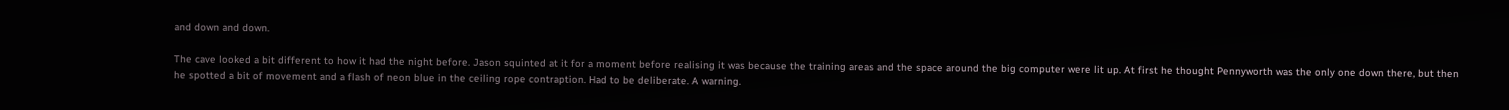and down and down.

The cave looked a bit different to how it had the night before. Jason squinted at it for a moment before realising it was because the training areas and the space around the big computer were lit up. At first he thought Pennyworth was the only one down there, but then he spotted a bit of movement and a flash of neon blue in the ceiling rope contraption. Had to be deliberate. A warning.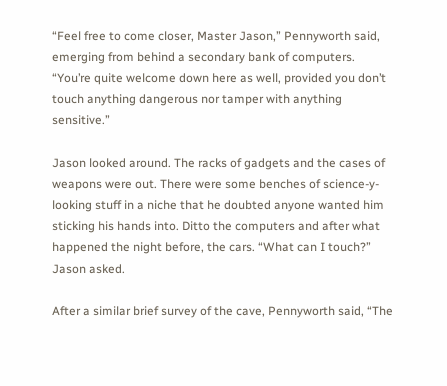“Feel free to come closer, Master Jason,” Pennyworth said, emerging from behind a secondary bank of computers. “You’re quite welcome down here as well, provided you don’t touch anything dangerous nor tamper with anything sensitive.”

Jason looked around. The racks of gadgets and the cases of weapons were out. There were some benches of science-y-looking stuff in a niche that he doubted anyone wanted him sticking his hands into. Ditto the computers and after what happened the night before, the cars. “What can I touch?” Jason asked.

After a similar brief survey of the cave, Pennyworth said, “The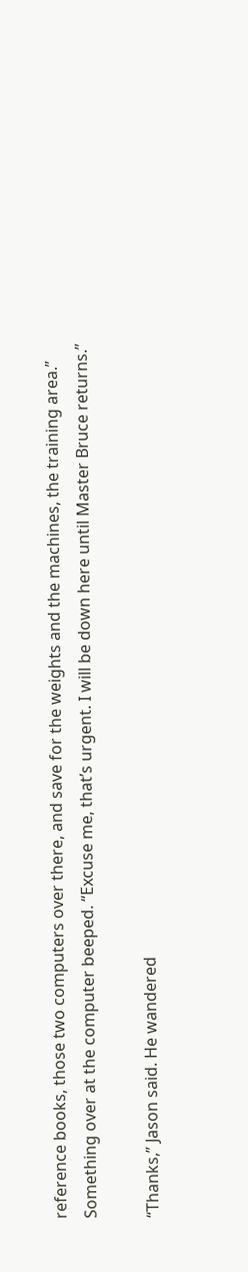reference books, those two computers over there, and save for the weights and the machines, the training area.” Something over at the computer beeped. “Excuse me, that’s urgent. I will be down here until Master Bruce returns.”

“Thanks,” Jason said. He wandered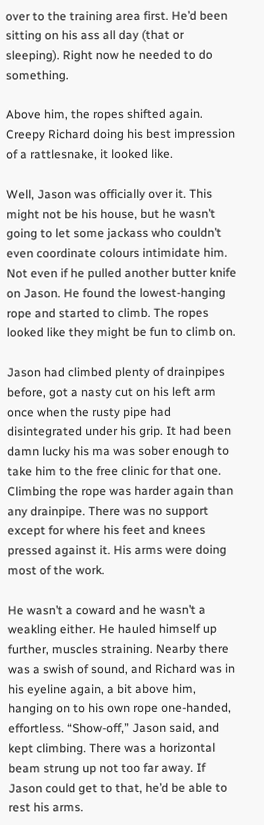over to the training area first. He’d been sitting on his ass all day (that or sleeping). Right now he needed to do something.

Above him, the ropes shifted again. Creepy Richard doing his best impression of a rattlesnake, it looked like.

Well, Jason was officially over it. This might not be his house, but he wasn’t going to let some jackass who couldn’t even coordinate colours intimidate him. Not even if he pulled another butter knife on Jason. He found the lowest-hanging rope and started to climb. The ropes looked like they might be fun to climb on.

Jason had climbed plenty of drainpipes before, got a nasty cut on his left arm once when the rusty pipe had disintegrated under his grip. It had been damn lucky his ma was sober enough to take him to the free clinic for that one. Climbing the rope was harder again than any drainpipe. There was no support except for where his feet and knees pressed against it. His arms were doing most of the work.

He wasn’t a coward and he wasn’t a weakling either. He hauled himself up further, muscles straining. Nearby there was a swish of sound, and Richard was in his eyeline again, a bit above him, hanging on to his own rope one-handed, effortless. “Show-off,” Jason said, and kept climbing. There was a horizontal beam strung up not too far away. If Jason could get to that, he’d be able to rest his arms.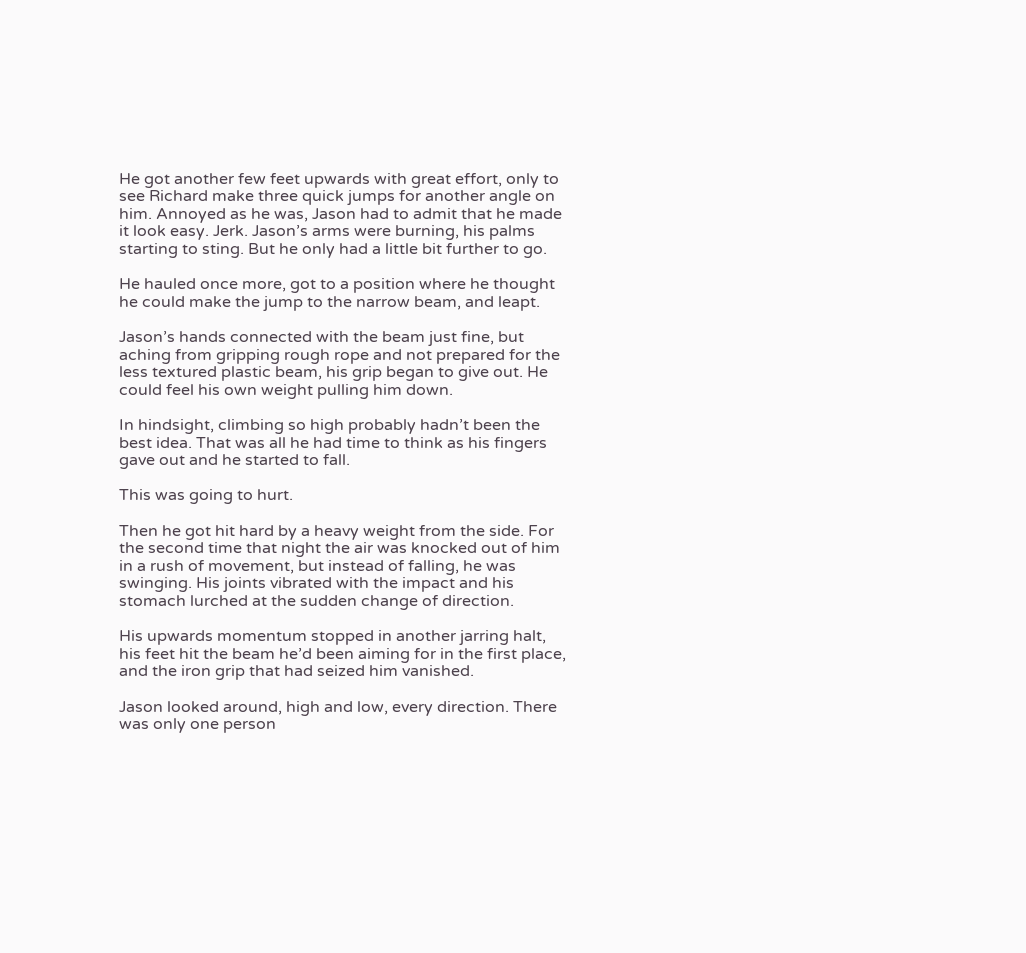He got another few feet upwards with great effort, only to see Richard make three quick jumps for another angle on him. Annoyed as he was, Jason had to admit that he made it look easy. Jerk. Jason’s arms were burning, his palms starting to sting. But he only had a little bit further to go.

He hauled once more, got to a position where he thought he could make the jump to the narrow beam, and leapt.

Jason’s hands connected with the beam just fine, but aching from gripping rough rope and not prepared for the less textured plastic beam, his grip began to give out. He could feel his own weight pulling him down.

In hindsight, climbing so high probably hadn’t been the best idea. That was all he had time to think as his fingers gave out and he started to fall.

This was going to hurt.

Then he got hit hard by a heavy weight from the side. For the second time that night the air was knocked out of him in a rush of movement, but instead of falling, he was swinging. His joints vibrated with the impact and his stomach lurched at the sudden change of direction.

His upwards momentum stopped in another jarring halt, his feet hit the beam he’d been aiming for in the first place, and the iron grip that had seized him vanished.

Jason looked around, high and low, every direction. There was only one person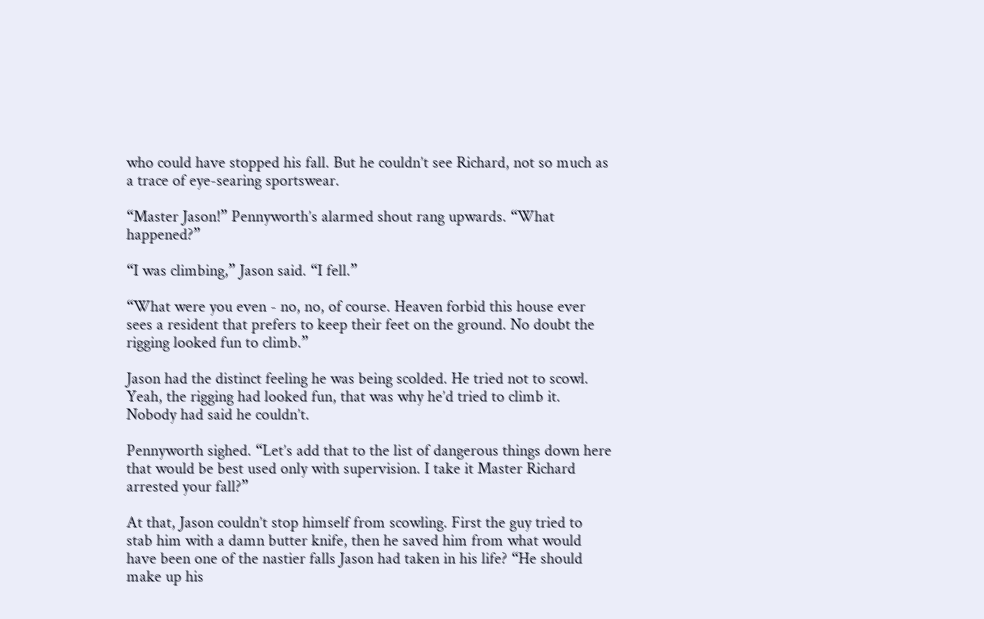who could have stopped his fall. But he couldn’t see Richard, not so much as a trace of eye-searing sportswear.

“Master Jason!” Pennyworth’s alarmed shout rang upwards. “What happened?”

“I was climbing,” Jason said. “I fell.”

“What were you even - no, no, of course. Heaven forbid this house ever sees a resident that prefers to keep their feet on the ground. No doubt the rigging looked fun to climb.”

Jason had the distinct feeling he was being scolded. He tried not to scowl. Yeah, the rigging had looked fun, that was why he’d tried to climb it. Nobody had said he couldn’t.

Pennyworth sighed. “Let’s add that to the list of dangerous things down here that would be best used only with supervision. I take it Master Richard arrested your fall?”

At that, Jason couldn’t stop himself from scowling. First the guy tried to stab him with a damn butter knife, then he saved him from what would have been one of the nastier falls Jason had taken in his life? “He should make up his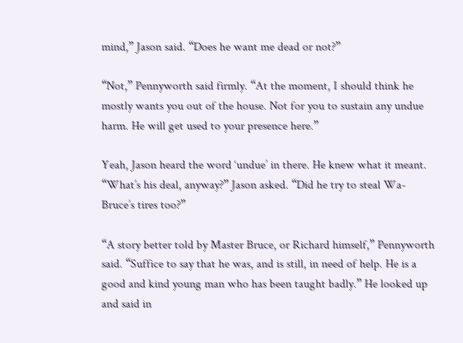mind,” Jason said. “Does he want me dead or not?”

“Not,” Pennyworth said firmly. “At the moment, I should think he mostly wants you out of the house. Not for you to sustain any undue harm. He will get used to your presence here.”

Yeah, Jason heard the word ‘undue’ in there. He knew what it meant. “What’s his deal, anyway?” Jason asked. “Did he try to steal Wa- Bruce’s tires too?”

“A story better told by Master Bruce, or Richard himself,” Pennyworth said. “Suffice to say that he was, and is still, in need of help. He is a good and kind young man who has been taught badly.” He looked up and said in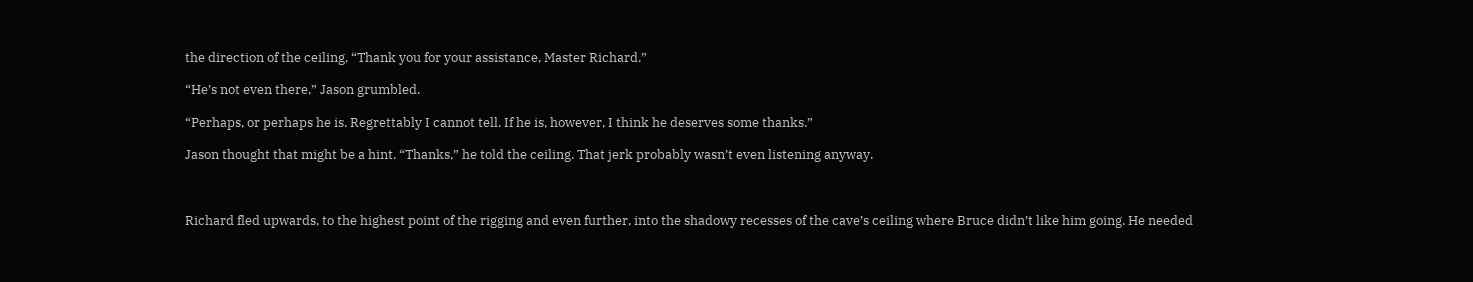the direction of the ceiling, “Thank you for your assistance, Master Richard.”

“He’s not even there,” Jason grumbled.

“Perhaps, or perhaps he is. Regrettably I cannot tell. If he is, however, I think he deserves some thanks.”

Jason thought that might be a hint. “Thanks,” he told the ceiling. That jerk probably wasn’t even listening anyway.



Richard fled upwards, to the highest point of the rigging and even further, into the shadowy recesses of the cave’s ceiling where Bruce didn’t like him going. He needed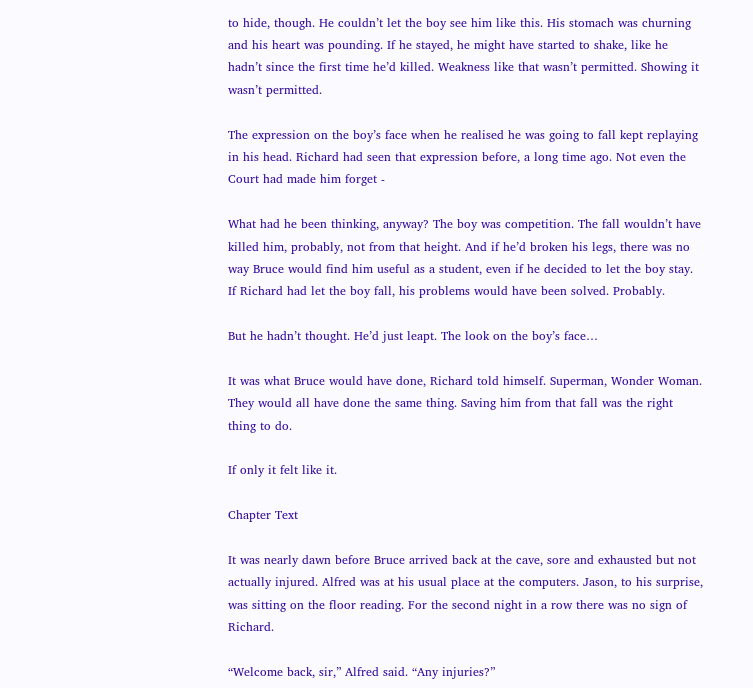to hide, though. He couldn’t let the boy see him like this. His stomach was churning and his heart was pounding. If he stayed, he might have started to shake, like he hadn’t since the first time he’d killed. Weakness like that wasn’t permitted. Showing it wasn’t permitted.

The expression on the boy’s face when he realised he was going to fall kept replaying in his head. Richard had seen that expression before, a long time ago. Not even the Court had made him forget -

What had he been thinking, anyway? The boy was competition. The fall wouldn’t have killed him, probably, not from that height. And if he’d broken his legs, there was no way Bruce would find him useful as a student, even if he decided to let the boy stay. If Richard had let the boy fall, his problems would have been solved. Probably.

But he hadn’t thought. He’d just leapt. The look on the boy’s face…

It was what Bruce would have done, Richard told himself. Superman, Wonder Woman. They would all have done the same thing. Saving him from that fall was the right thing to do.

If only it felt like it.

Chapter Text

It was nearly dawn before Bruce arrived back at the cave, sore and exhausted but not actually injured. Alfred was at his usual place at the computers. Jason, to his surprise, was sitting on the floor reading. For the second night in a row there was no sign of Richard.

“Welcome back, sir,” Alfred said. “Any injuries?”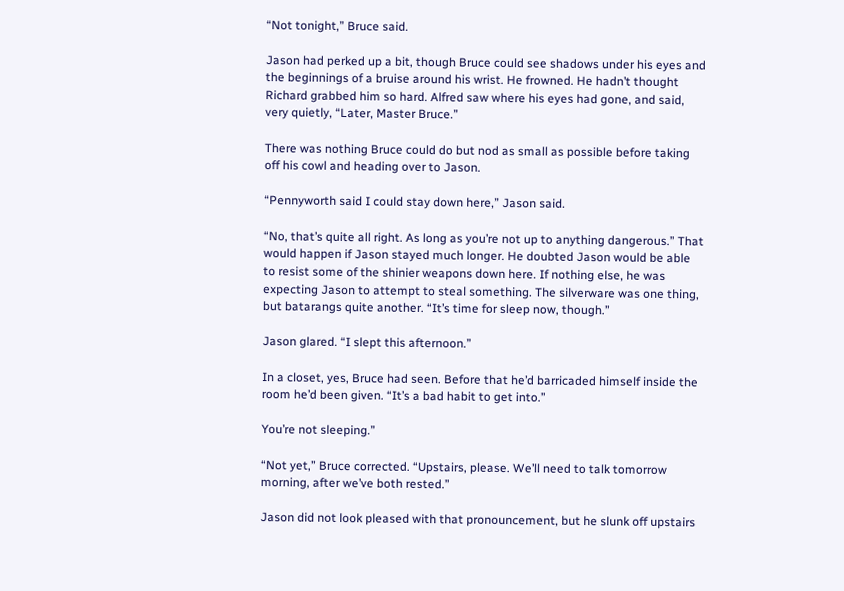“Not tonight,” Bruce said.

Jason had perked up a bit, though Bruce could see shadows under his eyes and the beginnings of a bruise around his wrist. He frowned. He hadn’t thought Richard grabbed him so hard. Alfred saw where his eyes had gone, and said, very quietly, “Later, Master Bruce.”

There was nothing Bruce could do but nod as small as possible before taking off his cowl and heading over to Jason.

“Pennyworth said I could stay down here,” Jason said.

“No, that’s quite all right. As long as you’re not up to anything dangerous.” That would happen if Jason stayed much longer. He doubted Jason would be able to resist some of the shinier weapons down here. If nothing else, he was expecting Jason to attempt to steal something. The silverware was one thing, but batarangs quite another. “It’s time for sleep now, though.”

Jason glared. “I slept this afternoon.”

In a closet, yes, Bruce had seen. Before that he’d barricaded himself inside the room he’d been given. “It’s a bad habit to get into.”

You’re not sleeping.”

“Not yet,” Bruce corrected. “Upstairs, please. We’ll need to talk tomorrow morning, after we’ve both rested.”

Jason did not look pleased with that pronouncement, but he slunk off upstairs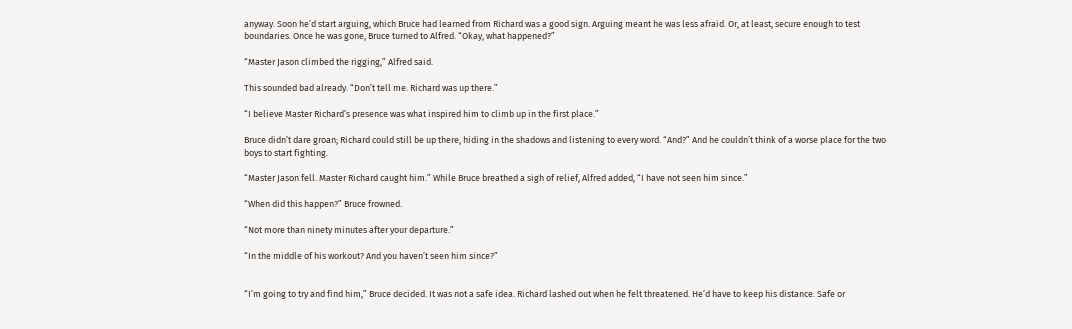anyway. Soon he’d start arguing, which Bruce had learned from Richard was a good sign. Arguing meant he was less afraid. Or, at least, secure enough to test boundaries. Once he was gone, Bruce turned to Alfred. “Okay, what happened?”

“Master Jason climbed the rigging,” Alfred said.

This sounded bad already. “Don’t tell me. Richard was up there.”

“I believe Master Richard’s presence was what inspired him to climb up in the first place.”

Bruce didn’t dare groan; Richard could still be up there, hiding in the shadows and listening to every word. “And?” And he couldn’t think of a worse place for the two boys to start fighting.

“Master Jason fell. Master Richard caught him.” While Bruce breathed a sigh of relief, Alfred added, “I have not seen him since.”

“When did this happen?” Bruce frowned.

“Not more than ninety minutes after your departure.”

“In the middle of his workout? And you haven’t seen him since?”


“I’m going to try and find him,” Bruce decided. It was not a safe idea. Richard lashed out when he felt threatened. He’d have to keep his distance. Safe or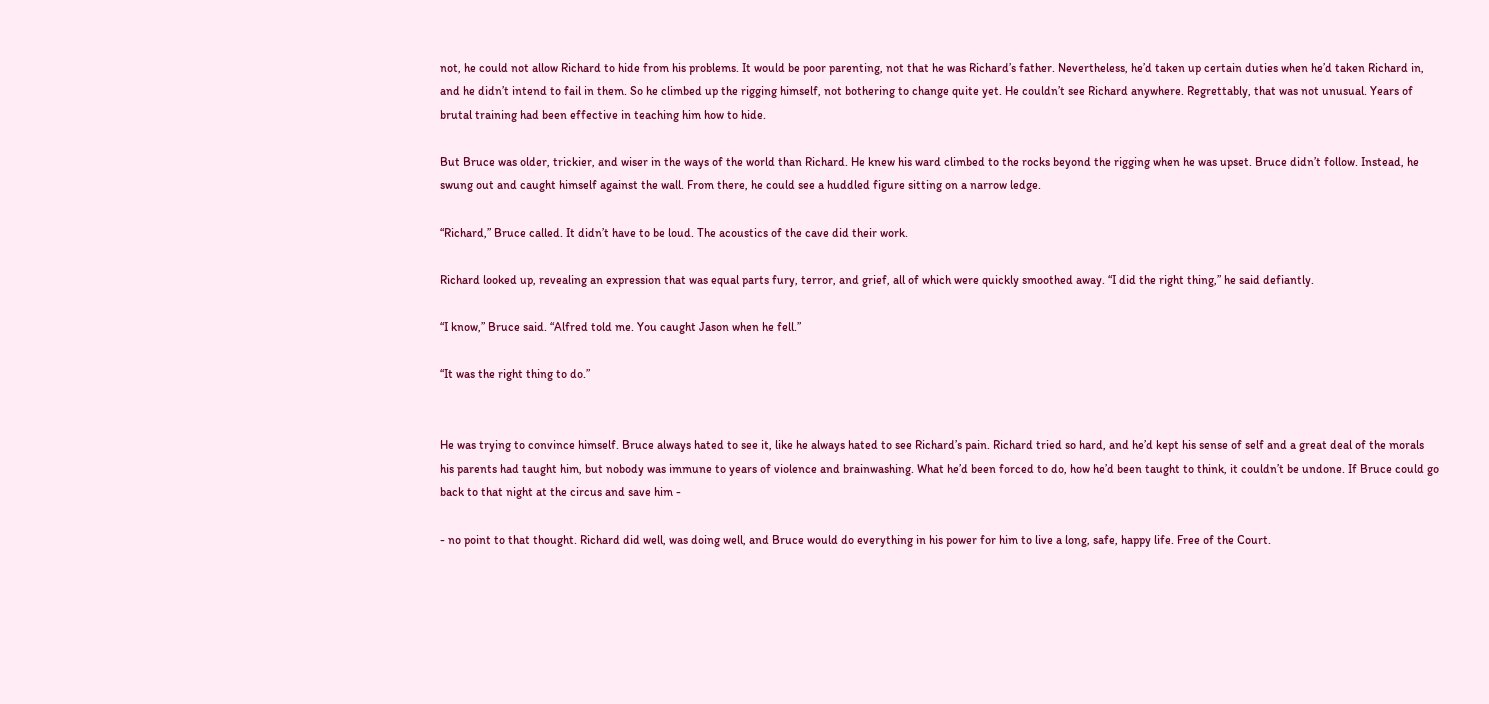not, he could not allow Richard to hide from his problems. It would be poor parenting, not that he was Richard’s father. Nevertheless, he’d taken up certain duties when he’d taken Richard in, and he didn’t intend to fail in them. So he climbed up the rigging himself, not bothering to change quite yet. He couldn’t see Richard anywhere. Regrettably, that was not unusual. Years of brutal training had been effective in teaching him how to hide.

But Bruce was older, trickier, and wiser in the ways of the world than Richard. He knew his ward climbed to the rocks beyond the rigging when he was upset. Bruce didn’t follow. Instead, he swung out and caught himself against the wall. From there, he could see a huddled figure sitting on a narrow ledge.

“Richard,” Bruce called. It didn’t have to be loud. The acoustics of the cave did their work.

Richard looked up, revealing an expression that was equal parts fury, terror, and grief, all of which were quickly smoothed away. “I did the right thing,” he said defiantly.

“I know,” Bruce said. “Alfred told me. You caught Jason when he fell.”

“It was the right thing to do.”


He was trying to convince himself. Bruce always hated to see it, like he always hated to see Richard’s pain. Richard tried so hard, and he’d kept his sense of self and a great deal of the morals his parents had taught him, but nobody was immune to years of violence and brainwashing. What he’d been forced to do, how he’d been taught to think, it couldn’t be undone. If Bruce could go back to that night at the circus and save him -

- no point to that thought. Richard did well, was doing well, and Bruce would do everything in his power for him to live a long, safe, happy life. Free of the Court.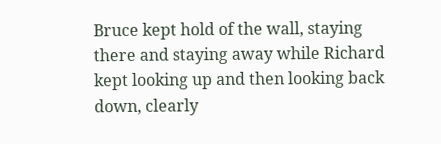Bruce kept hold of the wall, staying there and staying away while Richard kept looking up and then looking back down, clearly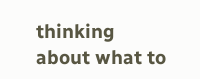thinking about what to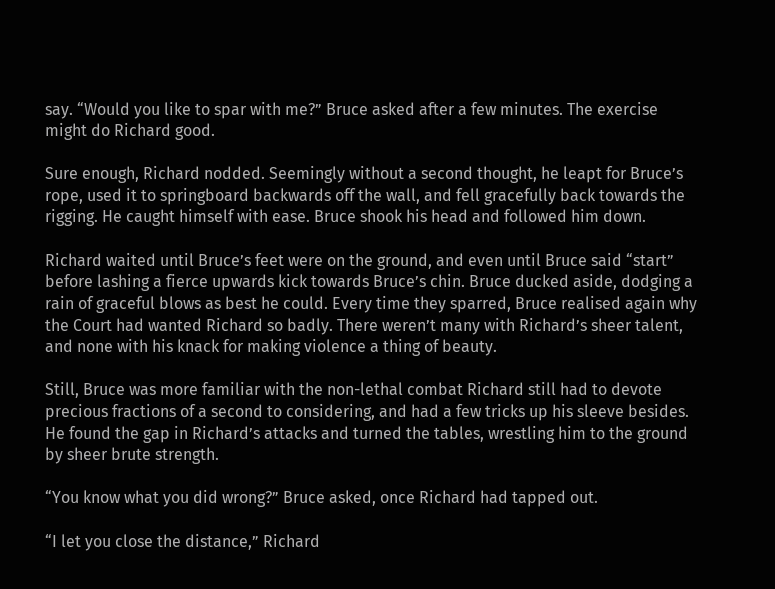say. “Would you like to spar with me?” Bruce asked after a few minutes. The exercise might do Richard good.

Sure enough, Richard nodded. Seemingly without a second thought, he leapt for Bruce’s rope, used it to springboard backwards off the wall, and fell gracefully back towards the rigging. He caught himself with ease. Bruce shook his head and followed him down.

Richard waited until Bruce’s feet were on the ground, and even until Bruce said “start” before lashing a fierce upwards kick towards Bruce’s chin. Bruce ducked aside, dodging a rain of graceful blows as best he could. Every time they sparred, Bruce realised again why the Court had wanted Richard so badly. There weren’t many with Richard’s sheer talent, and none with his knack for making violence a thing of beauty.

Still, Bruce was more familiar with the non-lethal combat Richard still had to devote precious fractions of a second to considering, and had a few tricks up his sleeve besides. He found the gap in Richard’s attacks and turned the tables, wrestling him to the ground by sheer brute strength.

“You know what you did wrong?” Bruce asked, once Richard had tapped out.

“I let you close the distance,” Richard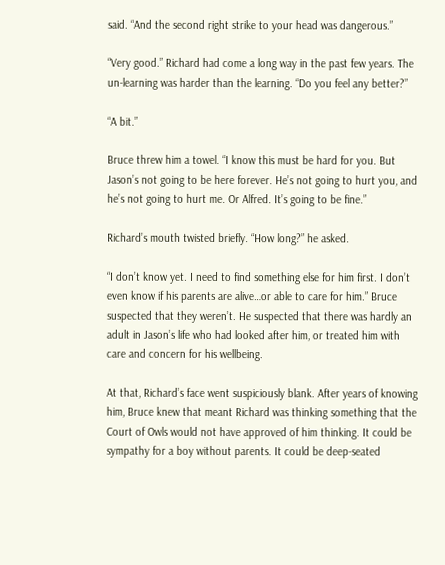said. “And the second right strike to your head was dangerous.”

“Very good.” Richard had come a long way in the past few years. The un-learning was harder than the learning. “Do you feel any better?”

“A bit.”

Bruce threw him a towel. “I know this must be hard for you. But Jason’s not going to be here forever. He’s not going to hurt you, and he’s not going to hurt me. Or Alfred. It’s going to be fine.”

Richard’s mouth twisted briefly. “How long?” he asked.

“I don’t know yet. I need to find something else for him first. I don’t even know if his parents are alive…or able to care for him.” Bruce suspected that they weren’t. He suspected that there was hardly an adult in Jason’s life who had looked after him, or treated him with care and concern for his wellbeing.

At that, Richard’s face went suspiciously blank. After years of knowing him, Bruce knew that meant Richard was thinking something that the Court of Owls would not have approved of him thinking. It could be sympathy for a boy without parents. It could be deep-seated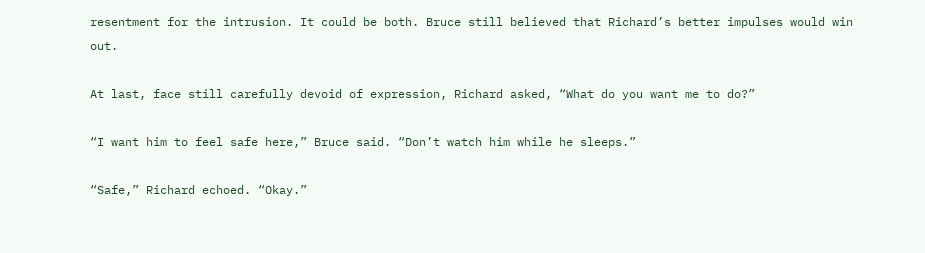resentment for the intrusion. It could be both. Bruce still believed that Richard’s better impulses would win out.

At last, face still carefully devoid of expression, Richard asked, “What do you want me to do?”

“I want him to feel safe here,” Bruce said. “Don’t watch him while he sleeps.”

“Safe,” Richard echoed. “Okay.”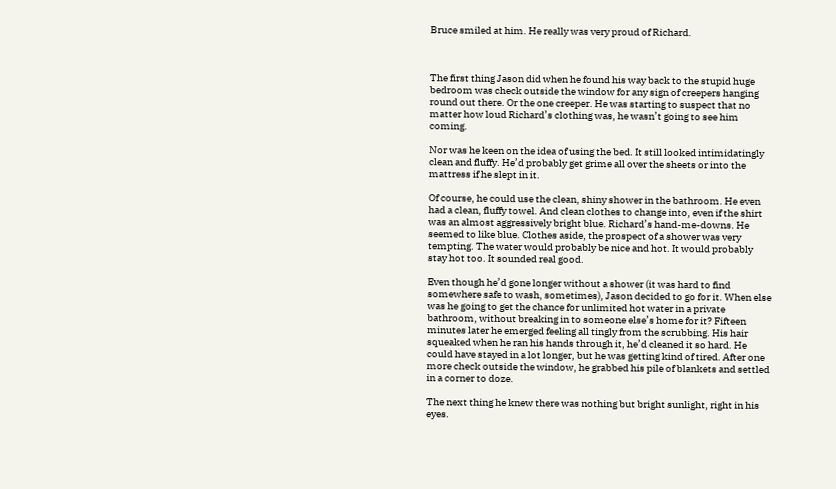Bruce smiled at him. He really was very proud of Richard.



The first thing Jason did when he found his way back to the stupid huge bedroom was check outside the window for any sign of creepers hanging round out there. Or the one creeper. He was starting to suspect that no matter how loud Richard’s clothing was, he wasn’t going to see him coming.

Nor was he keen on the idea of using the bed. It still looked intimidatingly clean and fluffy. He’d probably get grime all over the sheets or into the mattress if he slept in it.

Of course, he could use the clean, shiny shower in the bathroom. He even had a clean, fluffy towel. And clean clothes to change into, even if the shirt was an almost aggressively bright blue. Richard’s hand-me-downs. He seemed to like blue. Clothes aside, the prospect of a shower was very tempting. The water would probably be nice and hot. It would probably stay hot too. It sounded real good.

Even though he’d gone longer without a shower (it was hard to find somewhere safe to wash, sometimes), Jason decided to go for it. When else was he going to get the chance for unlimited hot water in a private bathroom, without breaking in to someone else’s home for it? Fifteen minutes later he emerged feeling all tingly from the scrubbing. His hair squeaked when he ran his hands through it, he’d cleaned it so hard. He could have stayed in a lot longer, but he was getting kind of tired. After one more check outside the window, he grabbed his pile of blankets and settled in a corner to doze.

The next thing he knew there was nothing but bright sunlight, right in his eyes.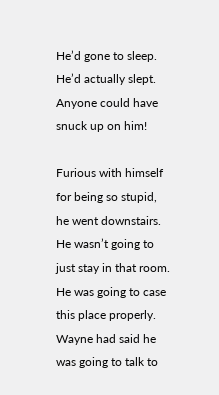He’d gone to sleep. He’d actually slept. Anyone could have snuck up on him!

Furious with himself for being so stupid, he went downstairs. He wasn’t going to just stay in that room. He was going to case this place properly. Wayne had said he was going to talk to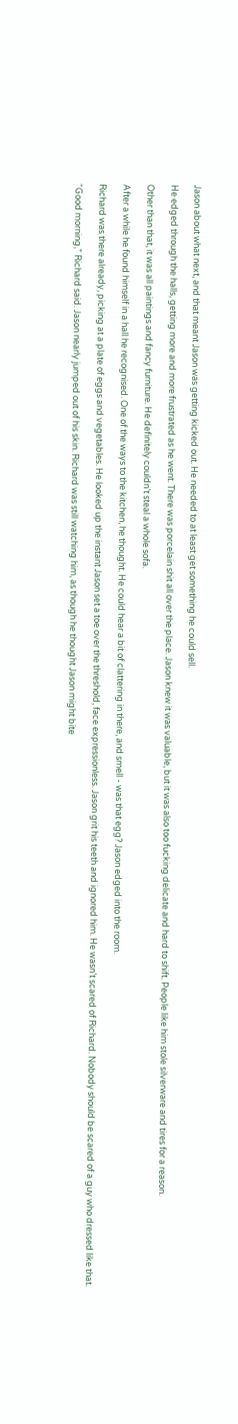Jason about what next, and that meant Jason was getting kicked out. He needed to at least get something he could sell.

He edged through the halls, getting more and more frustrated as he went. There was porcelain shit all over the place. Jason knew it was valuable, but it was also too fucking delicate and hard to shift. People like him stole silverware and tires for a reason.

Other than that, it was all paintings and fancy furniture. He definitely couldn’t steal a whole sofa.

After a while he found himself in a hall he recognised. One of the ways to the kitchen, he thought. He could hear a bit of clattering in there, and smell - was that egg? Jason edged into the room.

Richard was there already, picking at a plate of eggs and vegetables. He looked up the instant Jason set a toe over the threshold, face expressionless. Jason grit his teeth and ignored him. He wasn’t scared of Richard. Nobody should be scared of a guy who dressed like that.

“Good morning,” Richard said. Jason nearly jumped out of his skin. Richard was still watching him, as though he thought Jason might bite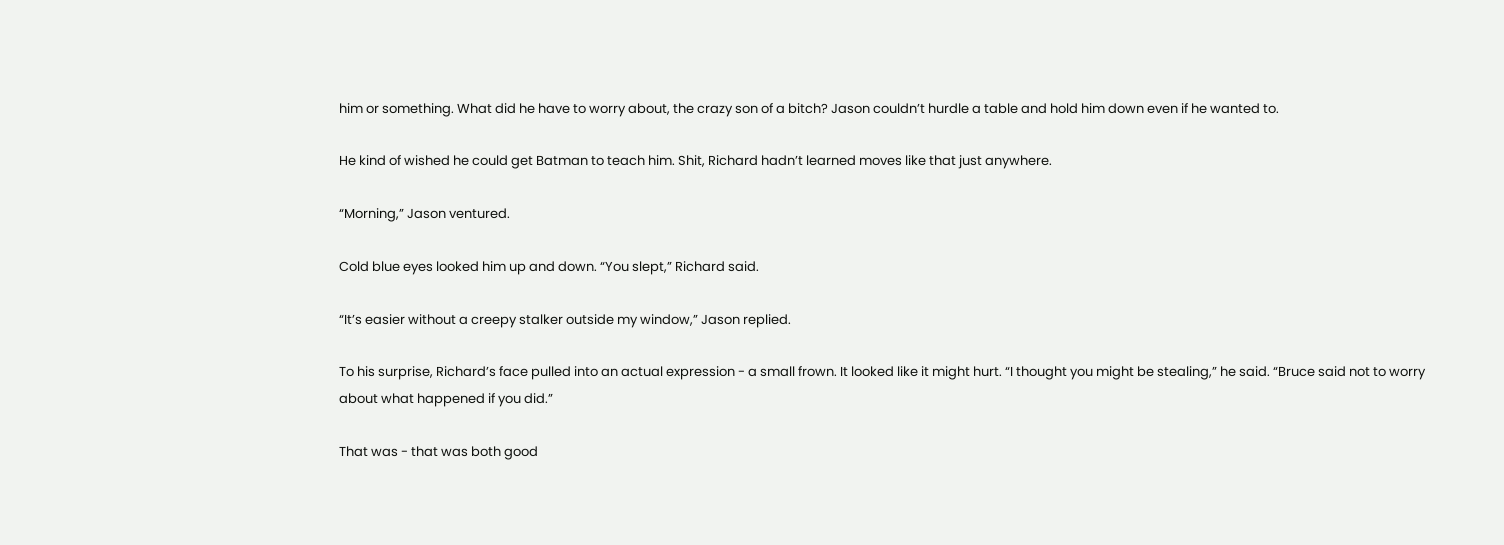him or something. What did he have to worry about, the crazy son of a bitch? Jason couldn’t hurdle a table and hold him down even if he wanted to.

He kind of wished he could get Batman to teach him. Shit, Richard hadn’t learned moves like that just anywhere.

“Morning,” Jason ventured.

Cold blue eyes looked him up and down. “You slept,” Richard said.

“It’s easier without a creepy stalker outside my window,” Jason replied.

To his surprise, Richard’s face pulled into an actual expression - a small frown. It looked like it might hurt. “I thought you might be stealing,” he said. “Bruce said not to worry about what happened if you did.”

That was - that was both good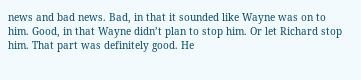news and bad news. Bad, in that it sounded like Wayne was on to him. Good, in that Wayne didn’t plan to stop him. Or let Richard stop him. That part was definitely good. He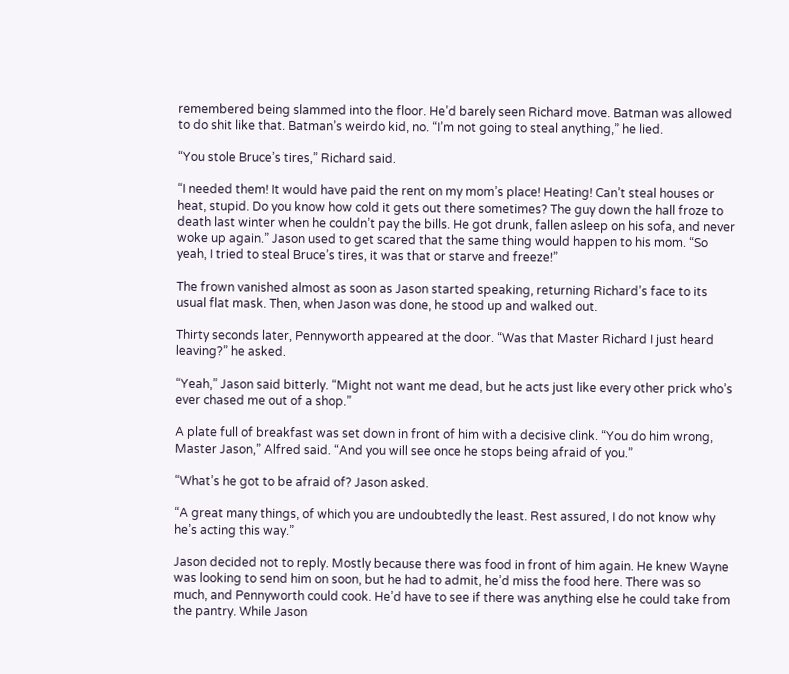remembered being slammed into the floor. He’d barely seen Richard move. Batman was allowed to do shit like that. Batman’s weirdo kid, no. “I’m not going to steal anything,” he lied.

“You stole Bruce’s tires,” Richard said.

“I needed them! It would have paid the rent on my mom’s place! Heating! Can’t steal houses or heat, stupid. Do you know how cold it gets out there sometimes? The guy down the hall froze to death last winter when he couldn’t pay the bills. He got drunk, fallen asleep on his sofa, and never woke up again.” Jason used to get scared that the same thing would happen to his mom. “So yeah, I tried to steal Bruce’s tires, it was that or starve and freeze!”

The frown vanished almost as soon as Jason started speaking, returning Richard’s face to its usual flat mask. Then, when Jason was done, he stood up and walked out.

Thirty seconds later, Pennyworth appeared at the door. “Was that Master Richard I just heard leaving?” he asked.

“Yeah,” Jason said bitterly. “Might not want me dead, but he acts just like every other prick who’s ever chased me out of a shop.”

A plate full of breakfast was set down in front of him with a decisive clink. “You do him wrong, Master Jason,” Alfred said. “And you will see once he stops being afraid of you.”

“What’s he got to be afraid of? Jason asked.

“A great many things, of which you are undoubtedly the least. Rest assured, I do not know why he’s acting this way.”

Jason decided not to reply. Mostly because there was food in front of him again. He knew Wayne was looking to send him on soon, but he had to admit, he’d miss the food here. There was so much, and Pennyworth could cook. He’d have to see if there was anything else he could take from the pantry. While Jason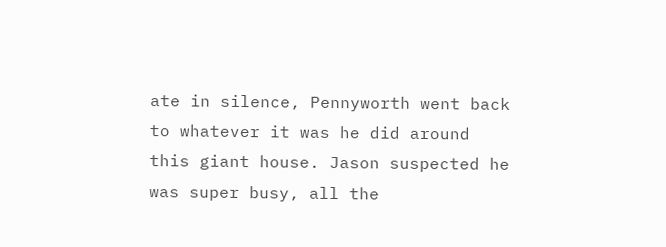ate in silence, Pennyworth went back to whatever it was he did around this giant house. Jason suspected he was super busy, all the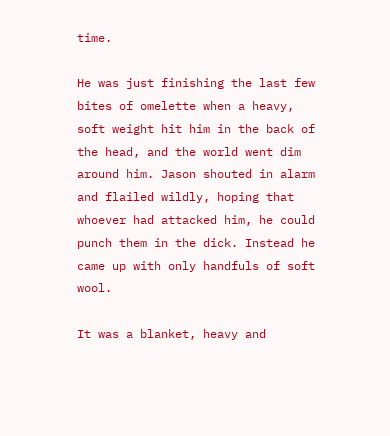time.

He was just finishing the last few bites of omelette when a heavy, soft weight hit him in the back of the head, and the world went dim around him. Jason shouted in alarm and flailed wildly, hoping that whoever had attacked him, he could punch them in the dick. Instead he came up with only handfuls of soft wool.

It was a blanket, heavy and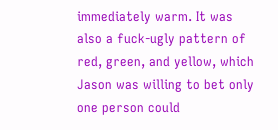immediately warm. It was also a fuck-ugly pattern of red, green, and yellow, which Jason was willing to bet only one person could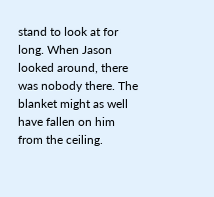stand to look at for long. When Jason looked around, there was nobody there. The blanket might as well have fallen on him from the ceiling.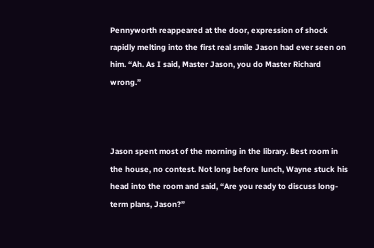Pennyworth reappeared at the door, expression of shock rapidly melting into the first real smile Jason had ever seen on him. “Ah. As I said, Master Jason, you do Master Richard wrong.”



Jason spent most of the morning in the library. Best room in the house, no contest. Not long before lunch, Wayne stuck his head into the room and said, “Are you ready to discuss long-term plans, Jason?”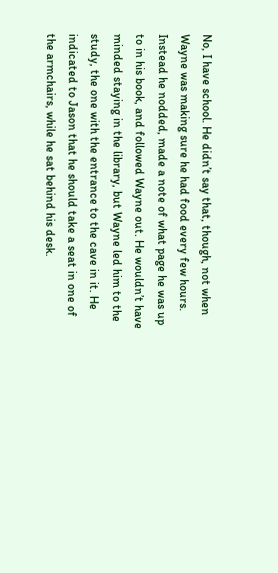No, I have school. He didn’t say that, though, not when Wayne was making sure he had food every few hours. Instead he nodded, made a note of what page he was up to in his book, and followed Wayne out. He wouldn’t have minded staying in the library, but Wayne led him to the study, the one with the entrance to the cave in it. He indicated to Jason that he should take a seat in one of the armchairs, while he sat behind his desk.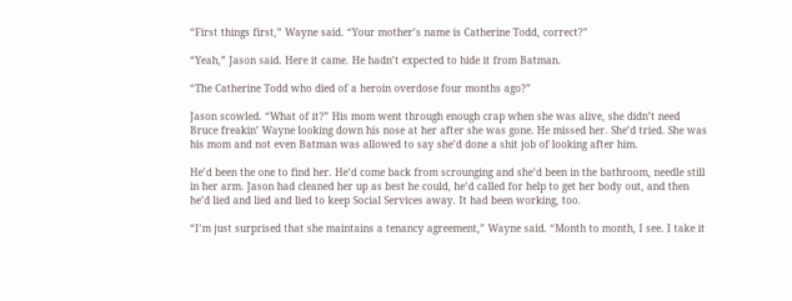“First things first,” Wayne said. “Your mother’s name is Catherine Todd, correct?”

“Yeah,” Jason said. Here it came. He hadn’t expected to hide it from Batman.

“The Catherine Todd who died of a heroin overdose four months ago?”

Jason scowled. “What of it?” His mom went through enough crap when she was alive, she didn’t need Bruce freakin’ Wayne looking down his nose at her after she was gone. He missed her. She’d tried. She was his mom and not even Batman was allowed to say she’d done a shit job of looking after him.

He’d been the one to find her. He’d come back from scrounging and she’d been in the bathroom, needle still in her arm. Jason had cleaned her up as best he could, he’d called for help to get her body out, and then he’d lied and lied and lied to keep Social Services away. It had been working, too.

“I’m just surprised that she maintains a tenancy agreement,” Wayne said. “Month to month, I see. I take it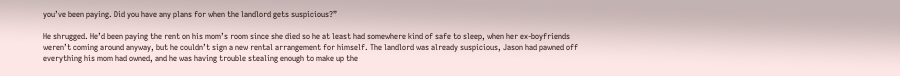you’ve been paying. Did you have any plans for when the landlord gets suspicious?”

He shrugged. He’d been paying the rent on his mom’s room since she died so he at least had somewhere kind of safe to sleep, when her ex-boyfriends weren’t coming around anyway, but he couldn’t sign a new rental arrangement for himself. The landlord was already suspicious, Jason had pawned off everything his mom had owned, and he was having trouble stealing enough to make up the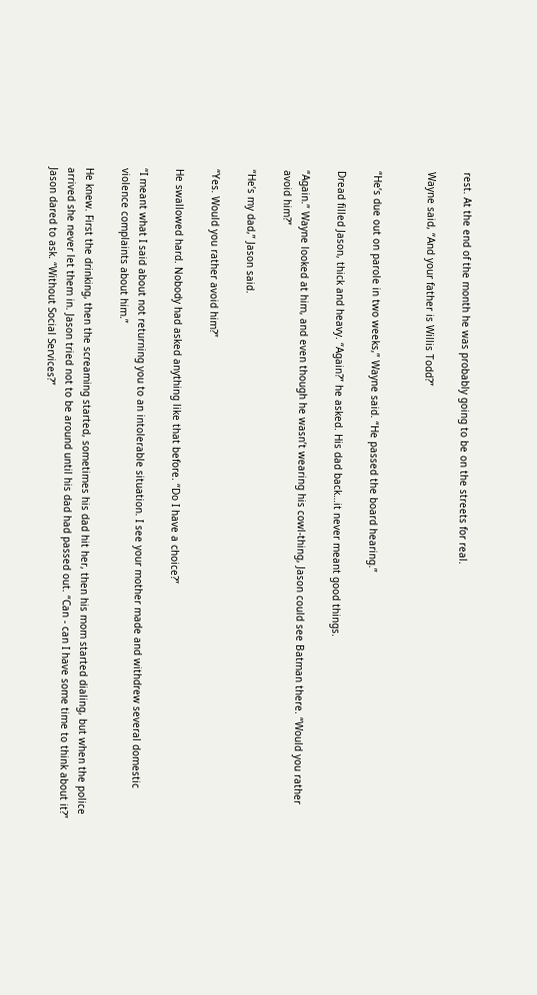rest. At the end of the month he was probably going to be on the streets for real.

Wayne said, “And your father is Willis Todd?”


“He’s due out on parole in two weeks,” Wayne said. “He passed the board hearing.”

Dread filled Jason, thick and heavy. “Again?” he asked. His dad back…it never meant good things.

“Again.” Wayne looked at him, and even though he wasn’t wearing his cowl-thing, Jason could see Batman there. “Would you rather avoid him?”

“He’s my dad,” Jason said.

“Yes. Would you rather avoid him?”

He swallowed hard. Nobody had asked anything like that before. “Do I have a choice?”

“I meant what I said about not returning you to an intolerable situation. I see your mother made and withdrew several domestic violence complaints about him.”

He knew. First the drinking, then the screaming started, sometimes his dad hit her, then his mom started dialing, but when the police arrived she never let them in. Jason tried not to be around until his dad had passed out. “Can - can I have some time to think about it?” Jason dared to ask. “Without Social Services?”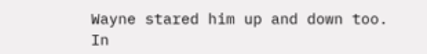Wayne stared him up and down too. In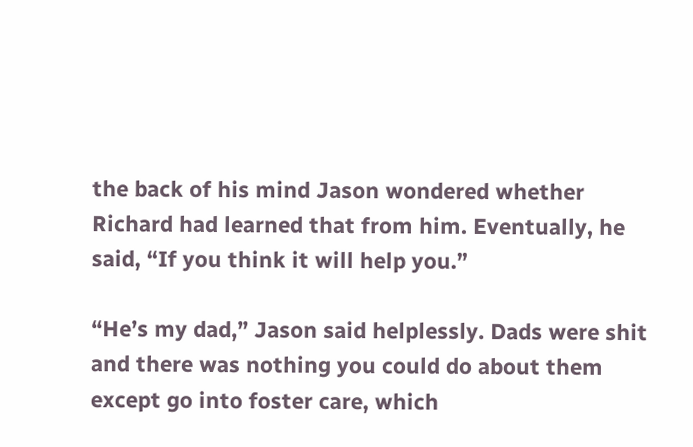the back of his mind Jason wondered whether Richard had learned that from him. Eventually, he said, “If you think it will help you.”

“He’s my dad,” Jason said helplessly. Dads were shit and there was nothing you could do about them except go into foster care, which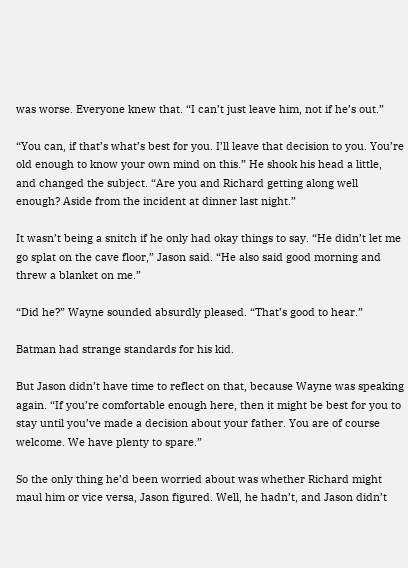was worse. Everyone knew that. “I can’t just leave him, not if he’s out.”

“You can, if that’s what’s best for you. I’ll leave that decision to you. You’re old enough to know your own mind on this.” He shook his head a little, and changed the subject. “Are you and Richard getting along well enough? Aside from the incident at dinner last night.”

It wasn’t being a snitch if he only had okay things to say. “He didn’t let me go splat on the cave floor,” Jason said. “He also said good morning and threw a blanket on me.”

“Did he?” Wayne sounded absurdly pleased. “That’s good to hear.”

Batman had strange standards for his kid.

But Jason didn’t have time to reflect on that, because Wayne was speaking again. “If you’re comfortable enough here, then it might be best for you to stay until you’ve made a decision about your father. You are of course welcome. We have plenty to spare.”

So the only thing he’d been worried about was whether Richard might maul him or vice versa, Jason figured. Well, he hadn’t, and Jason didn’t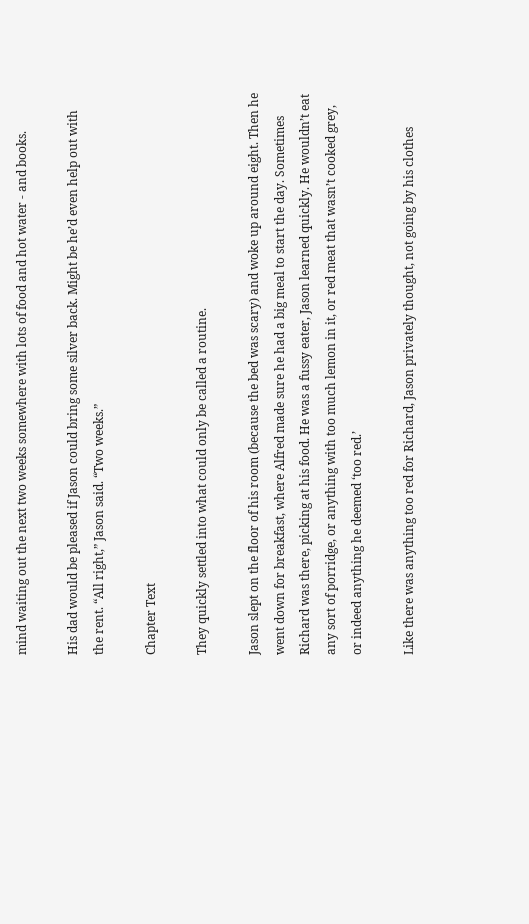mind waiting out the next two weeks somewhere with lots of food and hot water - and books.

His dad would be pleased if Jason could bring some silver back. Might be he’d even help out with the rent. “All right,” Jason said. “Two weeks.”

Chapter Text

They quickly settled into what could only be called a routine.

Jason slept on the floor of his room (because the bed was scary) and woke up around eight. Then he went down for breakfast, where Alfred made sure he had a big meal to start the day. Sometimes Richard was there, picking at his food. He was a fussy eater, Jason learned quickly. He wouldn’t eat any sort of porridge, or anything with too much lemon in it, or red meat that wasn’t cooked grey, or indeed anything he deemed ‘too red.’

Like there was anything too red for Richard, Jason privately thought, not going by his clothes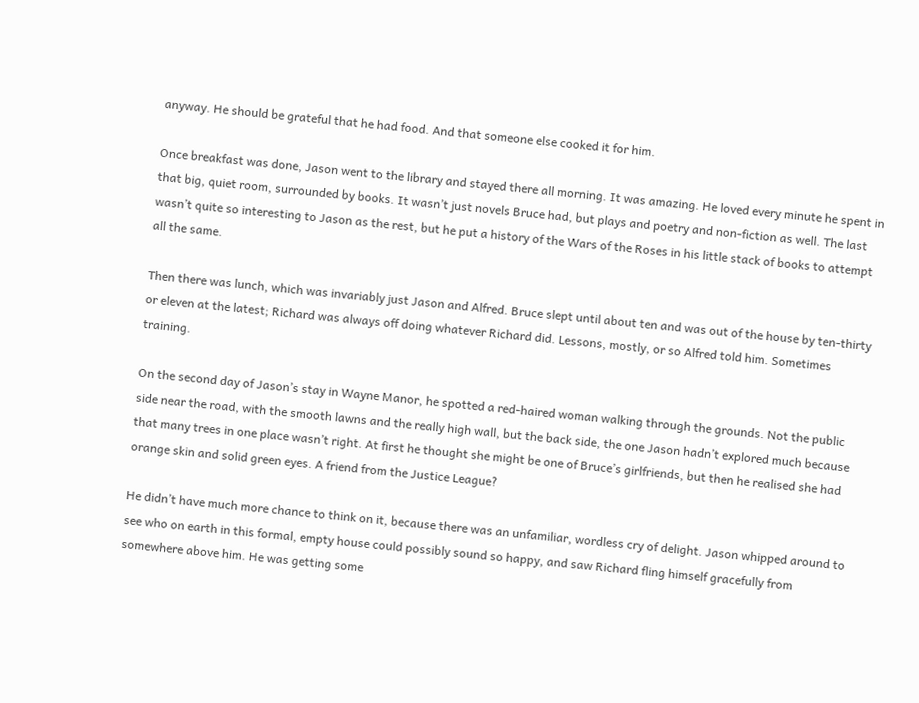anyway. He should be grateful that he had food. And that someone else cooked it for him.

Once breakfast was done, Jason went to the library and stayed there all morning. It was amazing. He loved every minute he spent in that big, quiet room, surrounded by books. It wasn’t just novels Bruce had, but plays and poetry and non-fiction as well. The last wasn’t quite so interesting to Jason as the rest, but he put a history of the Wars of the Roses in his little stack of books to attempt all the same.

Then there was lunch, which was invariably just Jason and Alfred. Bruce slept until about ten and was out of the house by ten-thirty or eleven at the latest; Richard was always off doing whatever Richard did. Lessons, mostly, or so Alfred told him. Sometimes training.

On the second day of Jason’s stay in Wayne Manor, he spotted a red-haired woman walking through the grounds. Not the public side near the road, with the smooth lawns and the really high wall, but the back side, the one Jason hadn’t explored much because that many trees in one place wasn’t right. At first he thought she might be one of Bruce’s girlfriends, but then he realised she had orange skin and solid green eyes. A friend from the Justice League?

He didn’t have much more chance to think on it, because there was an unfamiliar, wordless cry of delight. Jason whipped around to see who on earth in this formal, empty house could possibly sound so happy, and saw Richard fling himself gracefully from somewhere above him. He was getting some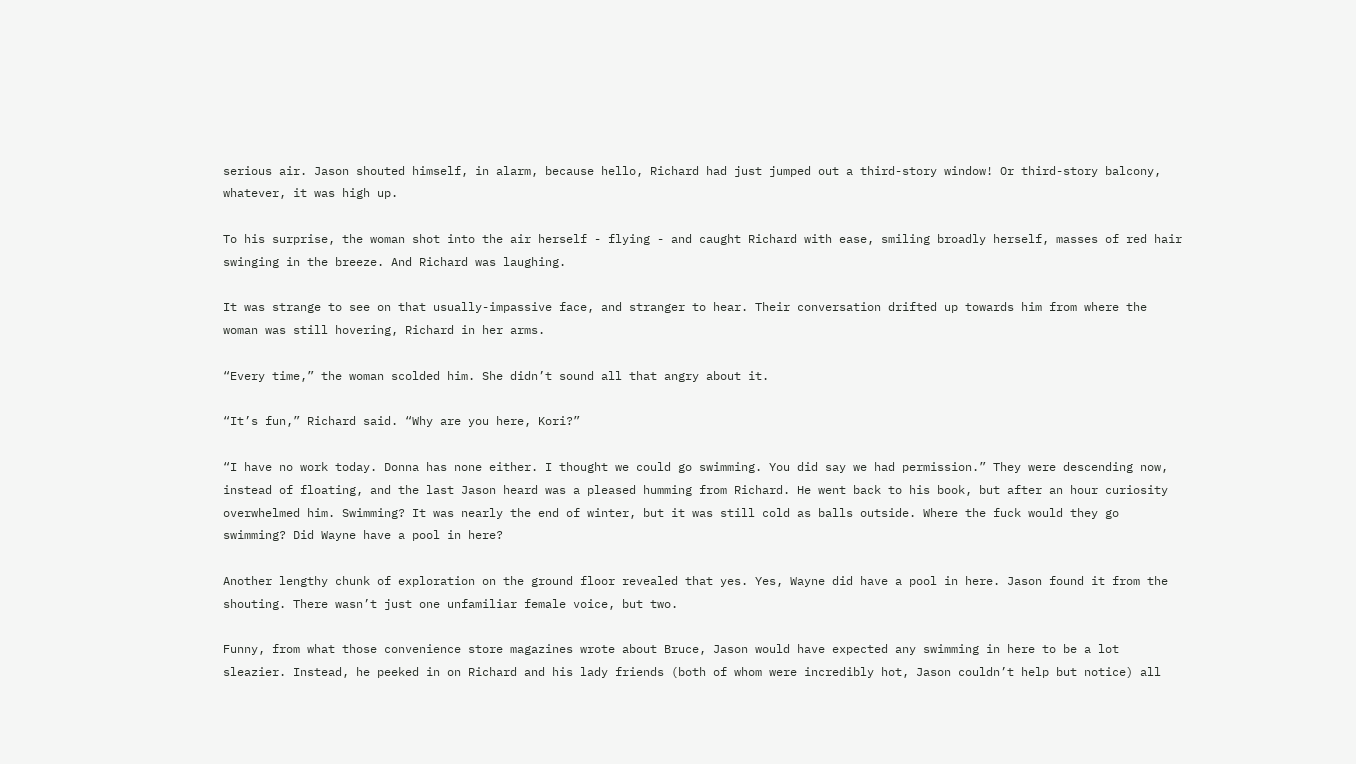serious air. Jason shouted himself, in alarm, because hello, Richard had just jumped out a third-story window! Or third-story balcony, whatever, it was high up.

To his surprise, the woman shot into the air herself - flying - and caught Richard with ease, smiling broadly herself, masses of red hair swinging in the breeze. And Richard was laughing.

It was strange to see on that usually-impassive face, and stranger to hear. Their conversation drifted up towards him from where the woman was still hovering, Richard in her arms.

“Every time,” the woman scolded him. She didn’t sound all that angry about it.

“It’s fun,” Richard said. “Why are you here, Kori?”

“I have no work today. Donna has none either. I thought we could go swimming. You did say we had permission.” They were descending now, instead of floating, and the last Jason heard was a pleased humming from Richard. He went back to his book, but after an hour curiosity overwhelmed him. Swimming? It was nearly the end of winter, but it was still cold as balls outside. Where the fuck would they go swimming? Did Wayne have a pool in here?

Another lengthy chunk of exploration on the ground floor revealed that yes. Yes, Wayne did have a pool in here. Jason found it from the shouting. There wasn’t just one unfamiliar female voice, but two.

Funny, from what those convenience store magazines wrote about Bruce, Jason would have expected any swimming in here to be a lot sleazier. Instead, he peeked in on Richard and his lady friends (both of whom were incredibly hot, Jason couldn’t help but notice) all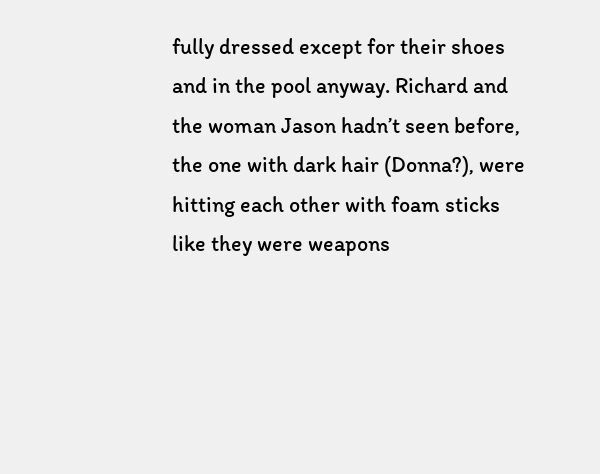fully dressed except for their shoes and in the pool anyway. Richard and the woman Jason hadn’t seen before, the one with dark hair (Donna?), were hitting each other with foam sticks like they were weapons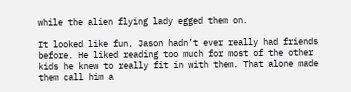while the alien flying lady egged them on.

It looked like fun. Jason hadn’t ever really had friends before. He liked reading too much for most of the other kids he knew to really fit in with them. That alone made them call him a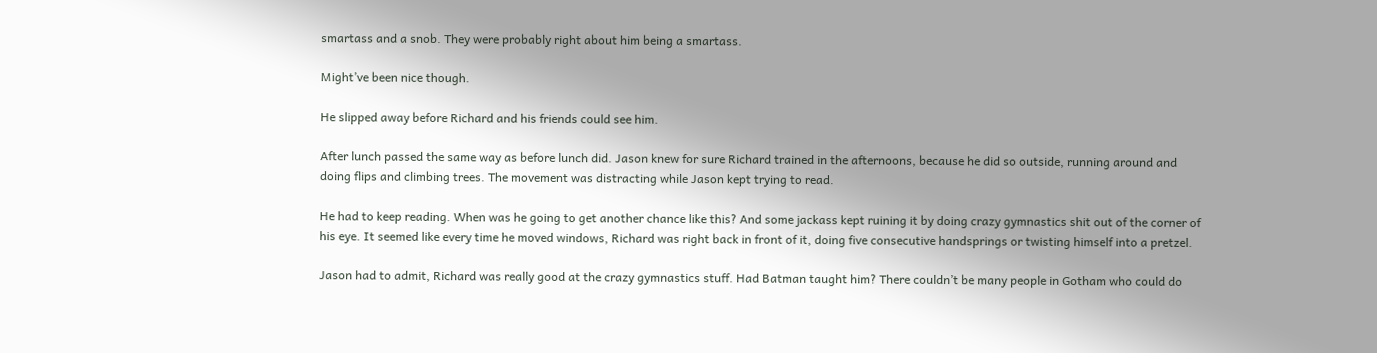smartass and a snob. They were probably right about him being a smartass.

Might’ve been nice though.

He slipped away before Richard and his friends could see him.

After lunch passed the same way as before lunch did. Jason knew for sure Richard trained in the afternoons, because he did so outside, running around and doing flips and climbing trees. The movement was distracting while Jason kept trying to read.

He had to keep reading. When was he going to get another chance like this? And some jackass kept ruining it by doing crazy gymnastics shit out of the corner of his eye. It seemed like every time he moved windows, Richard was right back in front of it, doing five consecutive handsprings or twisting himself into a pretzel.

Jason had to admit, Richard was really good at the crazy gymnastics stuff. Had Batman taught him? There couldn’t be many people in Gotham who could do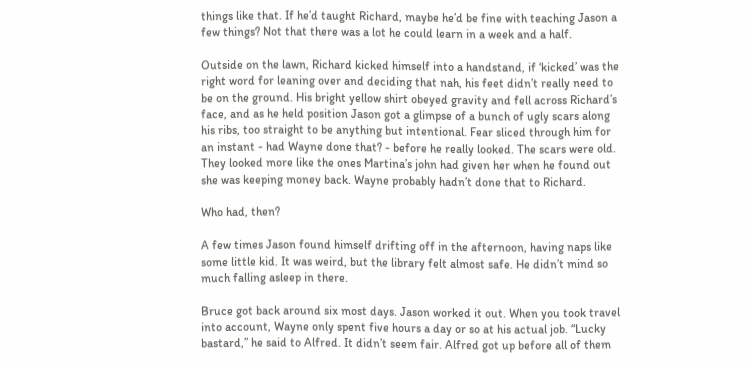things like that. If he’d taught Richard, maybe he’d be fine with teaching Jason a few things? Not that there was a lot he could learn in a week and a half.

Outside on the lawn, Richard kicked himself into a handstand, if ‘kicked’ was the right word for leaning over and deciding that nah, his feet didn’t really need to be on the ground. His bright yellow shirt obeyed gravity and fell across Richard’s face, and as he held position Jason got a glimpse of a bunch of ugly scars along his ribs, too straight to be anything but intentional. Fear sliced through him for an instant - had Wayne done that? - before he really looked. The scars were old. They looked more like the ones Martina’s john had given her when he found out she was keeping money back. Wayne probably hadn’t done that to Richard.

Who had, then?

A few times Jason found himself drifting off in the afternoon, having naps like some little kid. It was weird, but the library felt almost safe. He didn’t mind so much falling asleep in there.

Bruce got back around six most days. Jason worked it out. When you took travel into account, Wayne only spent five hours a day or so at his actual job. “Lucky bastard,” he said to Alfred. It didn’t seem fair. Alfred got up before all of them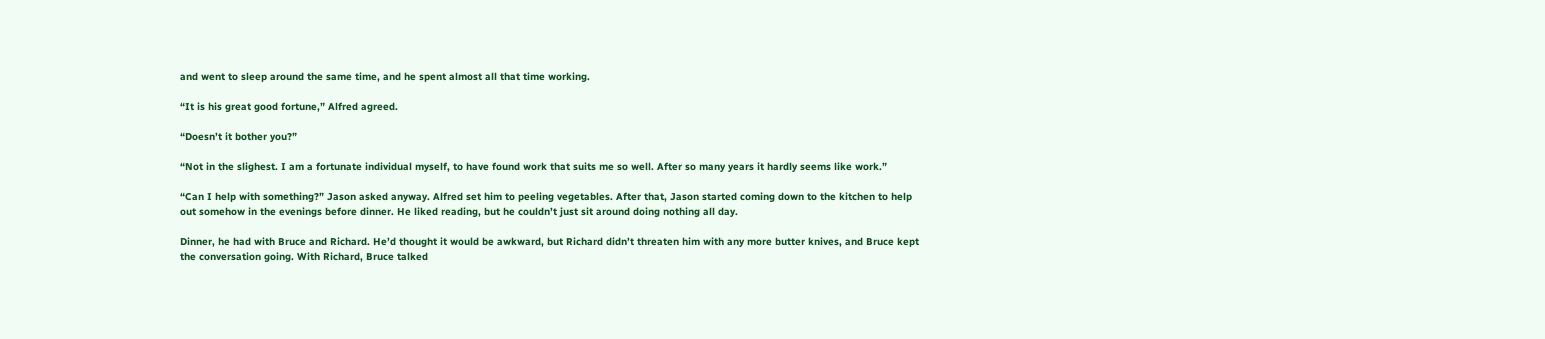and went to sleep around the same time, and he spent almost all that time working.

“It is his great good fortune,” Alfred agreed.

“Doesn’t it bother you?”

“Not in the slighest. I am a fortunate individual myself, to have found work that suits me so well. After so many years it hardly seems like work.”

“Can I help with something?” Jason asked anyway. Alfred set him to peeling vegetables. After that, Jason started coming down to the kitchen to help out somehow in the evenings before dinner. He liked reading, but he couldn’t just sit around doing nothing all day.

Dinner, he had with Bruce and Richard. He’d thought it would be awkward, but Richard didn’t threaten him with any more butter knives, and Bruce kept the conversation going. With Richard, Bruce talked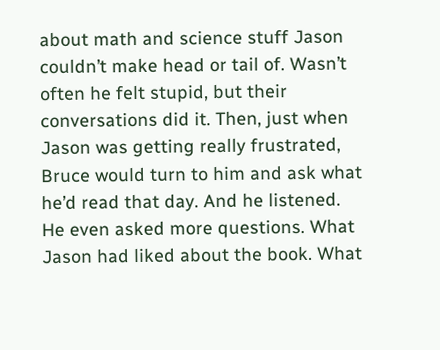about math and science stuff Jason couldn’t make head or tail of. Wasn’t often he felt stupid, but their conversations did it. Then, just when Jason was getting really frustrated, Bruce would turn to him and ask what he’d read that day. And he listened. He even asked more questions. What Jason had liked about the book. What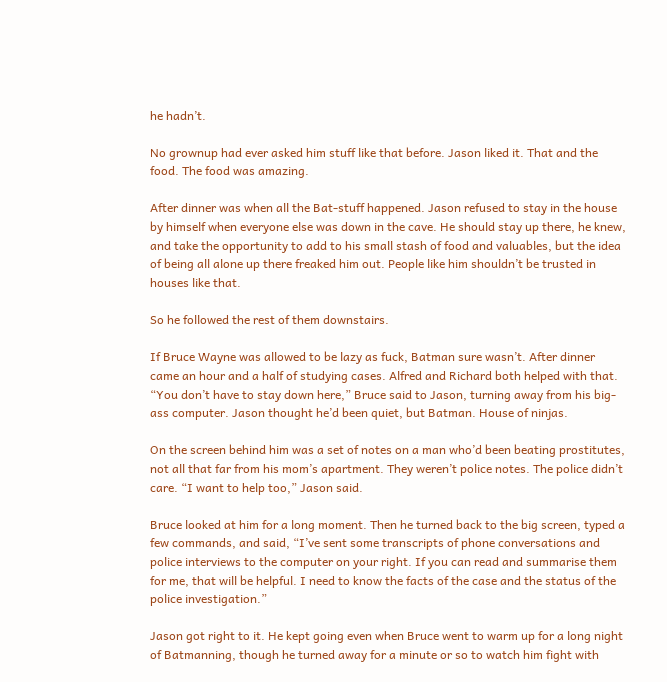he hadn’t.

No grownup had ever asked him stuff like that before. Jason liked it. That and the food. The food was amazing.

After dinner was when all the Bat-stuff happened. Jason refused to stay in the house by himself when everyone else was down in the cave. He should stay up there, he knew, and take the opportunity to add to his small stash of food and valuables, but the idea of being all alone up there freaked him out. People like him shouldn’t be trusted in houses like that.

So he followed the rest of them downstairs.

If Bruce Wayne was allowed to be lazy as fuck, Batman sure wasn’t. After dinner came an hour and a half of studying cases. Alfred and Richard both helped with that. “You don’t have to stay down here,” Bruce said to Jason, turning away from his big-ass computer. Jason thought he’d been quiet, but Batman. House of ninjas.

On the screen behind him was a set of notes on a man who’d been beating prostitutes, not all that far from his mom’s apartment. They weren’t police notes. The police didn’t care. “I want to help too,” Jason said.

Bruce looked at him for a long moment. Then he turned back to the big screen, typed a few commands, and said, “I’ve sent some transcripts of phone conversations and police interviews to the computer on your right. If you can read and summarise them for me, that will be helpful. I need to know the facts of the case and the status of the police investigation.”

Jason got right to it. He kept going even when Bruce went to warm up for a long night of Batmanning, though he turned away for a minute or so to watch him fight with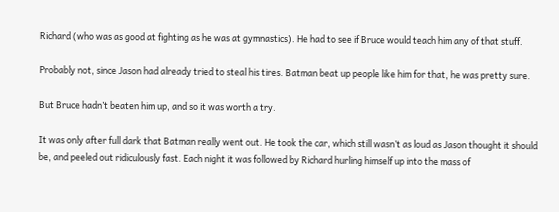Richard (who was as good at fighting as he was at gymnastics). He had to see if Bruce would teach him any of that stuff.

Probably not, since Jason had already tried to steal his tires. Batman beat up people like him for that, he was pretty sure.

But Bruce hadn’t beaten him up, and so it was worth a try.

It was only after full dark that Batman really went out. He took the car, which still wasn’t as loud as Jason thought it should be, and peeled out ridiculously fast. Each night it was followed by Richard hurling himself up into the mass of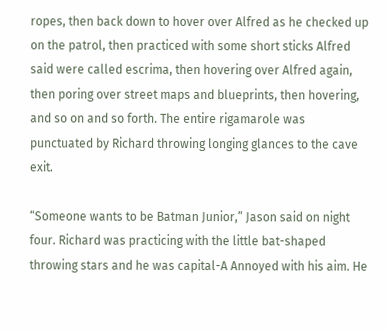ropes, then back down to hover over Alfred as he checked up on the patrol, then practiced with some short sticks Alfred said were called escrima, then hovering over Alfred again, then poring over street maps and blueprints, then hovering, and so on and so forth. The entire rigamarole was punctuated by Richard throwing longing glances to the cave exit.

“Someone wants to be Batman Junior,” Jason said on night four. Richard was practicing with the little bat-shaped throwing stars and he was capital-A Annoyed with his aim. He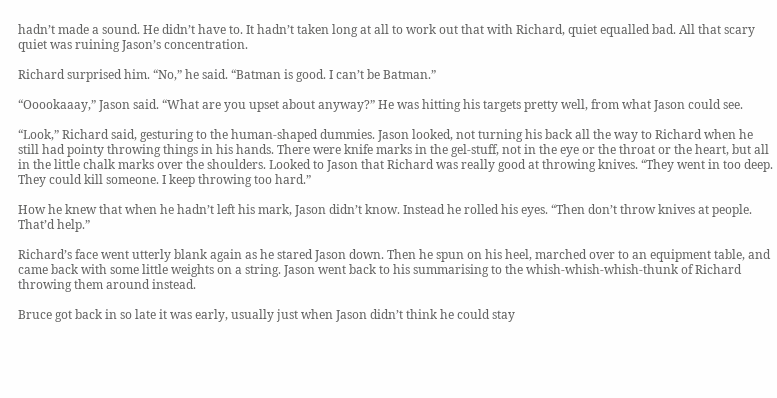hadn’t made a sound. He didn’t have to. It hadn’t taken long at all to work out that with Richard, quiet equalled bad. All that scary quiet was ruining Jason’s concentration.

Richard surprised him. “No,” he said. “Batman is good. I can’t be Batman.”

“Ooookaaay,” Jason said. “What are you upset about anyway?” He was hitting his targets pretty well, from what Jason could see.

“Look,” Richard said, gesturing to the human-shaped dummies. Jason looked, not turning his back all the way to Richard when he still had pointy throwing things in his hands. There were knife marks in the gel-stuff, not in the eye or the throat or the heart, but all in the little chalk marks over the shoulders. Looked to Jason that Richard was really good at throwing knives. “They went in too deep. They could kill someone. I keep throwing too hard.”

How he knew that when he hadn’t left his mark, Jason didn’t know. Instead he rolled his eyes. “Then don’t throw knives at people. That’d help.”

Richard’s face went utterly blank again as he stared Jason down. Then he spun on his heel, marched over to an equipment table, and came back with some little weights on a string. Jason went back to his summarising to the whish-whish-whish-thunk of Richard throwing them around instead.

Bruce got back in so late it was early, usually just when Jason didn’t think he could stay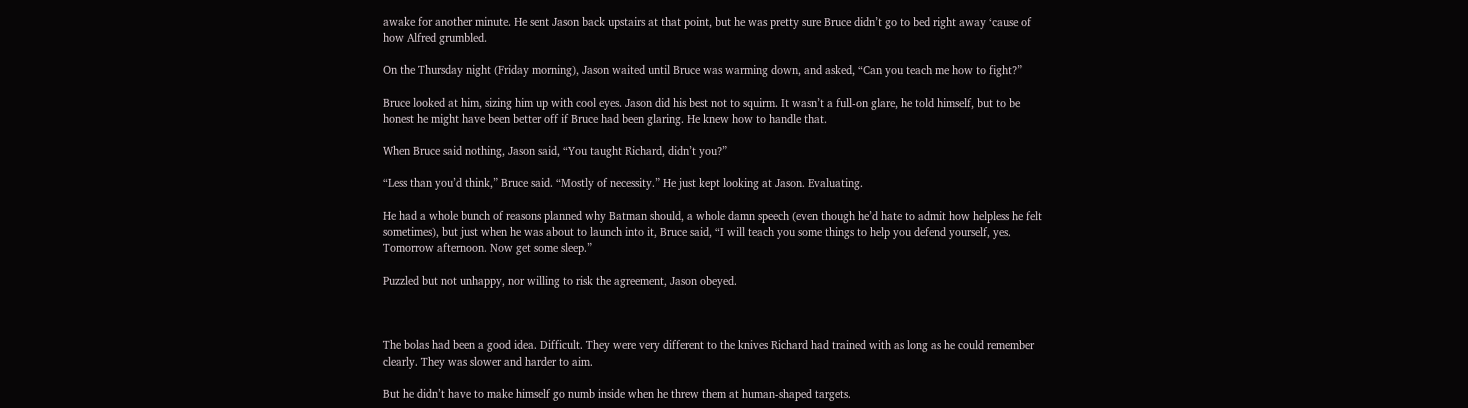awake for another minute. He sent Jason back upstairs at that point, but he was pretty sure Bruce didn’t go to bed right away ‘cause of how Alfred grumbled.

On the Thursday night (Friday morning), Jason waited until Bruce was warming down, and asked, “Can you teach me how to fight?”

Bruce looked at him, sizing him up with cool eyes. Jason did his best not to squirm. It wasn’t a full-on glare, he told himself, but to be honest he might have been better off if Bruce had been glaring. He knew how to handle that.

When Bruce said nothing, Jason said, “You taught Richard, didn’t you?”

“Less than you’d think,” Bruce said. “Mostly of necessity.” He just kept looking at Jason. Evaluating.

He had a whole bunch of reasons planned why Batman should, a whole damn speech (even though he’d hate to admit how helpless he felt sometimes), but just when he was about to launch into it, Bruce said, “I will teach you some things to help you defend yourself, yes. Tomorrow afternoon. Now get some sleep.”

Puzzled but not unhappy, nor willing to risk the agreement, Jason obeyed.



The bolas had been a good idea. Difficult. They were very different to the knives Richard had trained with as long as he could remember clearly. They was slower and harder to aim.

But he didn’t have to make himself go numb inside when he threw them at human-shaped targets.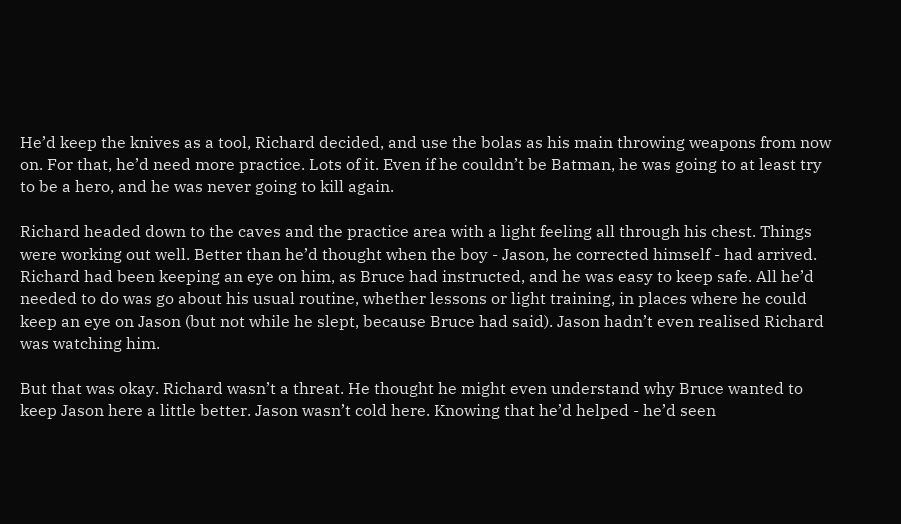He’d keep the knives as a tool, Richard decided, and use the bolas as his main throwing weapons from now on. For that, he’d need more practice. Lots of it. Even if he couldn’t be Batman, he was going to at least try to be a hero, and he was never going to kill again.

Richard headed down to the caves and the practice area with a light feeling all through his chest. Things were working out well. Better than he’d thought when the boy - Jason, he corrected himself - had arrived. Richard had been keeping an eye on him, as Bruce had instructed, and he was easy to keep safe. All he’d needed to do was go about his usual routine, whether lessons or light training, in places where he could keep an eye on Jason (but not while he slept, because Bruce had said). Jason hadn’t even realised Richard was watching him.

But that was okay. Richard wasn’t a threat. He thought he might even understand why Bruce wanted to keep Jason here a little better. Jason wasn’t cold here. Knowing that he’d helped - he’d seen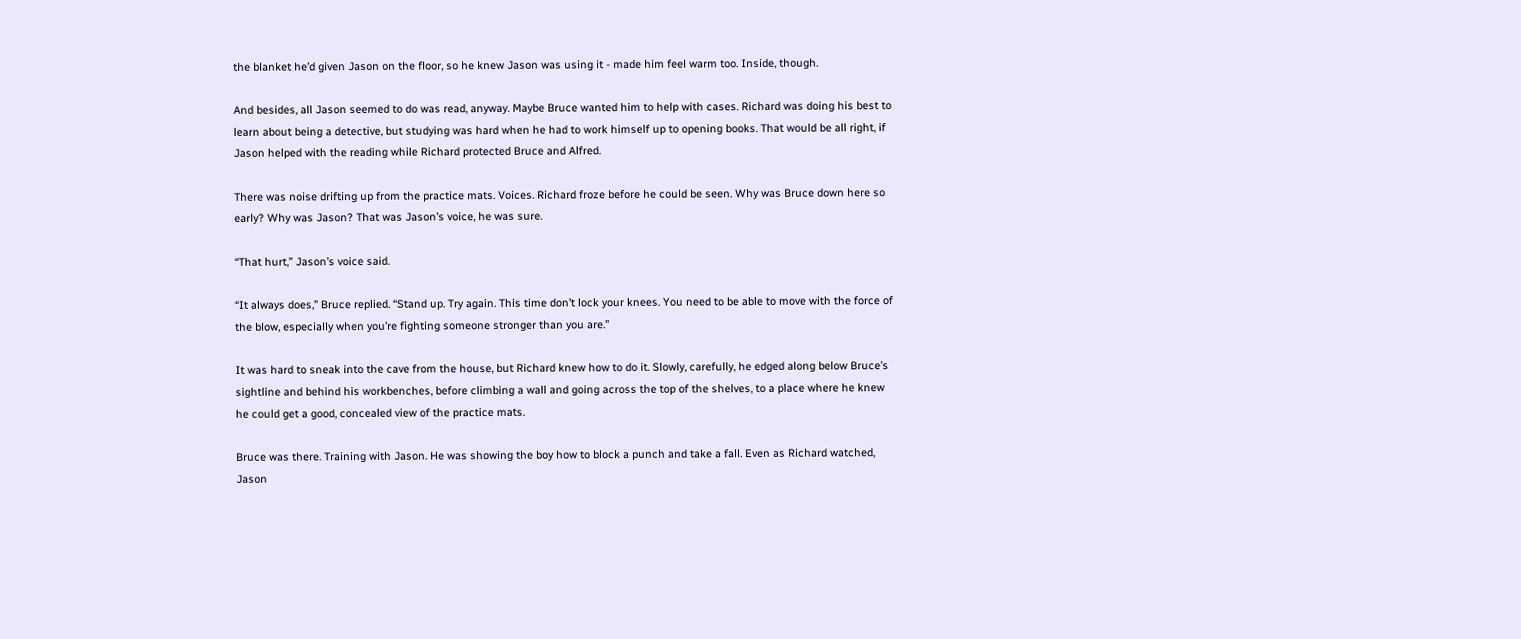the blanket he’d given Jason on the floor, so he knew Jason was using it - made him feel warm too. Inside, though.

And besides, all Jason seemed to do was read, anyway. Maybe Bruce wanted him to help with cases. Richard was doing his best to learn about being a detective, but studying was hard when he had to work himself up to opening books. That would be all right, if Jason helped with the reading while Richard protected Bruce and Alfred.

There was noise drifting up from the practice mats. Voices. Richard froze before he could be seen. Why was Bruce down here so early? Why was Jason? That was Jason’s voice, he was sure.

“That hurt,” Jason’s voice said.

“It always does,” Bruce replied. “Stand up. Try again. This time don’t lock your knees. You need to be able to move with the force of the blow, especially when you’re fighting someone stronger than you are.”

It was hard to sneak into the cave from the house, but Richard knew how to do it. Slowly, carefully, he edged along below Bruce’s sightline and behind his workbenches, before climbing a wall and going across the top of the shelves, to a place where he knew he could get a good, concealed view of the practice mats.

Bruce was there. Training with Jason. He was showing the boy how to block a punch and take a fall. Even as Richard watched, Jason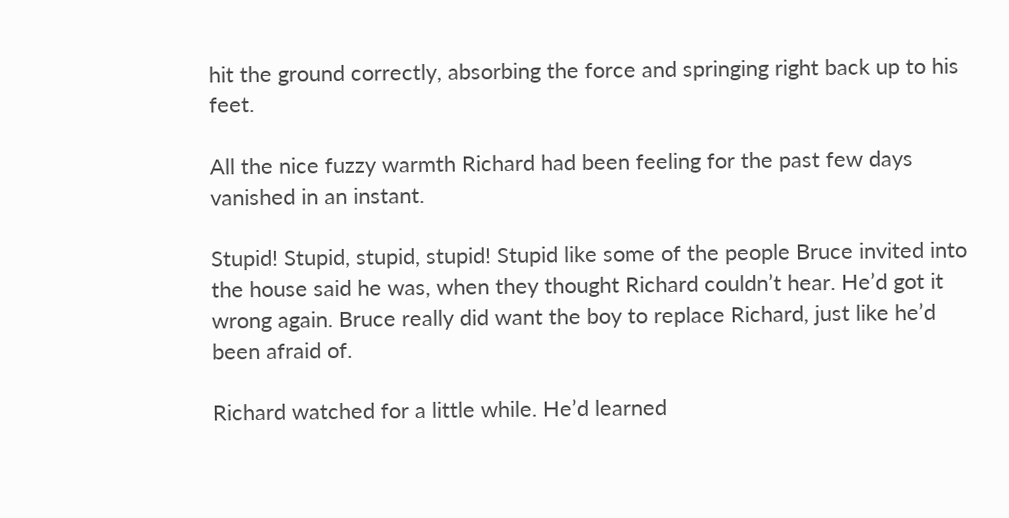hit the ground correctly, absorbing the force and springing right back up to his feet.

All the nice fuzzy warmth Richard had been feeling for the past few days vanished in an instant.

Stupid! Stupid, stupid, stupid! Stupid like some of the people Bruce invited into the house said he was, when they thought Richard couldn’t hear. He’d got it wrong again. Bruce really did want the boy to replace Richard, just like he’d been afraid of.

Richard watched for a little while. He’d learned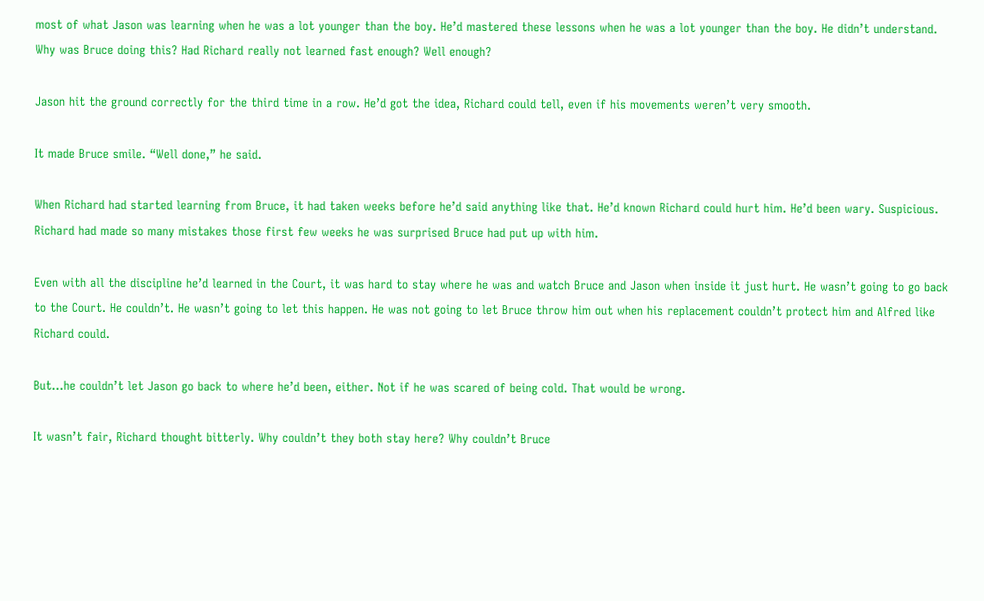most of what Jason was learning when he was a lot younger than the boy. He’d mastered these lessons when he was a lot younger than the boy. He didn’t understand. Why was Bruce doing this? Had Richard really not learned fast enough? Well enough?

Jason hit the ground correctly for the third time in a row. He’d got the idea, Richard could tell, even if his movements weren’t very smooth.

It made Bruce smile. “Well done,” he said.

When Richard had started learning from Bruce, it had taken weeks before he’d said anything like that. He’d known Richard could hurt him. He’d been wary. Suspicious. Richard had made so many mistakes those first few weeks he was surprised Bruce had put up with him.

Even with all the discipline he’d learned in the Court, it was hard to stay where he was and watch Bruce and Jason when inside it just hurt. He wasn’t going to go back to the Court. He couldn’t. He wasn’t going to let this happen. He was not going to let Bruce throw him out when his replacement couldn’t protect him and Alfred like Richard could.

But…he couldn’t let Jason go back to where he’d been, either. Not if he was scared of being cold. That would be wrong.

It wasn’t fair, Richard thought bitterly. Why couldn’t they both stay here? Why couldn’t Bruce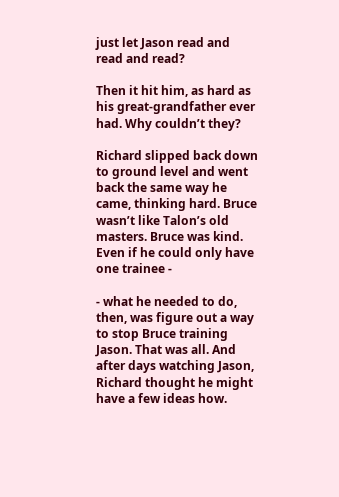just let Jason read and read and read?

Then it hit him, as hard as his great-grandfather ever had. Why couldn’t they?

Richard slipped back down to ground level and went back the same way he came, thinking hard. Bruce wasn’t like Talon’s old masters. Bruce was kind. Even if he could only have one trainee -

- what he needed to do, then, was figure out a way to stop Bruce training Jason. That was all. And after days watching Jason, Richard thought he might have a few ideas how.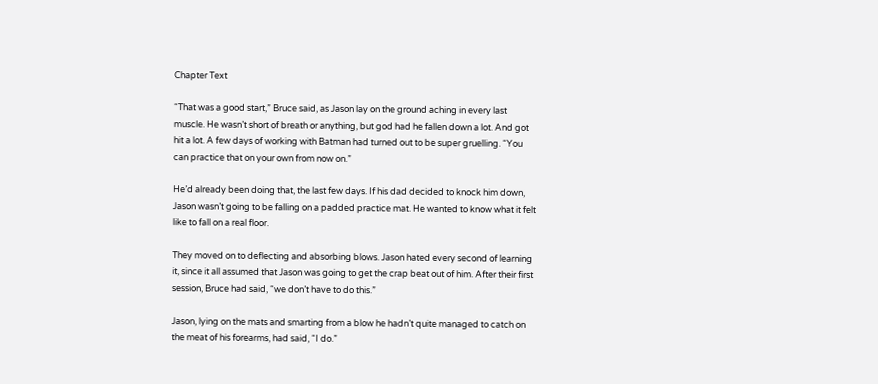Chapter Text

“That was a good start,” Bruce said, as Jason lay on the ground aching in every last muscle. He wasn’t short of breath or anything, but god had he fallen down a lot. And got hit a lot. A few days of working with Batman had turned out to be super gruelling. “You can practice that on your own from now on.”

He’d already been doing that, the last few days. If his dad decided to knock him down, Jason wasn’t going to be falling on a padded practice mat. He wanted to know what it felt like to fall on a real floor.

They moved on to deflecting and absorbing blows. Jason hated every second of learning it, since it all assumed that Jason was going to get the crap beat out of him. After their first session, Bruce had said, “we don’t have to do this.”

Jason, lying on the mats and smarting from a blow he hadn’t quite managed to catch on the meat of his forearms, had said, “I do.”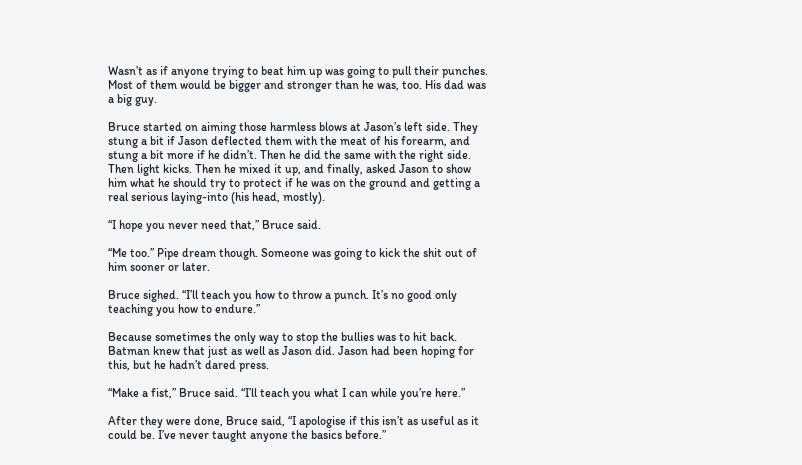Wasn’t as if anyone trying to beat him up was going to pull their punches. Most of them would be bigger and stronger than he was, too. His dad was a big guy.

Bruce started on aiming those harmless blows at Jason’s left side. They stung a bit if Jason deflected them with the meat of his forearm, and stung a bit more if he didn’t. Then he did the same with the right side. Then light kicks. Then he mixed it up, and finally, asked Jason to show him what he should try to protect if he was on the ground and getting a real serious laying-into (his head, mostly).

“I hope you never need that,” Bruce said.

“Me too.” Pipe dream though. Someone was going to kick the shit out of him sooner or later.

Bruce sighed. “I’ll teach you how to throw a punch. It’s no good only teaching you how to endure.”

Because sometimes the only way to stop the bullies was to hit back. Batman knew that just as well as Jason did. Jason had been hoping for this, but he hadn’t dared press.

“Make a fist,” Bruce said. “I’ll teach you what I can while you’re here.”

After they were done, Bruce said, “I apologise if this isn’t as useful as it could be. I’ve never taught anyone the basics before.”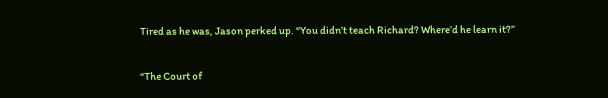Tired as he was, Jason perked up. “You didn’t teach Richard? Where’d he learn it?”

“The Court of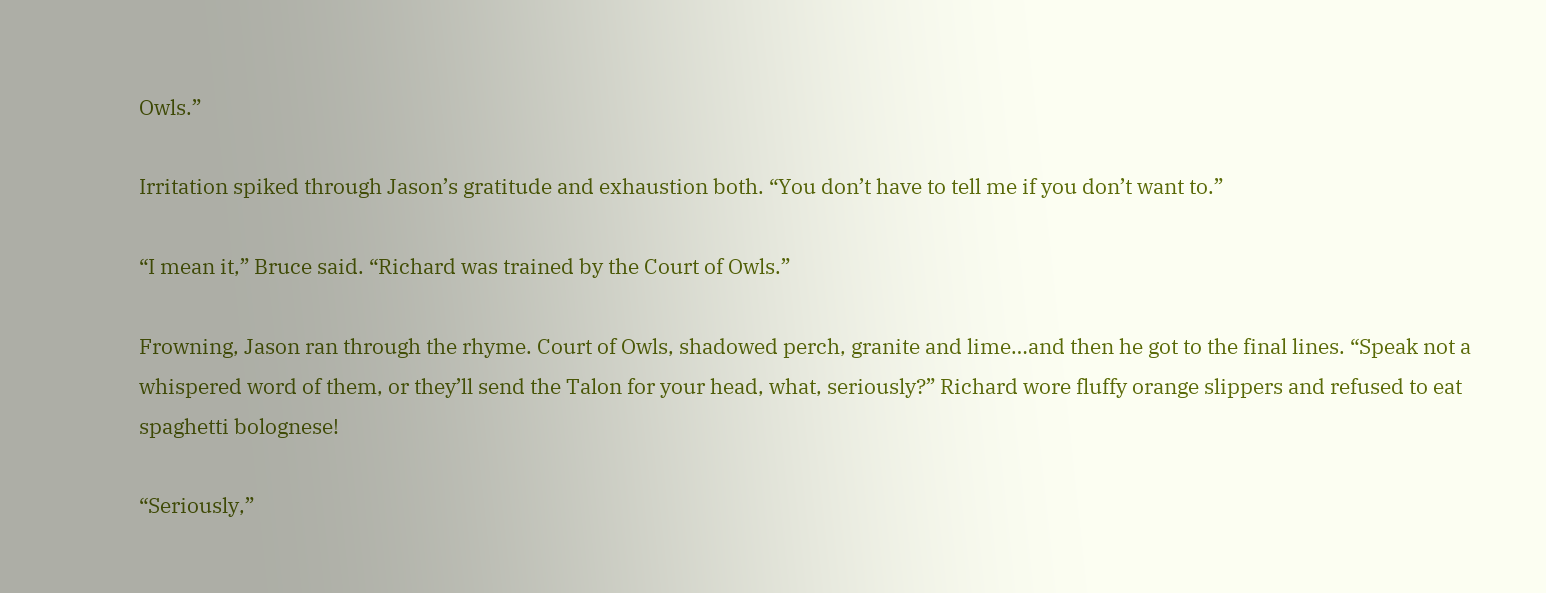Owls.”

Irritation spiked through Jason’s gratitude and exhaustion both. “You don’t have to tell me if you don’t want to.”

“I mean it,” Bruce said. “Richard was trained by the Court of Owls.”

Frowning, Jason ran through the rhyme. Court of Owls, shadowed perch, granite and lime…and then he got to the final lines. “Speak not a whispered word of them, or they’ll send the Talon for your head, what, seriously?” Richard wore fluffy orange slippers and refused to eat spaghetti bolognese!

“Seriously,”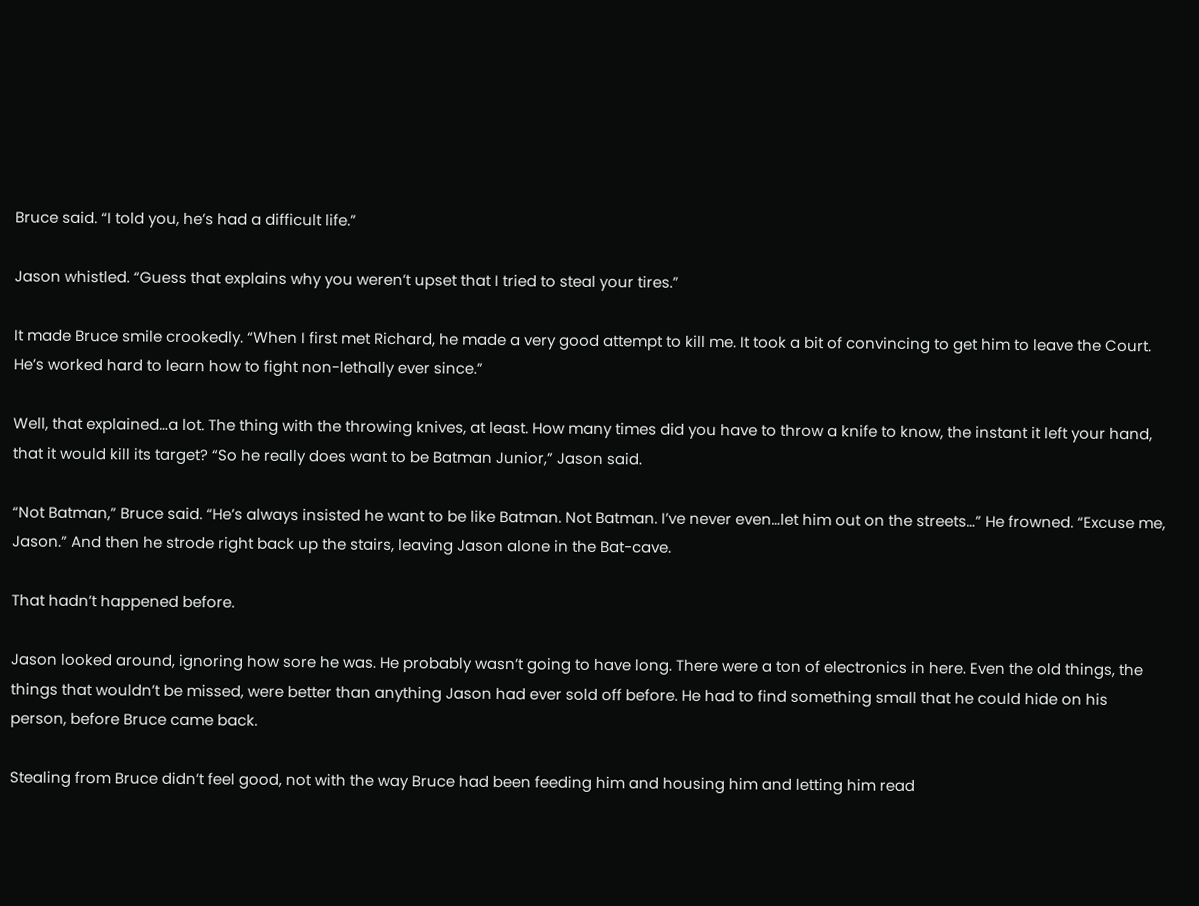Bruce said. “I told you, he’s had a difficult life.”

Jason whistled. “Guess that explains why you weren’t upset that I tried to steal your tires.”

It made Bruce smile crookedly. “When I first met Richard, he made a very good attempt to kill me. It took a bit of convincing to get him to leave the Court. He’s worked hard to learn how to fight non-lethally ever since.”

Well, that explained…a lot. The thing with the throwing knives, at least. How many times did you have to throw a knife to know, the instant it left your hand, that it would kill its target? “So he really does want to be Batman Junior,” Jason said.

“Not Batman,” Bruce said. “He’s always insisted he want to be like Batman. Not Batman. I’ve never even…let him out on the streets…” He frowned. “Excuse me, Jason.” And then he strode right back up the stairs, leaving Jason alone in the Bat-cave.

That hadn’t happened before.

Jason looked around, ignoring how sore he was. He probably wasn’t going to have long. There were a ton of electronics in here. Even the old things, the things that wouldn’t be missed, were better than anything Jason had ever sold off before. He had to find something small that he could hide on his person, before Bruce came back.

Stealing from Bruce didn’t feel good, not with the way Bruce had been feeding him and housing him and letting him read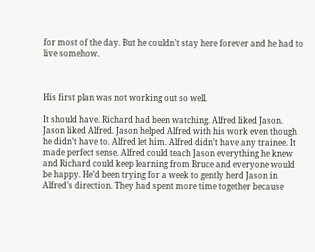for most of the day. But he couldn’t stay here forever and he had to live somehow.



His first plan was not working out so well.

It should have. Richard had been watching. Alfred liked Jason. Jason liked Alfred. Jason helped Alfred with his work even though he didn’t have to. Alfred let him. Alfred didn’t have any trainee. It made perfect sense. Alfred could teach Jason everything he knew and Richard could keep learning from Bruce and everyone would be happy. He’d been trying for a week to gently herd Jason in Alfred’s direction. They had spent more time together because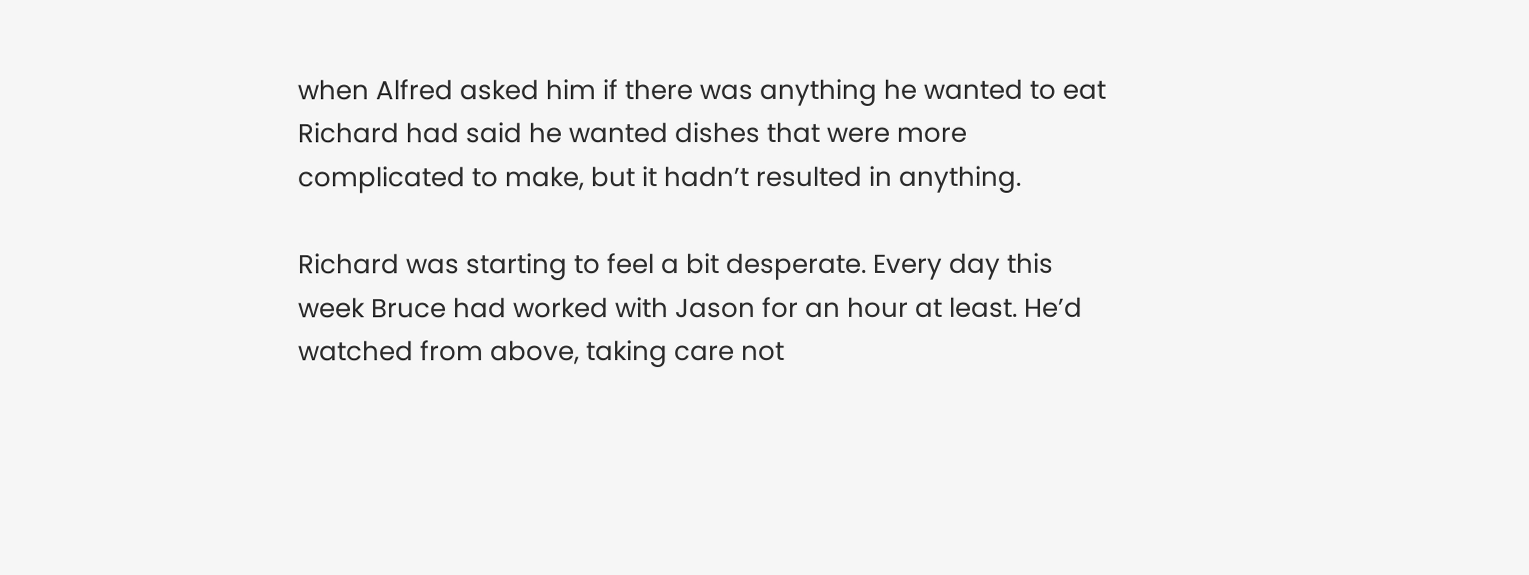when Alfred asked him if there was anything he wanted to eat Richard had said he wanted dishes that were more complicated to make, but it hadn’t resulted in anything.

Richard was starting to feel a bit desperate. Every day this week Bruce had worked with Jason for an hour at least. He’d watched from above, taking care not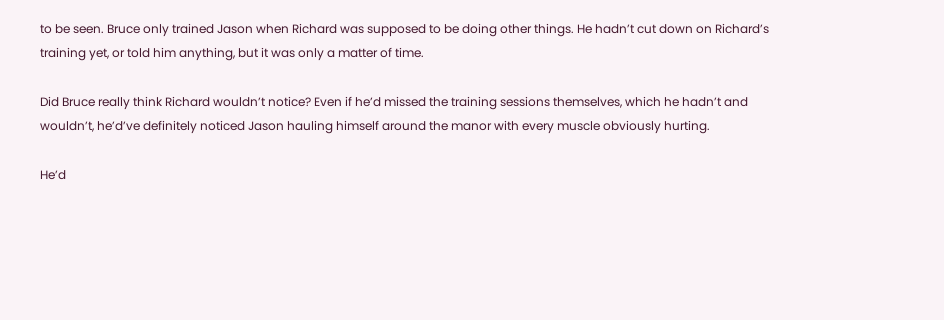to be seen. Bruce only trained Jason when Richard was supposed to be doing other things. He hadn’t cut down on Richard’s training yet, or told him anything, but it was only a matter of time.

Did Bruce really think Richard wouldn’t notice? Even if he’d missed the training sessions themselves, which he hadn’t and wouldn’t, he’d’ve definitely noticed Jason hauling himself around the manor with every muscle obviously hurting.

He’d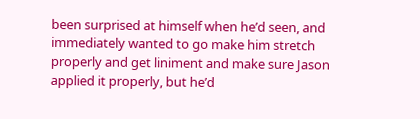been surprised at himself when he’d seen, and immediately wanted to go make him stretch properly and get liniment and make sure Jason applied it properly, but he’d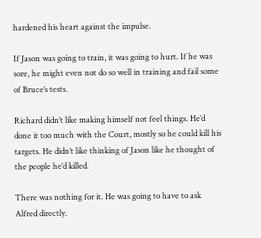hardened his heart against the impulse.

If Jason was going to train, it was going to hurt. If he was sore, he might even not do so well in training and fail some of Bruce’s tests.

Richard didn’t like making himself not feel things. He’d done it too much with the Court, mostly so he could kill his targets. He didn’t like thinking of Jason like he thought of the people he’d killed.

There was nothing for it. He was going to have to ask Alfred directly.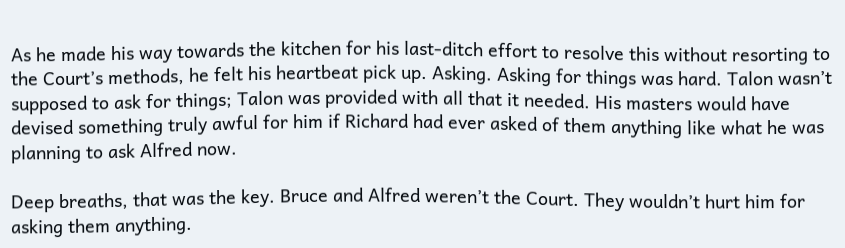As he made his way towards the kitchen for his last-ditch effort to resolve this without resorting to the Court’s methods, he felt his heartbeat pick up. Asking. Asking for things was hard. Talon wasn’t supposed to ask for things; Talon was provided with all that it needed. His masters would have devised something truly awful for him if Richard had ever asked of them anything like what he was planning to ask Alfred now.

Deep breaths, that was the key. Bruce and Alfred weren’t the Court. They wouldn’t hurt him for asking them anything.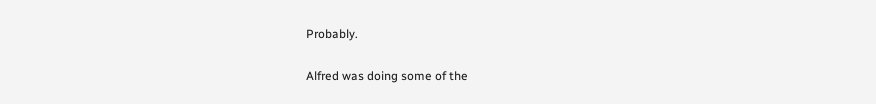Probably.

Alfred was doing some of the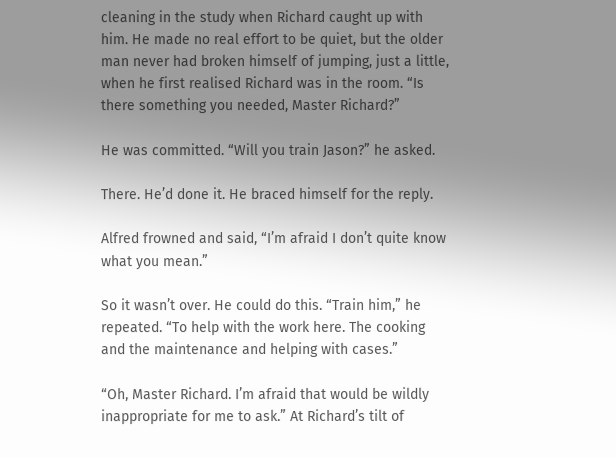cleaning in the study when Richard caught up with him. He made no real effort to be quiet, but the older man never had broken himself of jumping, just a little, when he first realised Richard was in the room. “Is there something you needed, Master Richard?”

He was committed. “Will you train Jason?” he asked.

There. He’d done it. He braced himself for the reply.

Alfred frowned and said, “I’m afraid I don’t quite know what you mean.”

So it wasn’t over. He could do this. “Train him,” he repeated. “To help with the work here. The cooking and the maintenance and helping with cases.”

“Oh, Master Richard. I’m afraid that would be wildly inappropriate for me to ask.” At Richard’s tilt of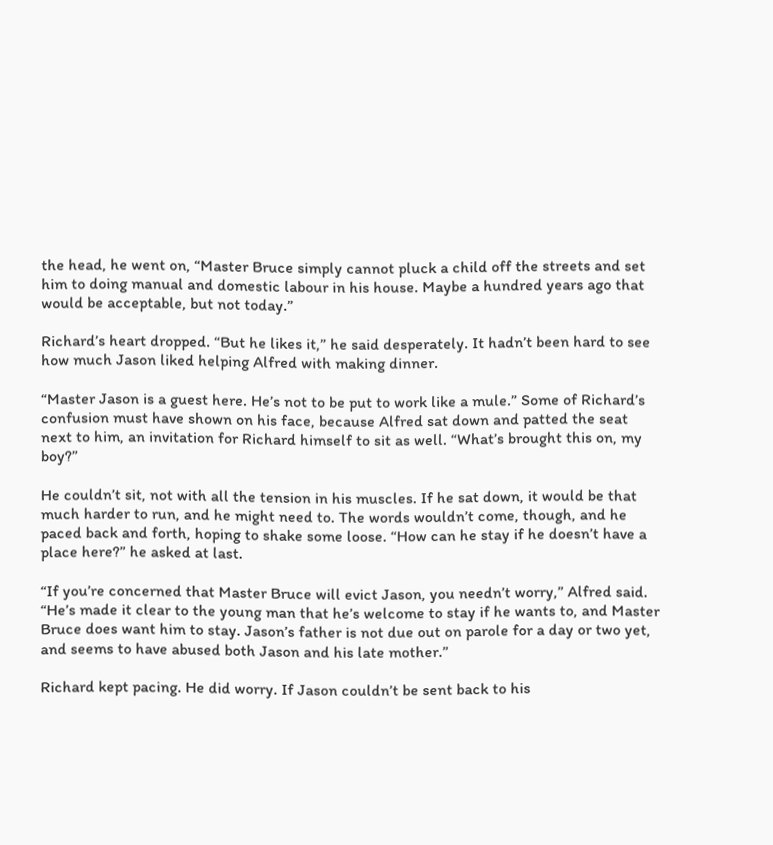the head, he went on, “Master Bruce simply cannot pluck a child off the streets and set him to doing manual and domestic labour in his house. Maybe a hundred years ago that would be acceptable, but not today.”

Richard’s heart dropped. “But he likes it,” he said desperately. It hadn’t been hard to see how much Jason liked helping Alfred with making dinner.

“Master Jason is a guest here. He’s not to be put to work like a mule.” Some of Richard’s confusion must have shown on his face, because Alfred sat down and patted the seat next to him, an invitation for Richard himself to sit as well. “What’s brought this on, my boy?”

He couldn’t sit, not with all the tension in his muscles. If he sat down, it would be that much harder to run, and he might need to. The words wouldn’t come, though, and he paced back and forth, hoping to shake some loose. “How can he stay if he doesn’t have a place here?” he asked at last.

“If you’re concerned that Master Bruce will evict Jason, you needn’t worry,” Alfred said. “He’s made it clear to the young man that he’s welcome to stay if he wants to, and Master Bruce does want him to stay. Jason’s father is not due out on parole for a day or two yet, and seems to have abused both Jason and his late mother.”

Richard kept pacing. He did worry. If Jason couldn’t be sent back to his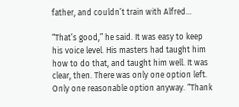father, and couldn’t train with Alfred…

“That’s good,” he said. It was easy to keep his voice level. His masters had taught him how to do that, and taught him well. It was clear, then. There was only one option left. Only one reasonable option anyway. “Thank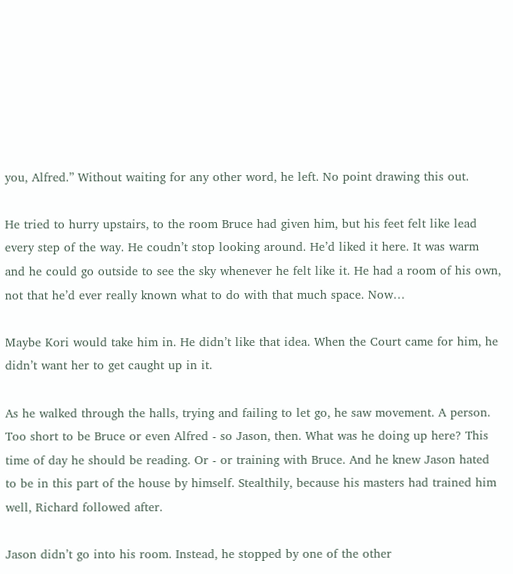you, Alfred.” Without waiting for any other word, he left. No point drawing this out.

He tried to hurry upstairs, to the room Bruce had given him, but his feet felt like lead every step of the way. He coudn’t stop looking around. He’d liked it here. It was warm and he could go outside to see the sky whenever he felt like it. He had a room of his own, not that he’d ever really known what to do with that much space. Now…

Maybe Kori would take him in. He didn’t like that idea. When the Court came for him, he didn’t want her to get caught up in it.

As he walked through the halls, trying and failing to let go, he saw movement. A person. Too short to be Bruce or even Alfred - so Jason, then. What was he doing up here? This time of day he should be reading. Or - or training with Bruce. And he knew Jason hated to be in this part of the house by himself. Stealthily, because his masters had trained him well, Richard followed after.

Jason didn’t go into his room. Instead, he stopped by one of the other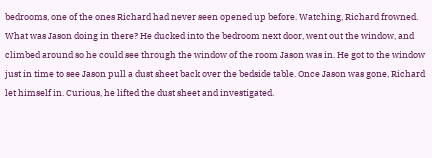bedrooms, one of the ones Richard had never seen opened up before. Watching, Richard frowned. What was Jason doing in there? He ducked into the bedroom next door, went out the window, and climbed around so he could see through the window of the room Jason was in. He got to the window just in time to see Jason pull a dust sheet back over the bedside table. Once Jason was gone, Richard let himself in. Curious, he lifted the dust sheet and investigated.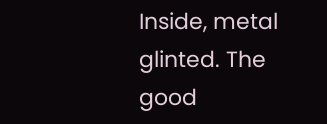Inside, metal glinted. The good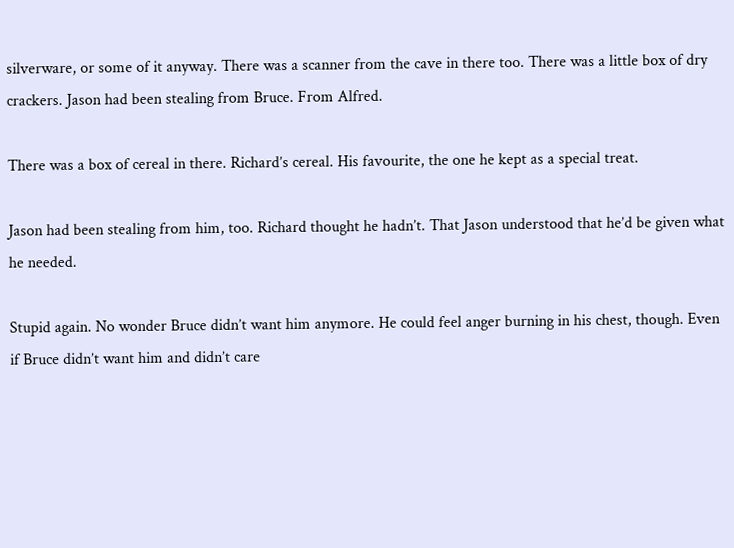silverware, or some of it anyway. There was a scanner from the cave in there too. There was a little box of dry crackers. Jason had been stealing from Bruce. From Alfred.

There was a box of cereal in there. Richard’s cereal. His favourite, the one he kept as a special treat.

Jason had been stealing from him, too. Richard thought he hadn’t. That Jason understood that he’d be given what he needed.

Stupid again. No wonder Bruce didn’t want him anymore. He could feel anger burning in his chest, though. Even if Bruce didn’t want him and didn’t care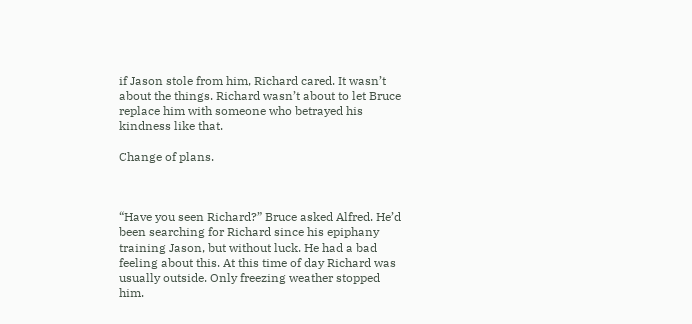if Jason stole from him, Richard cared. It wasn’t about the things. Richard wasn’t about to let Bruce replace him with someone who betrayed his kindness like that.

Change of plans.



“Have you seen Richard?” Bruce asked Alfred. He’d been searching for Richard since his epiphany training Jason, but without luck. He had a bad feeling about this. At this time of day Richard was usually outside. Only freezing weather stopped him.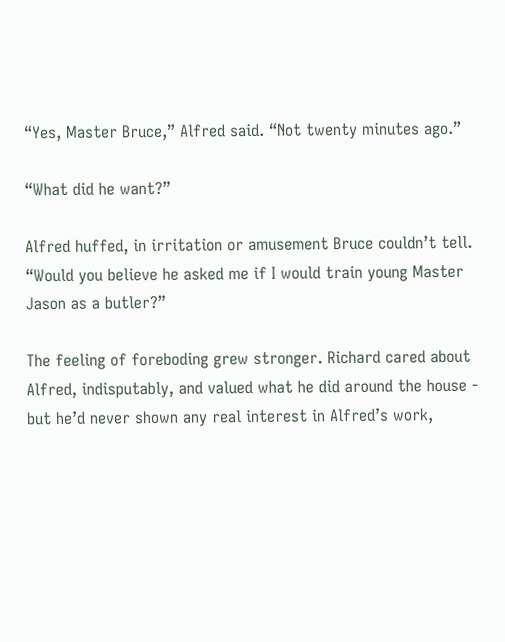“Yes, Master Bruce,” Alfred said. “Not twenty minutes ago.”

“What did he want?”

Alfred huffed, in irritation or amusement Bruce couldn’t tell. “Would you believe he asked me if I would train young Master Jason as a butler?”

The feeling of foreboding grew stronger. Richard cared about Alfred, indisputably, and valued what he did around the house - but he’d never shown any real interest in Alfred’s work,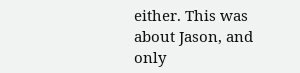either. This was about Jason, and only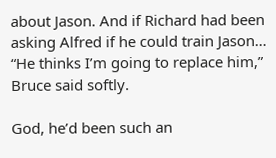about Jason. And if Richard had been asking Alfred if he could train Jason… “He thinks I’m going to replace him,” Bruce said softly.

God, he’d been such an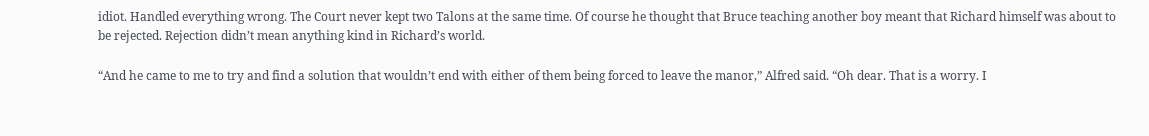idiot. Handled everything wrong. The Court never kept two Talons at the same time. Of course he thought that Bruce teaching another boy meant that Richard himself was about to be rejected. Rejection didn’t mean anything kind in Richard’s world.

“And he came to me to try and find a solution that wouldn’t end with either of them being forced to leave the manor,” Alfred said. “Oh dear. That is a worry. I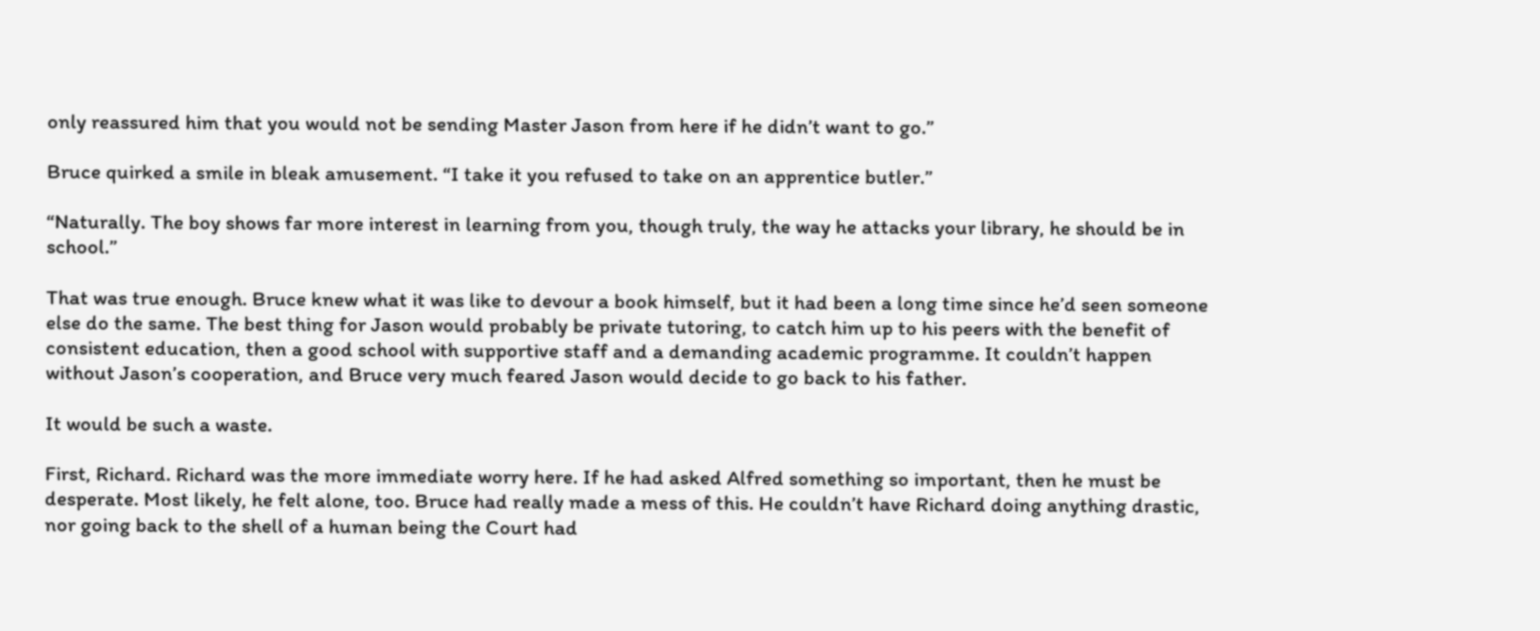only reassured him that you would not be sending Master Jason from here if he didn’t want to go.”

Bruce quirked a smile in bleak amusement. “I take it you refused to take on an apprentice butler.”

“Naturally. The boy shows far more interest in learning from you, though truly, the way he attacks your library, he should be in school.”

That was true enough. Bruce knew what it was like to devour a book himself, but it had been a long time since he’d seen someone else do the same. The best thing for Jason would probably be private tutoring, to catch him up to his peers with the benefit of consistent education, then a good school with supportive staff and a demanding academic programme. It couldn’t happen without Jason’s cooperation, and Bruce very much feared Jason would decide to go back to his father.

It would be such a waste.

First, Richard. Richard was the more immediate worry here. If he had asked Alfred something so important, then he must be desperate. Most likely, he felt alone, too. Bruce had really made a mess of this. He couldn’t have Richard doing anything drastic, nor going back to the shell of a human being the Court had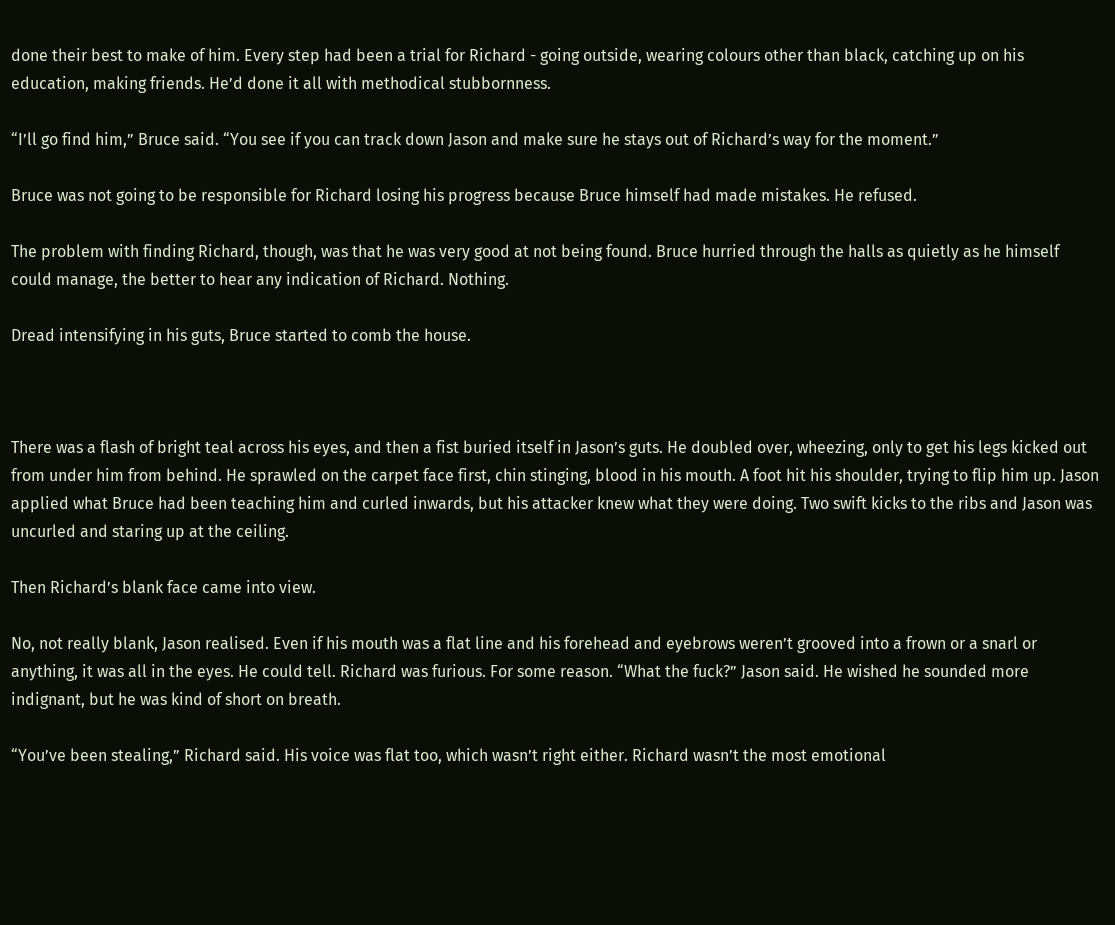done their best to make of him. Every step had been a trial for Richard - going outside, wearing colours other than black, catching up on his education, making friends. He’d done it all with methodical stubbornness.

“I’ll go find him,” Bruce said. “You see if you can track down Jason and make sure he stays out of Richard’s way for the moment.”

Bruce was not going to be responsible for Richard losing his progress because Bruce himself had made mistakes. He refused.

The problem with finding Richard, though, was that he was very good at not being found. Bruce hurried through the halls as quietly as he himself could manage, the better to hear any indication of Richard. Nothing.

Dread intensifying in his guts, Bruce started to comb the house.



There was a flash of bright teal across his eyes, and then a fist buried itself in Jason’s guts. He doubled over, wheezing, only to get his legs kicked out from under him from behind. He sprawled on the carpet face first, chin stinging, blood in his mouth. A foot hit his shoulder, trying to flip him up. Jason applied what Bruce had been teaching him and curled inwards, but his attacker knew what they were doing. Two swift kicks to the ribs and Jason was uncurled and staring up at the ceiling.

Then Richard’s blank face came into view.

No, not really blank, Jason realised. Even if his mouth was a flat line and his forehead and eyebrows weren’t grooved into a frown or a snarl or anything, it was all in the eyes. He could tell. Richard was furious. For some reason. “What the fuck?” Jason said. He wished he sounded more indignant, but he was kind of short on breath.

“You’ve been stealing,” Richard said. His voice was flat too, which wasn’t right either. Richard wasn’t the most emotional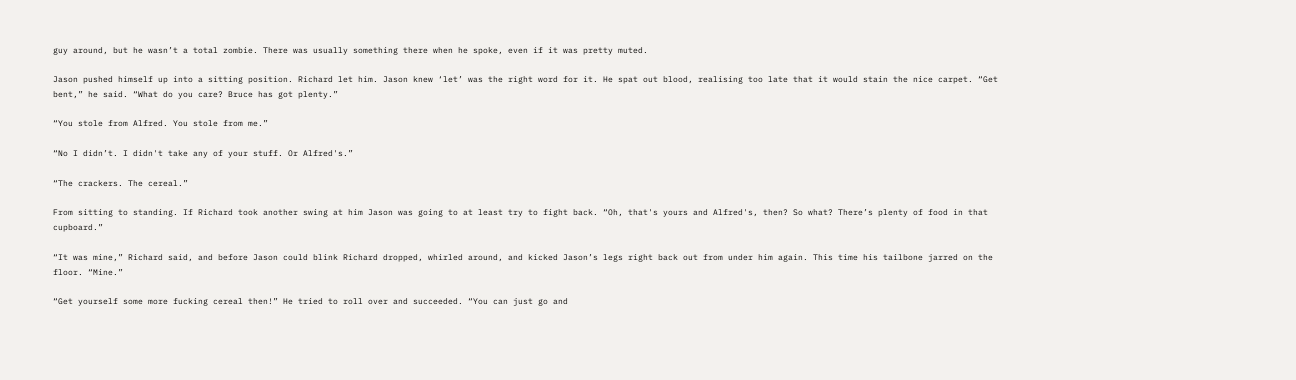guy around, but he wasn’t a total zombie. There was usually something there when he spoke, even if it was pretty muted.

Jason pushed himself up into a sitting position. Richard let him. Jason knew ‘let’ was the right word for it. He spat out blood, realising too late that it would stain the nice carpet. “Get bent,” he said. “What do you care? Bruce has got plenty.”

“You stole from Alfred. You stole from me.”

“No I didn’t. I didn't take any of your stuff. Or Alfred's.”

“The crackers. The cereal.”

From sitting to standing. If Richard took another swing at him Jason was going to at least try to fight back. “Oh, that's yours and Alfred's, then? So what? There’s plenty of food in that cupboard.”

“It was mine,” Richard said, and before Jason could blink Richard dropped, whirled around, and kicked Jason’s legs right back out from under him again. This time his tailbone jarred on the floor. “Mine.”

“Get yourself some more fucking cereal then!” He tried to roll over and succeeded. “You can just go and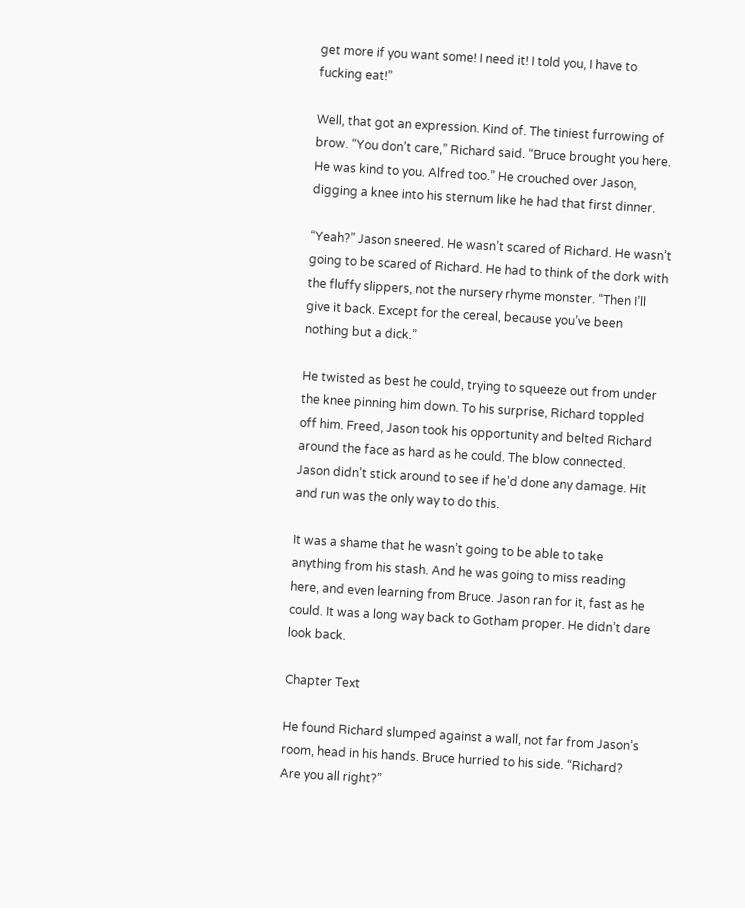get more if you want some! I need it! I told you, I have to fucking eat!”

Well, that got an expression. Kind of. The tiniest furrowing of brow. “You don’t care,” Richard said. “Bruce brought you here. He was kind to you. Alfred too.” He crouched over Jason, digging a knee into his sternum like he had that first dinner.

“Yeah?” Jason sneered. He wasn’t scared of Richard. He wasn’t going to be scared of Richard. He had to think of the dork with the fluffy slippers, not the nursery rhyme monster. “Then I’ll give it back. Except for the cereal, because you’ve been nothing but a dick.”

He twisted as best he could, trying to squeeze out from under the knee pinning him down. To his surprise, Richard toppled off him. Freed, Jason took his opportunity and belted Richard around the face as hard as he could. The blow connected. Jason didn’t stick around to see if he’d done any damage. Hit and run was the only way to do this.

It was a shame that he wasn’t going to be able to take anything from his stash. And he was going to miss reading here, and even learning from Bruce. Jason ran for it, fast as he could. It was a long way back to Gotham proper. He didn’t dare look back.

Chapter Text

He found Richard slumped against a wall, not far from Jason’s room, head in his hands. Bruce hurried to his side. “Richard? Are you all right?”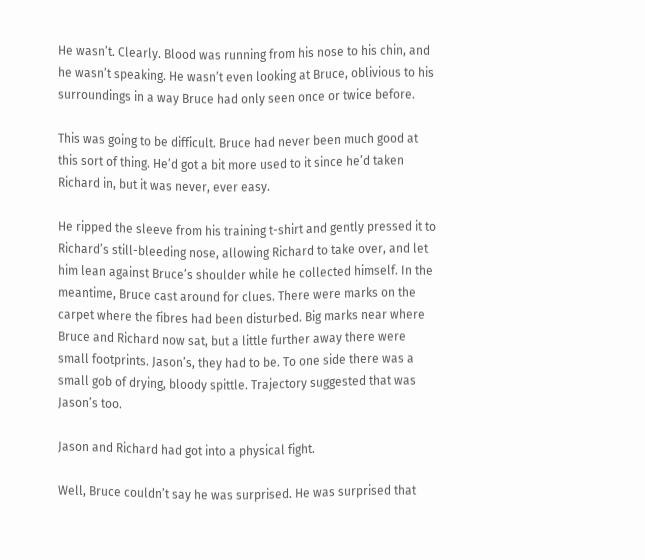He wasn’t. Clearly. Blood was running from his nose to his chin, and he wasn’t speaking. He wasn’t even looking at Bruce, oblivious to his surroundings in a way Bruce had only seen once or twice before.

This was going to be difficult. Bruce had never been much good at this sort of thing. He’d got a bit more used to it since he’d taken Richard in, but it was never, ever easy.

He ripped the sleeve from his training t-shirt and gently pressed it to Richard’s still-bleeding nose, allowing Richard to take over, and let him lean against Bruce’s shoulder while he collected himself. In the meantime, Bruce cast around for clues. There were marks on the carpet where the fibres had been disturbed. Big marks near where Bruce and Richard now sat, but a little further away there were small footprints. Jason’s, they had to be. To one side there was a small gob of drying, bloody spittle. Trajectory suggested that was Jason’s too.

Jason and Richard had got into a physical fight.

Well, Bruce couldn’t say he was surprised. He was surprised that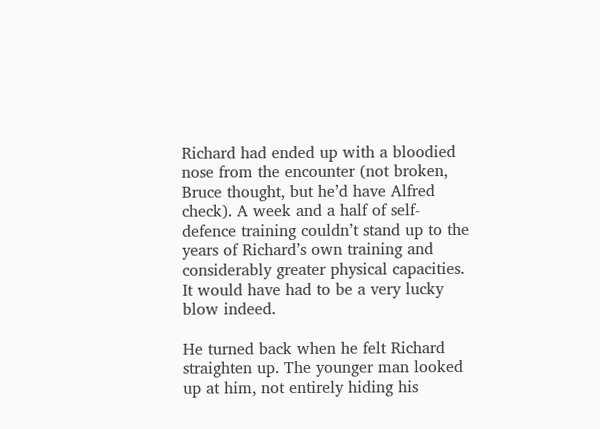Richard had ended up with a bloodied nose from the encounter (not broken, Bruce thought, but he’d have Alfred check). A week and a half of self-defence training couldn’t stand up to the years of Richard’s own training and considerably greater physical capacities. It would have had to be a very lucky blow indeed.

He turned back when he felt Richard straighten up. The younger man looked up at him, not entirely hiding his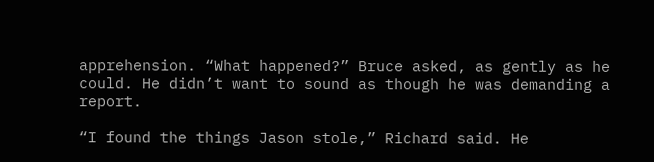apprehension. “What happened?” Bruce asked, as gently as he could. He didn’t want to sound as though he was demanding a report.

“I found the things Jason stole,” Richard said. He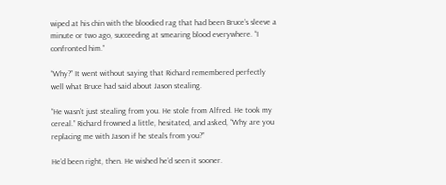wiped at his chin with the bloodied rag that had been Bruce’s sleeve a minute or two ago, succeeding at smearing blood everywhere. “I confronted him.”

“Why?” It went without saying that Richard remembered perfectly well what Bruce had said about Jason stealing.

“He wasn’t just stealing from you. He stole from Alfred. He took my cereal.” Richard frowned a little, hesitated, and asked, “Why are you replacing me with Jason if he steals from you?”

He’d been right, then. He wished he’d seen it sooner.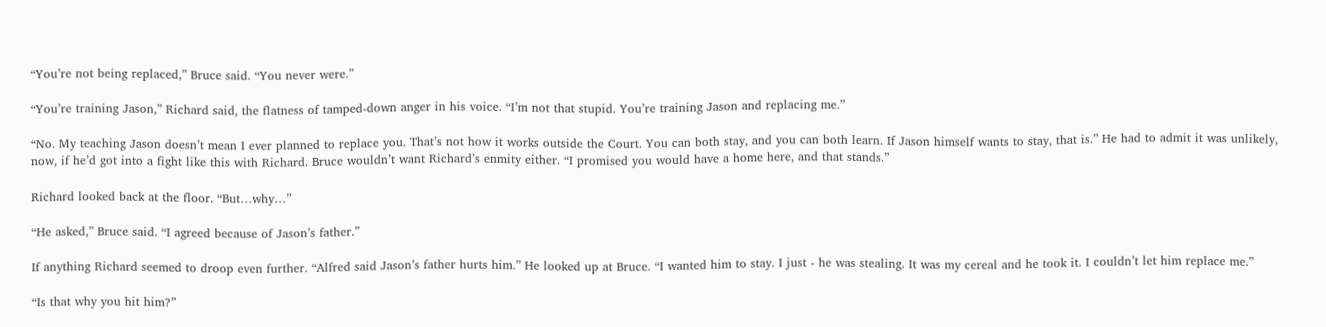“You’re not being replaced,” Bruce said. “You never were.”

“You’re training Jason,” Richard said, the flatness of tamped-down anger in his voice. “I’m not that stupid. You’re training Jason and replacing me.”

“No. My teaching Jason doesn’t mean I ever planned to replace you. That’s not how it works outside the Court. You can both stay, and you can both learn. If Jason himself wants to stay, that is.” He had to admit it was unlikely, now, if he’d got into a fight like this with Richard. Bruce wouldn’t want Richard’s enmity either. “I promised you would have a home here, and that stands.”

Richard looked back at the floor. “But…why…”

“He asked,” Bruce said. “I agreed because of Jason’s father.”

If anything Richard seemed to droop even further. “Alfred said Jason’s father hurts him.” He looked up at Bruce. “I wanted him to stay. I just - he was stealing. It was my cereal and he took it. I couldn’t let him replace me.”

“Is that why you hit him?”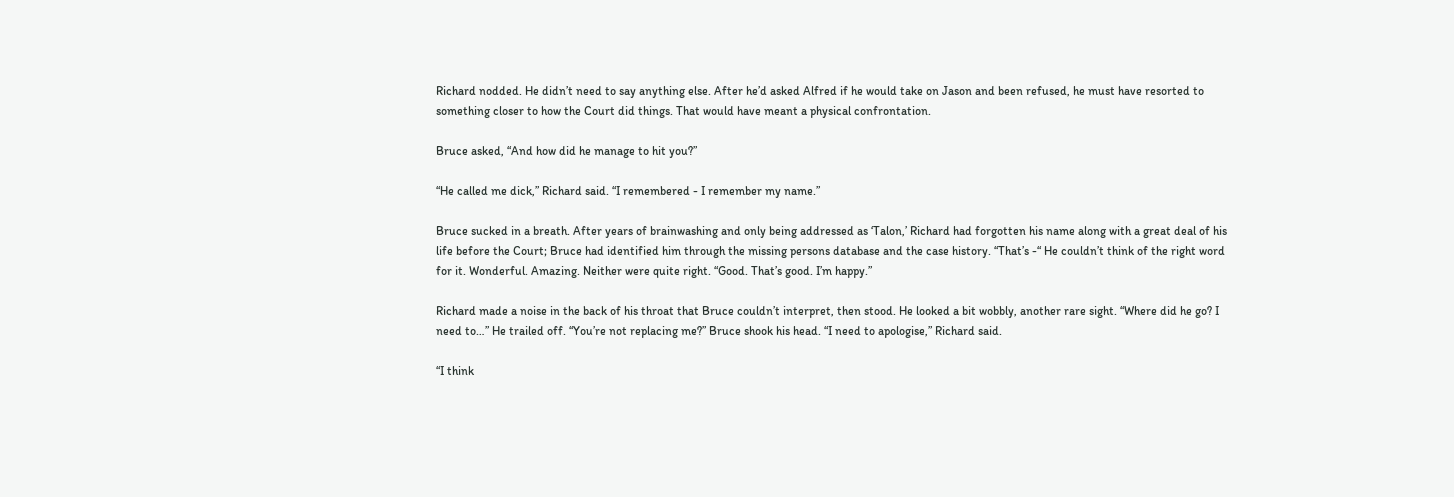Richard nodded. He didn’t need to say anything else. After he’d asked Alfred if he would take on Jason and been refused, he must have resorted to something closer to how the Court did things. That would have meant a physical confrontation.

Bruce asked, “And how did he manage to hit you?”

“He called me dick,” Richard said. “I remembered - I remember my name.”

Bruce sucked in a breath. After years of brainwashing and only being addressed as ‘Talon,’ Richard had forgotten his name along with a great deal of his life before the Court; Bruce had identified him through the missing persons database and the case history. “That’s -“ He couldn’t think of the right word for it. Wonderful. Amazing. Neither were quite right. “Good. That’s good. I’m happy.”

Richard made a noise in the back of his throat that Bruce couldn’t interpret, then stood. He looked a bit wobbly, another rare sight. “Where did he go? I need to…” He trailed off. “You’re not replacing me?” Bruce shook his head. “I need to apologise,” Richard said.

“I think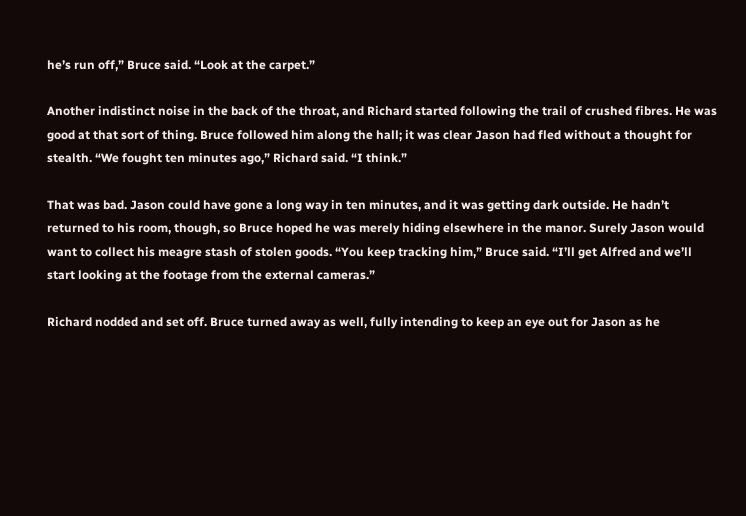he’s run off,” Bruce said. “Look at the carpet.”

Another indistinct noise in the back of the throat, and Richard started following the trail of crushed fibres. He was good at that sort of thing. Bruce followed him along the hall; it was clear Jason had fled without a thought for stealth. “We fought ten minutes ago,” Richard said. “I think.”

That was bad. Jason could have gone a long way in ten minutes, and it was getting dark outside. He hadn’t returned to his room, though, so Bruce hoped he was merely hiding elsewhere in the manor. Surely Jason would want to collect his meagre stash of stolen goods. “You keep tracking him,” Bruce said. “I’ll get Alfred and we’ll start looking at the footage from the external cameras.”

Richard nodded and set off. Bruce turned away as well, fully intending to keep an eye out for Jason as he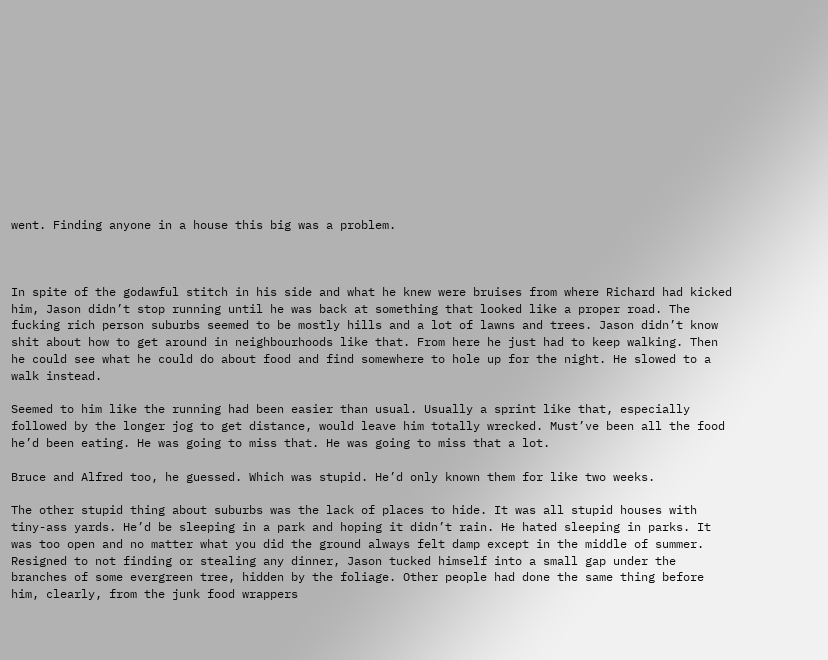went. Finding anyone in a house this big was a problem.



In spite of the godawful stitch in his side and what he knew were bruises from where Richard had kicked him, Jason didn’t stop running until he was back at something that looked like a proper road. The fucking rich person suburbs seemed to be mostly hills and a lot of lawns and trees. Jason didn’t know shit about how to get around in neighbourhoods like that. From here he just had to keep walking. Then he could see what he could do about food and find somewhere to hole up for the night. He slowed to a walk instead.

Seemed to him like the running had been easier than usual. Usually a sprint like that, especially followed by the longer jog to get distance, would leave him totally wrecked. Must’ve been all the food he’d been eating. He was going to miss that. He was going to miss that a lot.

Bruce and Alfred too, he guessed. Which was stupid. He’d only known them for like two weeks.

The other stupid thing about suburbs was the lack of places to hide. It was all stupid houses with tiny-ass yards. He’d be sleeping in a park and hoping it didn’t rain. He hated sleeping in parks. It was too open and no matter what you did the ground always felt damp except in the middle of summer. Resigned to not finding or stealing any dinner, Jason tucked himself into a small gap under the branches of some evergreen tree, hidden by the foliage. Other people had done the same thing before him, clearly, from the junk food wrappers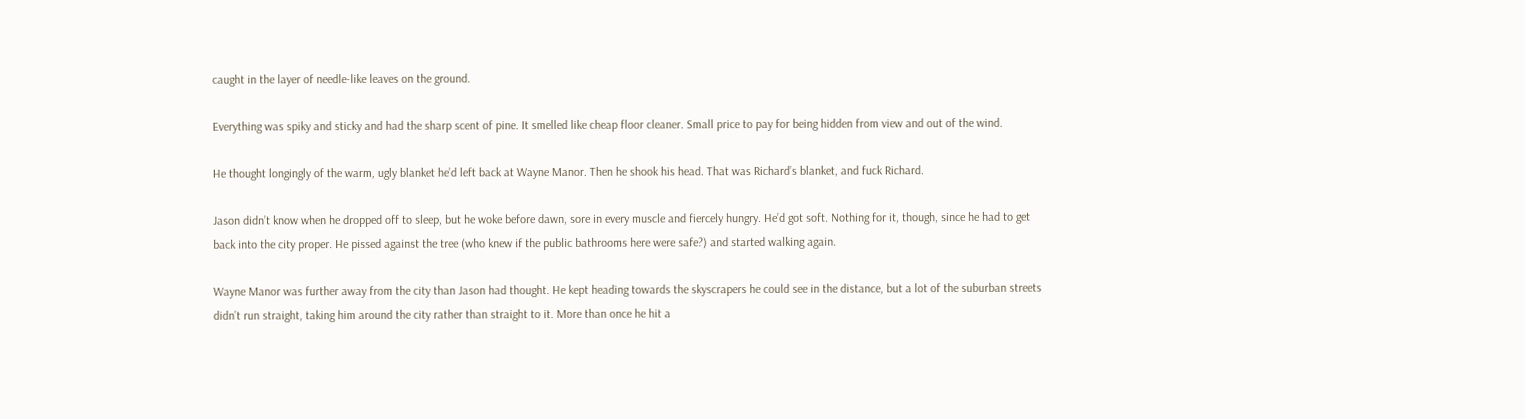caught in the layer of needle-like leaves on the ground.

Everything was spiky and sticky and had the sharp scent of pine. It smelled like cheap floor cleaner. Small price to pay for being hidden from view and out of the wind.

He thought longingly of the warm, ugly blanket he’d left back at Wayne Manor. Then he shook his head. That was Richard’s blanket, and fuck Richard.

Jason didn’t know when he dropped off to sleep, but he woke before dawn, sore in every muscle and fiercely hungry. He’d got soft. Nothing for it, though, since he had to get back into the city proper. He pissed against the tree (who knew if the public bathrooms here were safe?) and started walking again.

Wayne Manor was further away from the city than Jason had thought. He kept heading towards the skyscrapers he could see in the distance, but a lot of the suburban streets didn’t run straight, taking him around the city rather than straight to it. More than once he hit a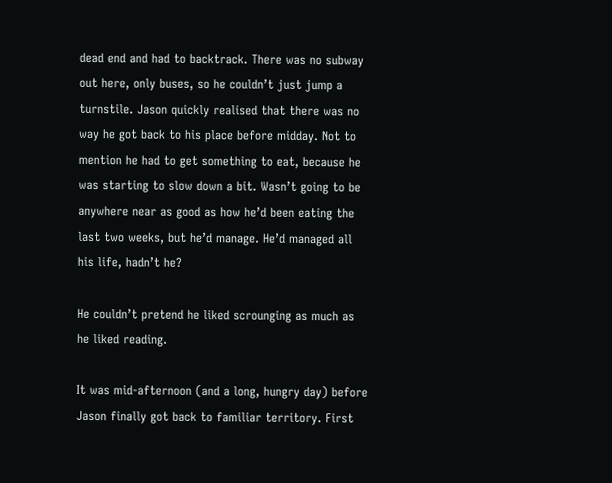dead end and had to backtrack. There was no subway out here, only buses, so he couldn’t just jump a turnstile. Jason quickly realised that there was no way he got back to his place before midday. Not to mention he had to get something to eat, because he was starting to slow down a bit. Wasn’t going to be anywhere near as good as how he’d been eating the last two weeks, but he’d manage. He’d managed all his life, hadn’t he?

He couldn’t pretend he liked scrounging as much as he liked reading.

It was mid-afternoon (and a long, hungry day) before Jason finally got back to familiar territory. First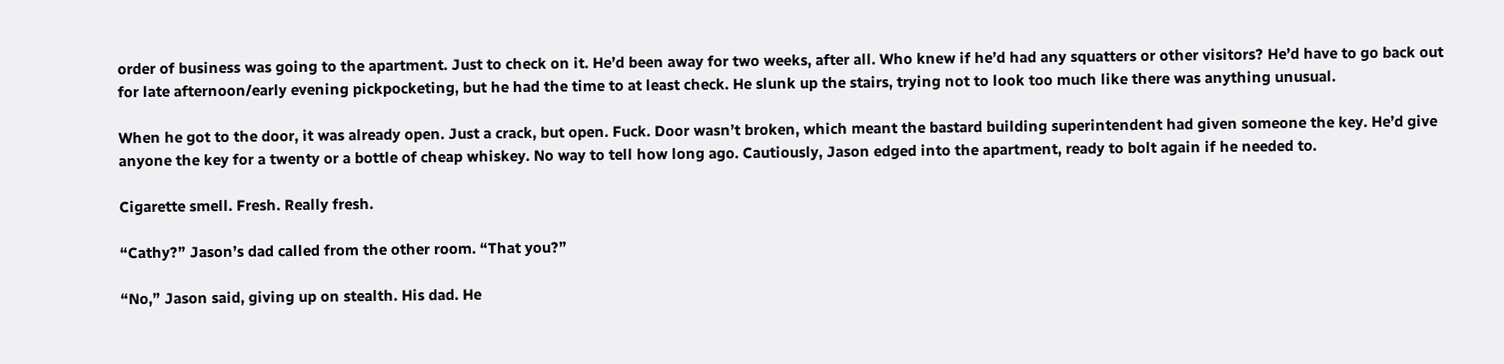order of business was going to the apartment. Just to check on it. He’d been away for two weeks, after all. Who knew if he’d had any squatters or other visitors? He’d have to go back out for late afternoon/early evening pickpocketing, but he had the time to at least check. He slunk up the stairs, trying not to look too much like there was anything unusual.

When he got to the door, it was already open. Just a crack, but open. Fuck. Door wasn’t broken, which meant the bastard building superintendent had given someone the key. He’d give anyone the key for a twenty or a bottle of cheap whiskey. No way to tell how long ago. Cautiously, Jason edged into the apartment, ready to bolt again if he needed to.

Cigarette smell. Fresh. Really fresh.

“Cathy?” Jason’s dad called from the other room. “That you?”

“No,” Jason said, giving up on stealth. His dad. He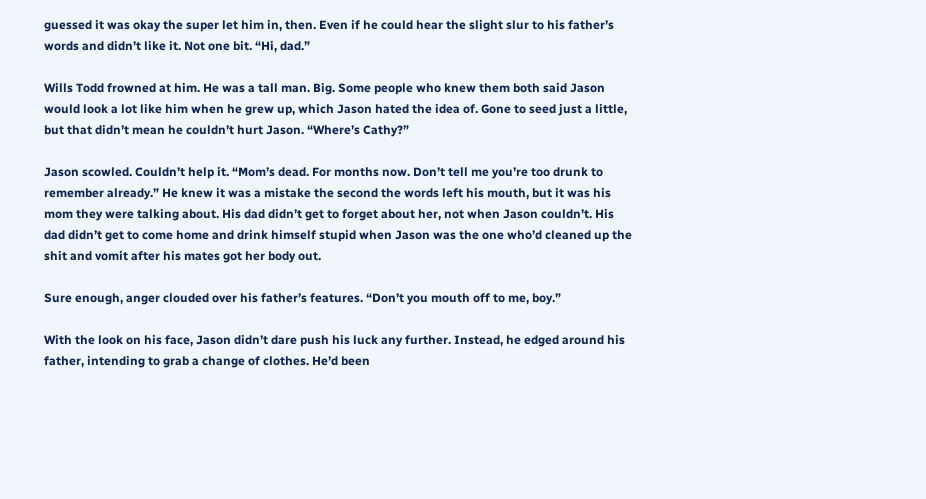guessed it was okay the super let him in, then. Even if he could hear the slight slur to his father’s words and didn’t like it. Not one bit. “Hi, dad.”

Wills Todd frowned at him. He was a tall man. Big. Some people who knew them both said Jason would look a lot like him when he grew up, which Jason hated the idea of. Gone to seed just a little, but that didn’t mean he couldn’t hurt Jason. “Where’s Cathy?”

Jason scowled. Couldn’t help it. “Mom’s dead. For months now. Don’t tell me you’re too drunk to remember already.” He knew it was a mistake the second the words left his mouth, but it was his mom they were talking about. His dad didn’t get to forget about her, not when Jason couldn’t. His dad didn’t get to come home and drink himself stupid when Jason was the one who’d cleaned up the shit and vomit after his mates got her body out.

Sure enough, anger clouded over his father’s features. “Don’t you mouth off to me, boy.”

With the look on his face, Jason didn’t dare push his luck any further. Instead, he edged around his father, intending to grab a change of clothes. He’d been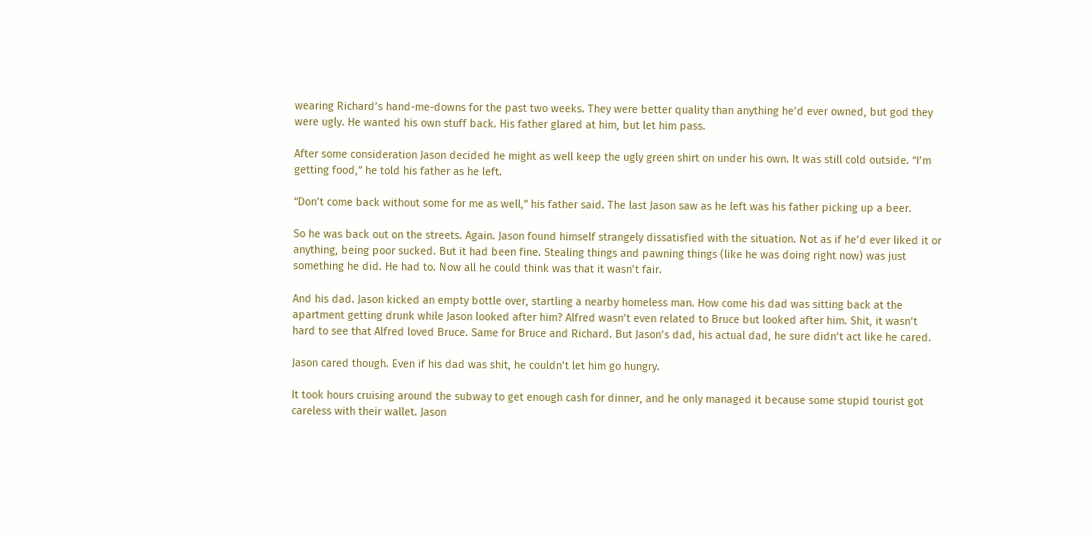wearing Richard’s hand-me-downs for the past two weeks. They were better quality than anything he’d ever owned, but god they were ugly. He wanted his own stuff back. His father glared at him, but let him pass.

After some consideration Jason decided he might as well keep the ugly green shirt on under his own. It was still cold outside. “I’m getting food,” he told his father as he left.

“Don’t come back without some for me as well,” his father said. The last Jason saw as he left was his father picking up a beer.

So he was back out on the streets. Again. Jason found himself strangely dissatisfied with the situation. Not as if he’d ever liked it or anything, being poor sucked. But it had been fine. Stealing things and pawning things (like he was doing right now) was just something he did. He had to. Now all he could think was that it wasn’t fair.

And his dad. Jason kicked an empty bottle over, startling a nearby homeless man. How come his dad was sitting back at the apartment getting drunk while Jason looked after him? Alfred wasn’t even related to Bruce but looked after him. Shit, it wasn’t hard to see that Alfred loved Bruce. Same for Bruce and Richard. But Jason’s dad, his actual dad, he sure didn’t act like he cared.

Jason cared though. Even if his dad was shit, he couldn’t let him go hungry.

It took hours cruising around the subway to get enough cash for dinner, and he only managed it because some stupid tourist got careless with their wallet. Jason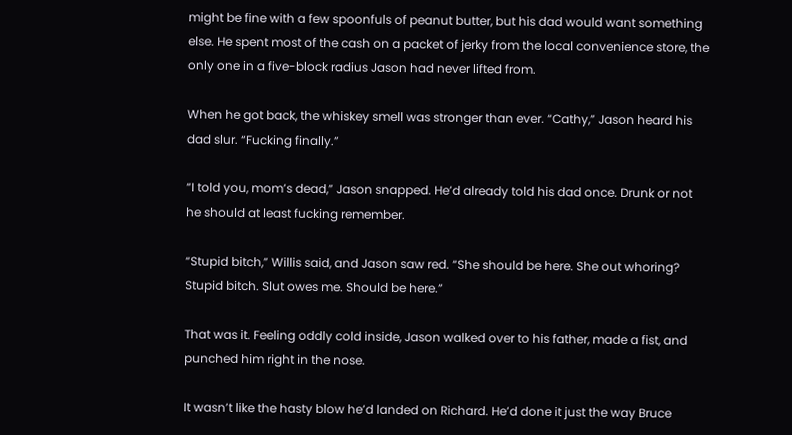might be fine with a few spoonfuls of peanut butter, but his dad would want something else. He spent most of the cash on a packet of jerky from the local convenience store, the only one in a five-block radius Jason had never lifted from.

When he got back, the whiskey smell was stronger than ever. “Cathy,” Jason heard his dad slur. “Fucking finally.”

“I told you, mom’s dead,” Jason snapped. He’d already told his dad once. Drunk or not he should at least fucking remember.

“Stupid bitch,” Willis said, and Jason saw red. “She should be here. She out whoring? Stupid bitch. Slut owes me. Should be here.”

That was it. Feeling oddly cold inside, Jason walked over to his father, made a fist, and punched him right in the nose.

It wasn’t like the hasty blow he’d landed on Richard. He’d done it just the way Bruce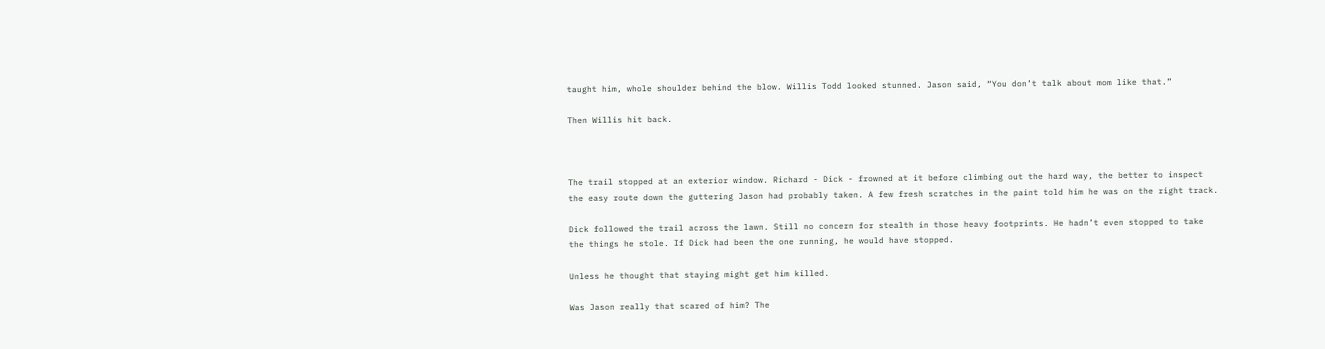taught him, whole shoulder behind the blow. Willis Todd looked stunned. Jason said, “You don’t talk about mom like that.”

Then Willis hit back.



The trail stopped at an exterior window. Richard - Dick - frowned at it before climbing out the hard way, the better to inspect the easy route down the guttering Jason had probably taken. A few fresh scratches in the paint told him he was on the right track.

Dick followed the trail across the lawn. Still no concern for stealth in those heavy footprints. He hadn’t even stopped to take the things he stole. If Dick had been the one running, he would have stopped.

Unless he thought that staying might get him killed.

Was Jason really that scared of him? The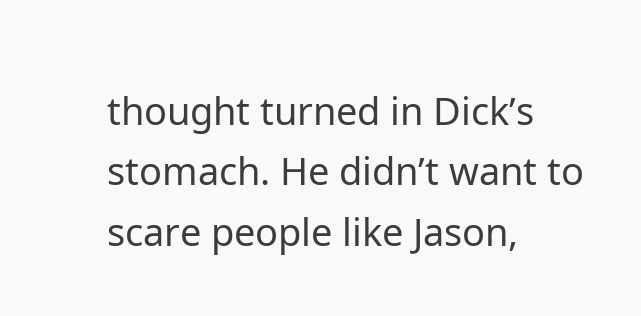thought turned in Dick’s stomach. He didn’t want to scare people like Jason,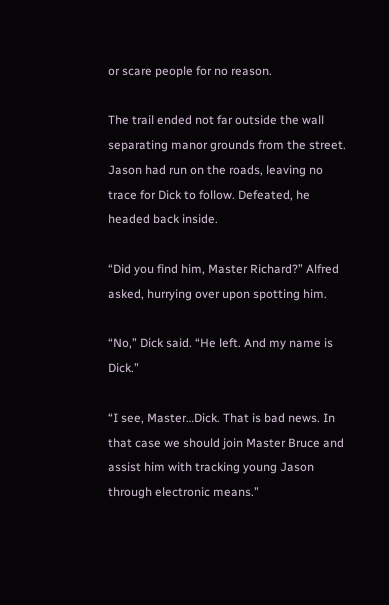or scare people for no reason.

The trail ended not far outside the wall separating manor grounds from the street. Jason had run on the roads, leaving no trace for Dick to follow. Defeated, he headed back inside.

“Did you find him, Master Richard?” Alfred asked, hurrying over upon spotting him.

“No,” Dick said. “He left. And my name is Dick.”

“I see, Master…Dick. That is bad news. In that case we should join Master Bruce and assist him with tracking young Jason through electronic means.”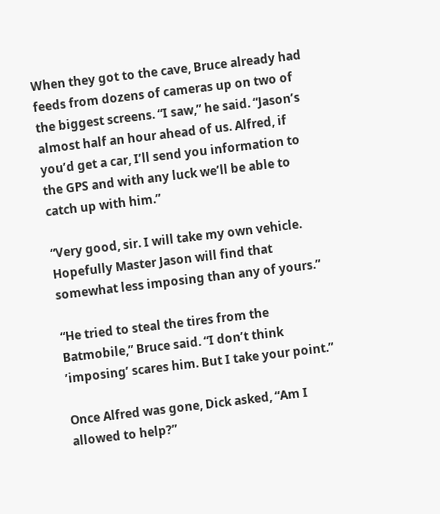When they got to the cave, Bruce already had feeds from dozens of cameras up on two of the biggest screens. “I saw,” he said. “Jason’s almost half an hour ahead of us. Alfred, if you’d get a car, I’ll send you information to the GPS and with any luck we’ll be able to catch up with him.”

“Very good, sir. I will take my own vehicle. Hopefully Master Jason will find that somewhat less imposing than any of yours.”

“He tried to steal the tires from the Batmobile,” Bruce said. “I don’t think ’imposing’ scares him. But I take your point.”

Once Alfred was gone, Dick asked, “Am I allowed to help?”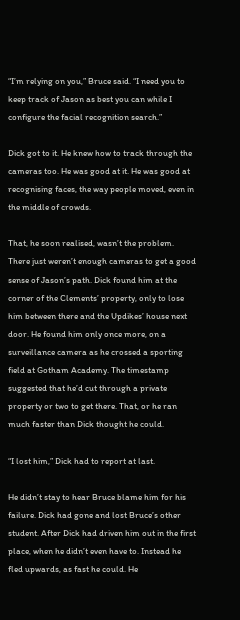“I’m relying on you,” Bruce said. “I need you to keep track of Jason as best you can while I configure the facial recognition search.”

Dick got to it. He knew how to track through the cameras too. He was good at it. He was good at recognising faces, the way people moved, even in the middle of crowds.

That, he soon realised, wasn’t the problem. There just weren’t enough cameras to get a good sense of Jason’s path. Dick found him at the corner of the Clements’ property, only to lose him between there and the Updikes’ house next door. He found him only once more, on a surveillance camera as he crossed a sporting field at Gotham Academy. The timestamp suggested that he’d cut through a private property or two to get there. That, or he ran much faster than Dick thought he could.

“I lost him,” Dick had to report at last.

He didn’t stay to hear Bruce blame him for his failure. Dick had gone and lost Bruce’s other student. After Dick had driven him out in the first place, when he didn’t even have to. Instead he fled upwards, as fast he could. He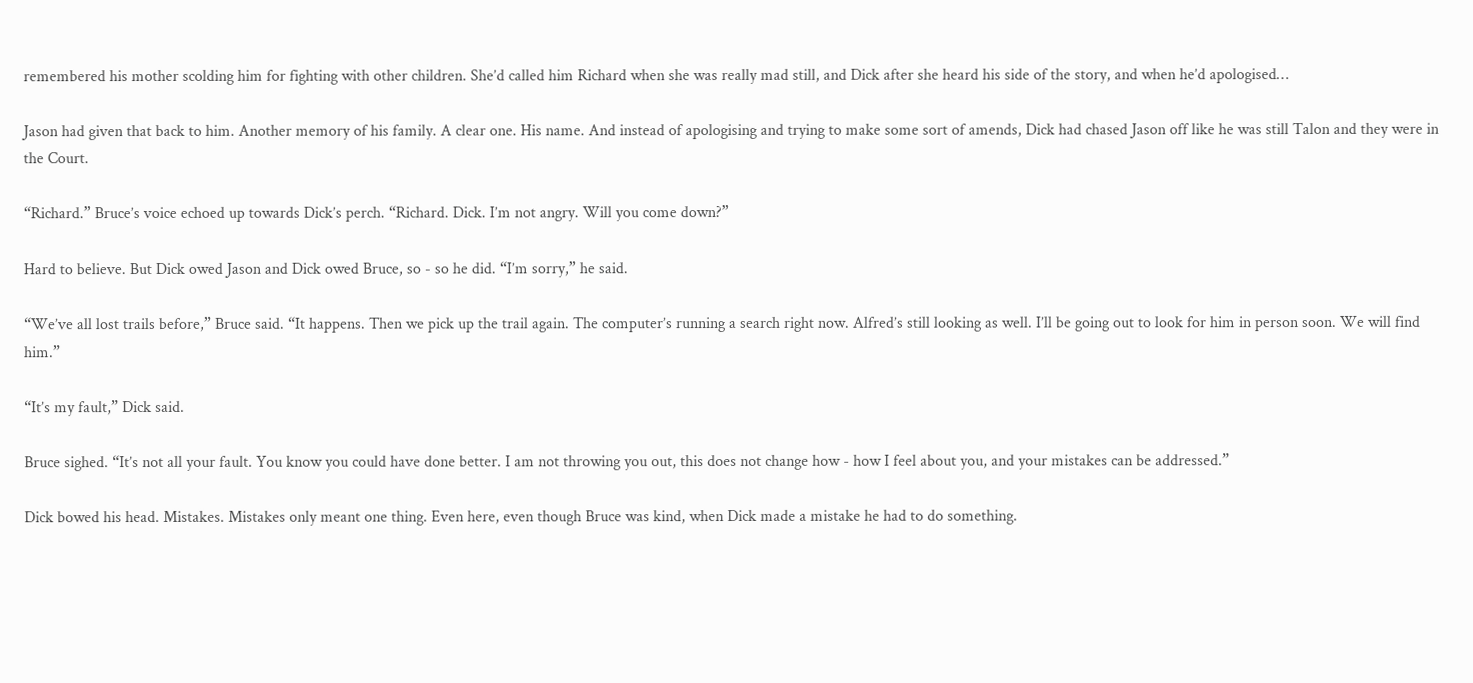remembered his mother scolding him for fighting with other children. She’d called him Richard when she was really mad still, and Dick after she heard his side of the story, and when he’d apologised…

Jason had given that back to him. Another memory of his family. A clear one. His name. And instead of apologising and trying to make some sort of amends, Dick had chased Jason off like he was still Talon and they were in the Court.

“Richard.” Bruce’s voice echoed up towards Dick’s perch. “Richard. Dick. I’m not angry. Will you come down?”

Hard to believe. But Dick owed Jason and Dick owed Bruce, so - so he did. “I’m sorry,” he said.

“We’ve all lost trails before,” Bruce said. “It happens. Then we pick up the trail again. The computer’s running a search right now. Alfred’s still looking as well. I’ll be going out to look for him in person soon. We will find him.”

“It’s my fault,” Dick said.

Bruce sighed. “It’s not all your fault. You know you could have done better. I am not throwing you out, this does not change how - how I feel about you, and your mistakes can be addressed.”

Dick bowed his head. Mistakes. Mistakes only meant one thing. Even here, even though Bruce was kind, when Dick made a mistake he had to do something.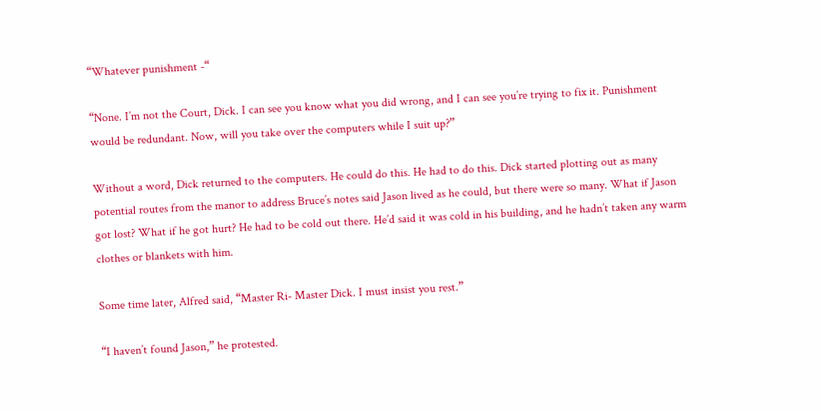“Whatever punishment -“

“None. I’m not the Court, Dick. I can see you know what you did wrong, and I can see you’re trying to fix it. Punishment would be redundant. Now, will you take over the computers while I suit up?”

Without a word, Dick returned to the computers. He could do this. He had to do this. Dick started plotting out as many potential routes from the manor to address Bruce’s notes said Jason lived as he could, but there were so many. What if Jason got lost? What if he got hurt? He had to be cold out there. He’d said it was cold in his building, and he hadn’t taken any warm clothes or blankets with him.

Some time later, Alfred said, “Master Ri- Master Dick. I must insist you rest.”

“I haven’t found Jason,” he protested.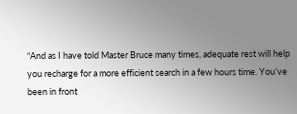“And as I have told Master Bruce many times, adequate rest will help you recharge for a more efficient search in a few hours time. You’ve been in front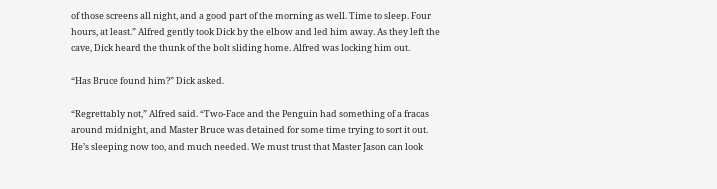of those screens all night, and a good part of the morning as well. Time to sleep. Four hours, at least.” Alfred gently took Dick by the elbow and led him away. As they left the cave, Dick heard the thunk of the bolt sliding home. Alfred was locking him out.

“Has Bruce found him?” Dick asked.

“Regrettably not,” Alfred said. “Two-Face and the Penguin had something of a fracas around midnight, and Master Bruce was detained for some time trying to sort it out. He’s sleeping now too, and much needed. We must trust that Master Jason can look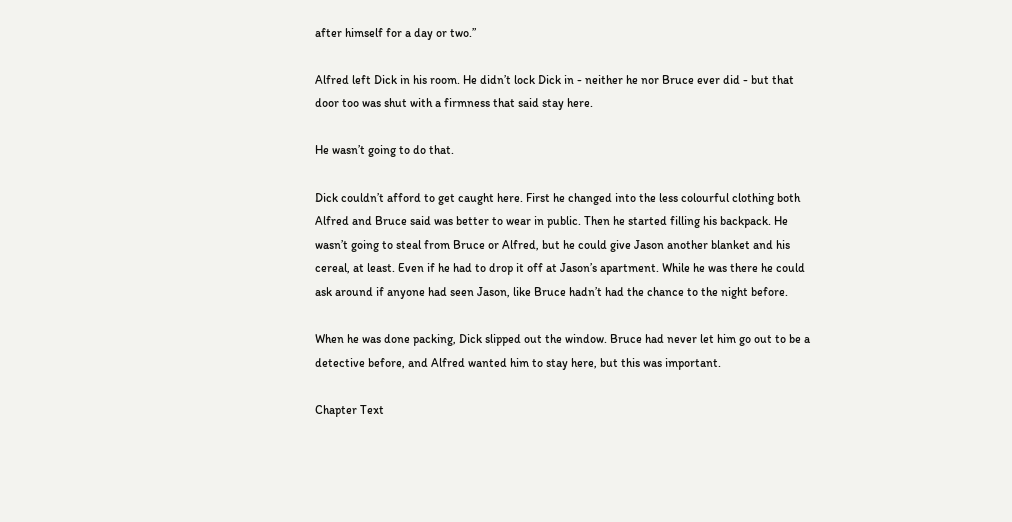after himself for a day or two.”

Alfred left Dick in his room. He didn’t lock Dick in - neither he nor Bruce ever did - but that door too was shut with a firmness that said stay here.

He wasn’t going to do that.

Dick couldn’t afford to get caught here. First he changed into the less colourful clothing both Alfred and Bruce said was better to wear in public. Then he started filling his backpack. He wasn’t going to steal from Bruce or Alfred, but he could give Jason another blanket and his cereal, at least. Even if he had to drop it off at Jason’s apartment. While he was there he could ask around if anyone had seen Jason, like Bruce hadn’t had the chance to the night before.

When he was done packing, Dick slipped out the window. Bruce had never let him go out to be a detective before, and Alfred wanted him to stay here, but this was important.

Chapter Text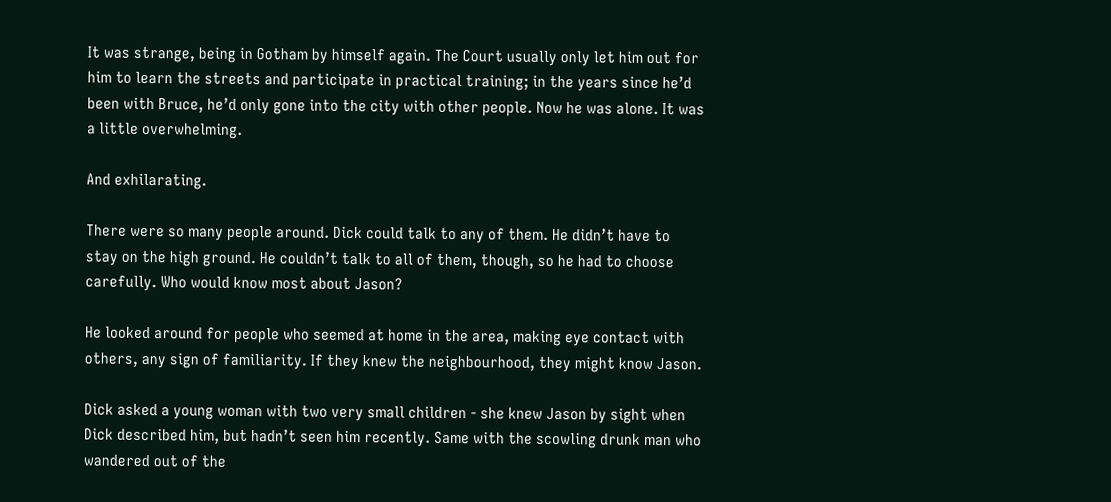It was strange, being in Gotham by himself again. The Court usually only let him out for him to learn the streets and participate in practical training; in the years since he’d been with Bruce, he’d only gone into the city with other people. Now he was alone. It was a little overwhelming.

And exhilarating.

There were so many people around. Dick could talk to any of them. He didn’t have to stay on the high ground. He couldn’t talk to all of them, though, so he had to choose carefully. Who would know most about Jason?

He looked around for people who seemed at home in the area, making eye contact with others, any sign of familiarity. If they knew the neighbourhood, they might know Jason.

Dick asked a young woman with two very small children - she knew Jason by sight when Dick described him, but hadn’t seen him recently. Same with the scowling drunk man who wandered out of the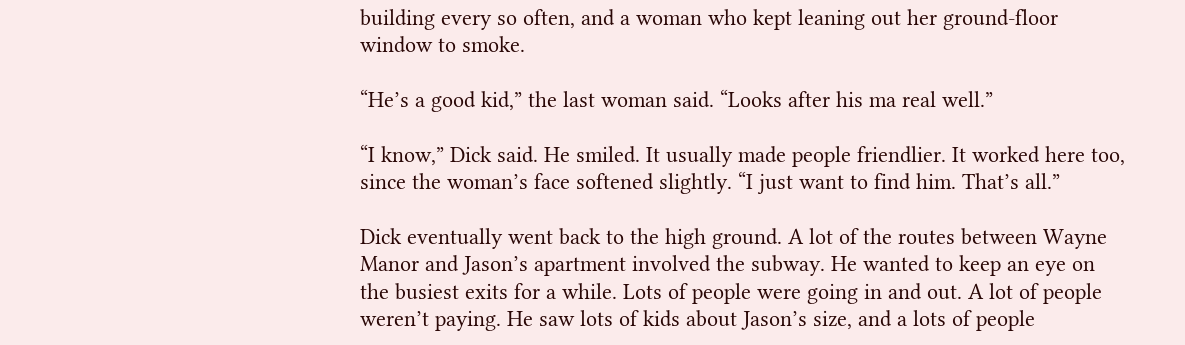building every so often, and a woman who kept leaning out her ground-floor window to smoke.

“He’s a good kid,” the last woman said. “Looks after his ma real well.”

“I know,” Dick said. He smiled. It usually made people friendlier. It worked here too, since the woman’s face softened slightly. “I just want to find him. That’s all.”

Dick eventually went back to the high ground. A lot of the routes between Wayne Manor and Jason’s apartment involved the subway. He wanted to keep an eye on the busiest exits for a while. Lots of people were going in and out. A lot of people weren’t paying. He saw lots of kids about Jason’s size, and a lots of people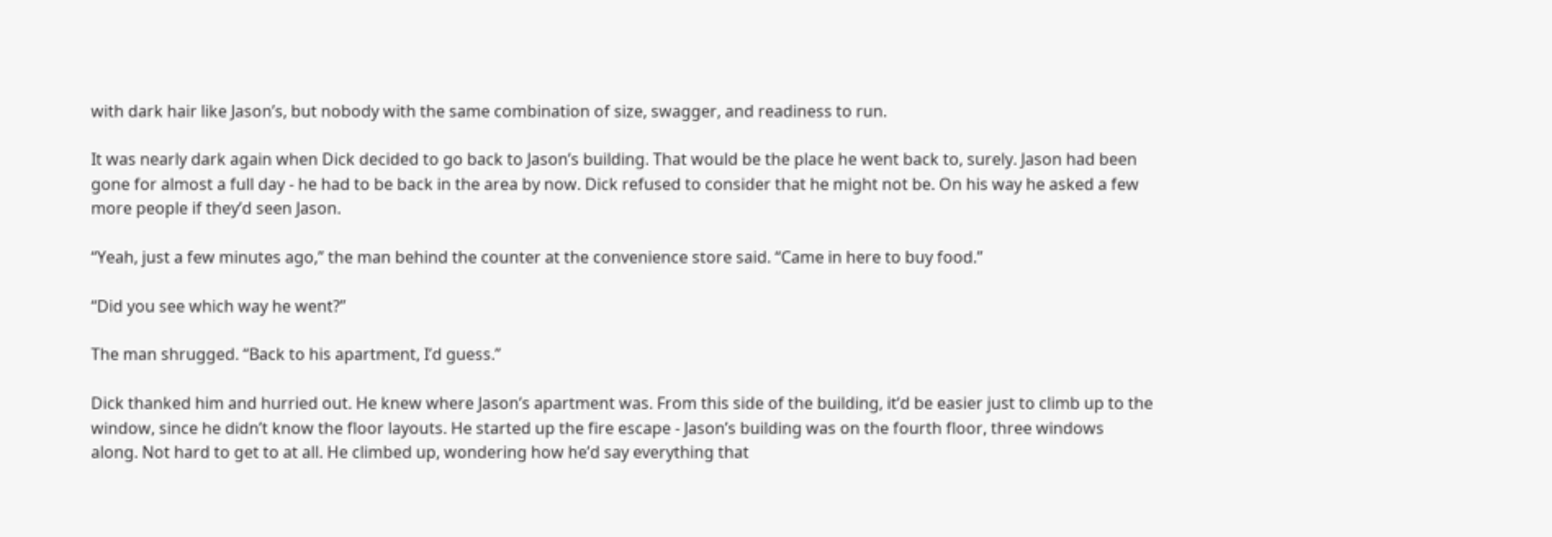with dark hair like Jason’s, but nobody with the same combination of size, swagger, and readiness to run.

It was nearly dark again when Dick decided to go back to Jason’s building. That would be the place he went back to, surely. Jason had been gone for almost a full day - he had to be back in the area by now. Dick refused to consider that he might not be. On his way he asked a few more people if they’d seen Jason.

“Yeah, just a few minutes ago,” the man behind the counter at the convenience store said. “Came in here to buy food.”

“Did you see which way he went?”

The man shrugged. “Back to his apartment, I’d guess.”

Dick thanked him and hurried out. He knew where Jason’s apartment was. From this side of the building, it’d be easier just to climb up to the window, since he didn’t know the floor layouts. He started up the fire escape - Jason’s building was on the fourth floor, three windows along. Not hard to get to at all. He climbed up, wondering how he’d say everything that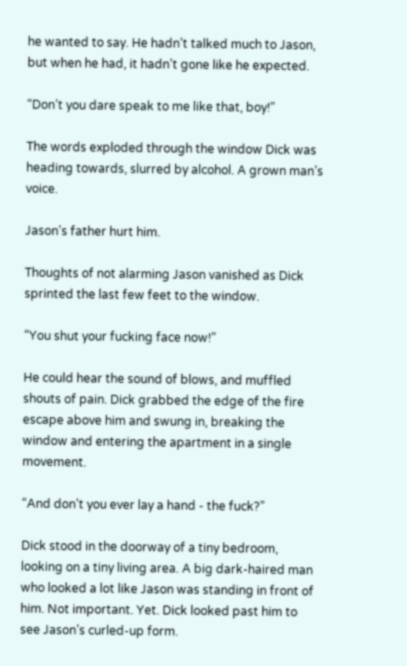he wanted to say. He hadn’t talked much to Jason, but when he had, it hadn’t gone like he expected.

“Don’t you dare speak to me like that, boy!”

The words exploded through the window Dick was heading towards, slurred by alcohol. A grown man’s voice.

Jason’s father hurt him.

Thoughts of not alarming Jason vanished as Dick sprinted the last few feet to the window.

“You shut your fucking face now!”

He could hear the sound of blows, and muffled shouts of pain. Dick grabbed the edge of the fire escape above him and swung in, breaking the window and entering the apartment in a single movement.

“And don’t you ever lay a hand - the fuck?”

Dick stood in the doorway of a tiny bedroom, looking on a tiny living area. A big dark-haired man who looked a lot like Jason was standing in front of him. Not important. Yet. Dick looked past him to see Jason’s curled-up form.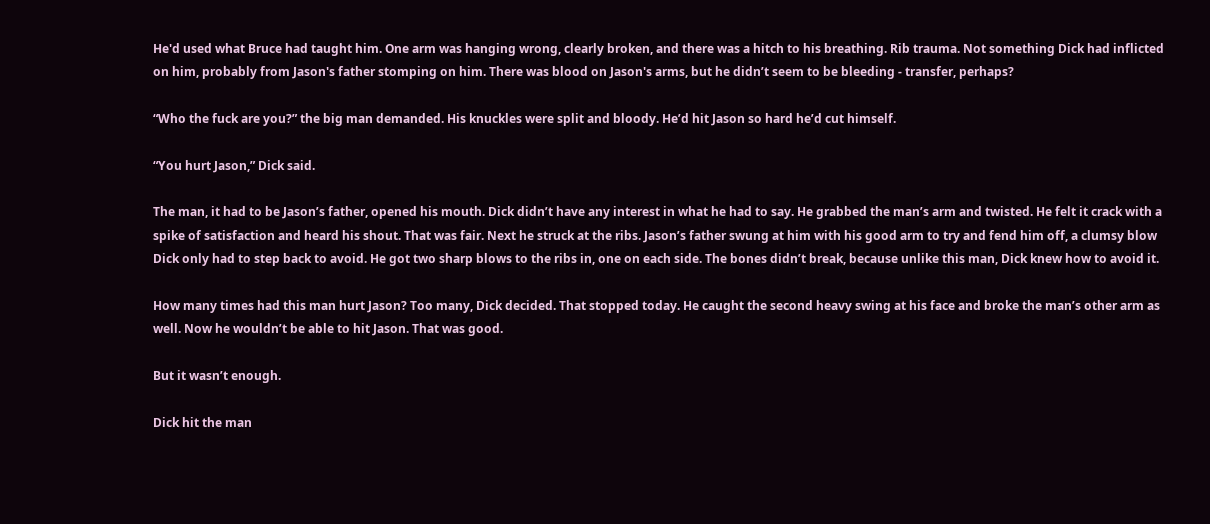He'd used what Bruce had taught him. One arm was hanging wrong, clearly broken, and there was a hitch to his breathing. Rib trauma. Not something Dick had inflicted on him, probably from Jason's father stomping on him. There was blood on Jason's arms, but he didn’t seem to be bleeding - transfer, perhaps?

“Who the fuck are you?” the big man demanded. His knuckles were split and bloody. He’d hit Jason so hard he’d cut himself.

“You hurt Jason,” Dick said.

The man, it had to be Jason’s father, opened his mouth. Dick didn’t have any interest in what he had to say. He grabbed the man’s arm and twisted. He felt it crack with a spike of satisfaction and heard his shout. That was fair. Next he struck at the ribs. Jason’s father swung at him with his good arm to try and fend him off, a clumsy blow Dick only had to step back to avoid. He got two sharp blows to the ribs in, one on each side. The bones didn’t break, because unlike this man, Dick knew how to avoid it.

How many times had this man hurt Jason? Too many, Dick decided. That stopped today. He caught the second heavy swing at his face and broke the man’s other arm as well. Now he wouldn’t be able to hit Jason. That was good.

But it wasn’t enough.

Dick hit the man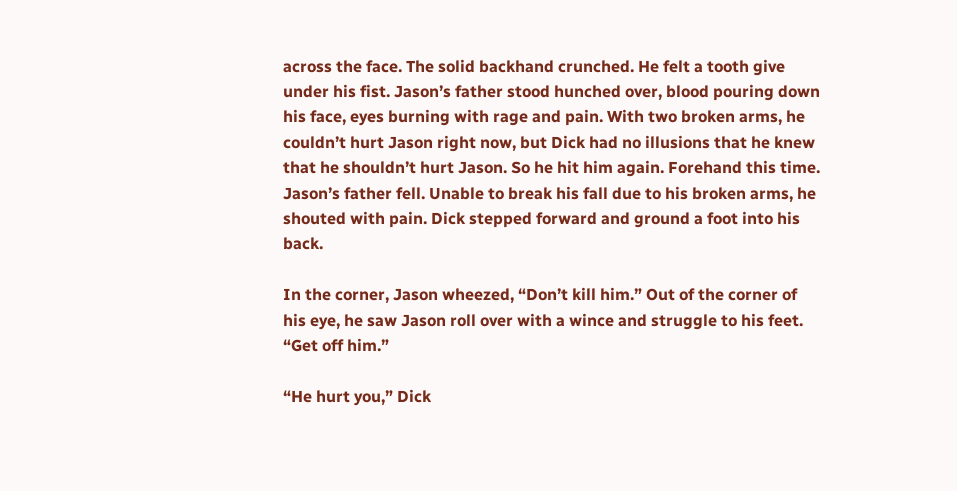across the face. The solid backhand crunched. He felt a tooth give under his fist. Jason’s father stood hunched over, blood pouring down his face, eyes burning with rage and pain. With two broken arms, he couldn’t hurt Jason right now, but Dick had no illusions that he knew that he shouldn’t hurt Jason. So he hit him again. Forehand this time. Jason’s father fell. Unable to break his fall due to his broken arms, he shouted with pain. Dick stepped forward and ground a foot into his back.

In the corner, Jason wheezed, “Don’t kill him.” Out of the corner of his eye, he saw Jason roll over with a wince and struggle to his feet. “Get off him.”

“He hurt you,” Dick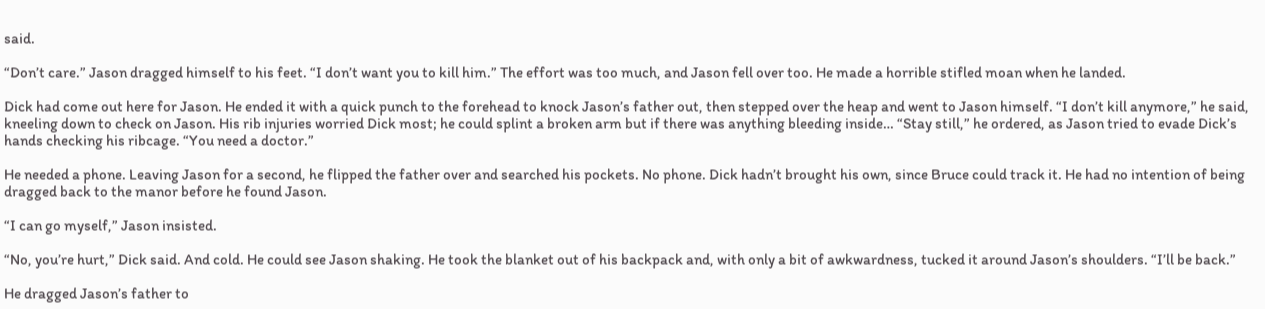said.

“Don’t care.” Jason dragged himself to his feet. “I don’t want you to kill him.” The effort was too much, and Jason fell over too. He made a horrible stifled moan when he landed.

Dick had come out here for Jason. He ended it with a quick punch to the forehead to knock Jason’s father out, then stepped over the heap and went to Jason himself. “I don’t kill anymore,” he said, kneeling down to check on Jason. His rib injuries worried Dick most; he could splint a broken arm but if there was anything bleeding inside… “Stay still,” he ordered, as Jason tried to evade Dick’s hands checking his ribcage. “You need a doctor.”

He needed a phone. Leaving Jason for a second, he flipped the father over and searched his pockets. No phone. Dick hadn’t brought his own, since Bruce could track it. He had no intention of being dragged back to the manor before he found Jason.

“I can go myself,” Jason insisted.

“No, you’re hurt,” Dick said. And cold. He could see Jason shaking. He took the blanket out of his backpack and, with only a bit of awkwardness, tucked it around Jason’s shoulders. “I’ll be back.”

He dragged Jason’s father to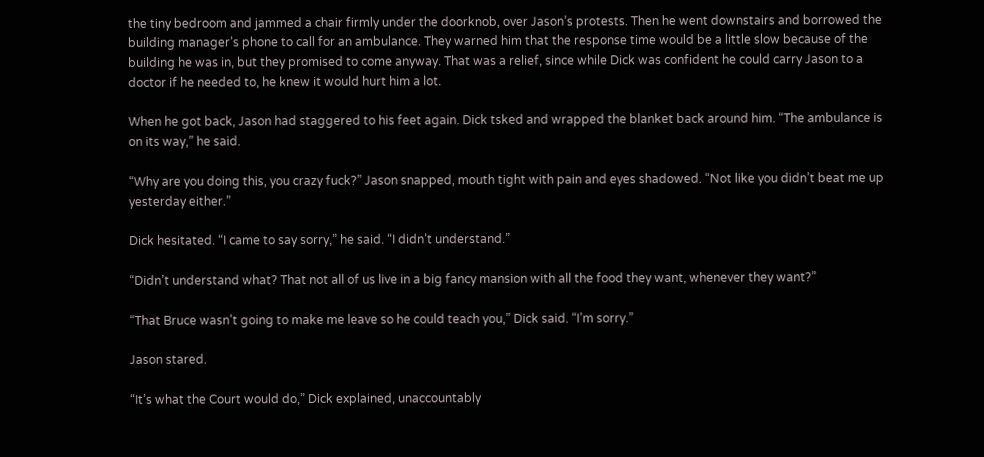the tiny bedroom and jammed a chair firmly under the doorknob, over Jason’s protests. Then he went downstairs and borrowed the building manager’s phone to call for an ambulance. They warned him that the response time would be a little slow because of the building he was in, but they promised to come anyway. That was a relief, since while Dick was confident he could carry Jason to a doctor if he needed to, he knew it would hurt him a lot.

When he got back, Jason had staggered to his feet again. Dick tsked and wrapped the blanket back around him. “The ambulance is on its way,” he said.

“Why are you doing this, you crazy fuck?” Jason snapped, mouth tight with pain and eyes shadowed. “Not like you didn’t beat me up yesterday either.”

Dick hesitated. “I came to say sorry,” he said. “I didn’t understand.”

“Didn’t understand what? That not all of us live in a big fancy mansion with all the food they want, whenever they want?”

“That Bruce wasn’t going to make me leave so he could teach you,” Dick said. “I’m sorry.”

Jason stared.

“It’s what the Court would do,” Dick explained, unaccountably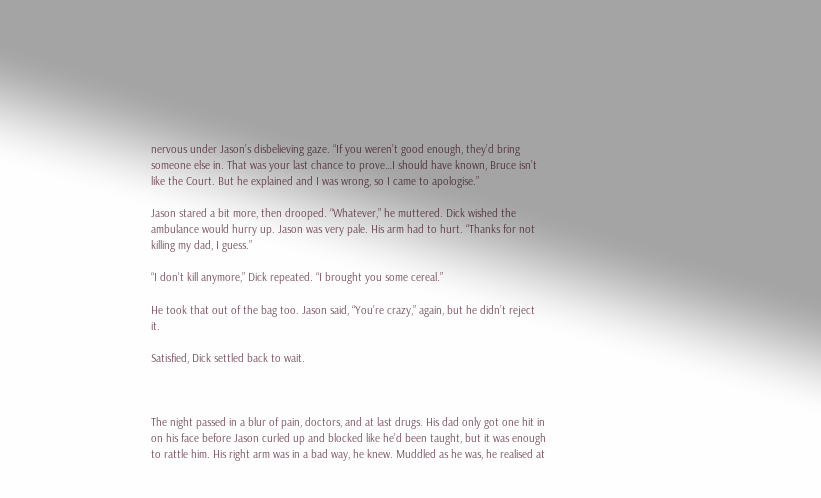nervous under Jason’s disbelieving gaze. “If you weren’t good enough, they’d bring someone else in. That was your last chance to prove…I should have known, Bruce isn’t like the Court. But he explained and I was wrong, so I came to apologise.”

Jason stared a bit more, then drooped. “Whatever,” he muttered. Dick wished the ambulance would hurry up. Jason was very pale. His arm had to hurt. “Thanks for not killing my dad, I guess.”

“I don’t kill anymore,” Dick repeated. “I brought you some cereal.”

He took that out of the bag too. Jason said, “You’re crazy,” again, but he didn’t reject it.

Satisfied, Dick settled back to wait.



The night passed in a blur of pain, doctors, and at last drugs. His dad only got one hit in on his face before Jason curled up and blocked like he’d been taught, but it was enough to rattle him. His right arm was in a bad way, he knew. Muddled as he was, he realised at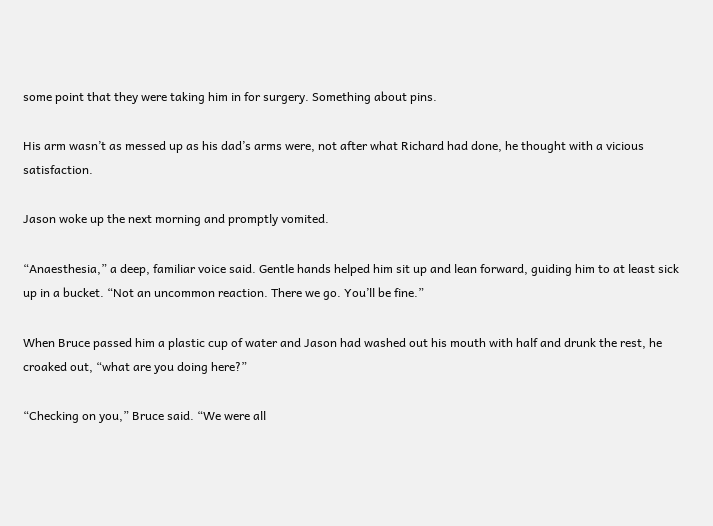some point that they were taking him in for surgery. Something about pins.

His arm wasn’t as messed up as his dad’s arms were, not after what Richard had done, he thought with a vicious satisfaction.

Jason woke up the next morning and promptly vomited.

“Anaesthesia,” a deep, familiar voice said. Gentle hands helped him sit up and lean forward, guiding him to at least sick up in a bucket. “Not an uncommon reaction. There we go. You’ll be fine.”

When Bruce passed him a plastic cup of water and Jason had washed out his mouth with half and drunk the rest, he croaked out, “what are you doing here?”

“Checking on you,” Bruce said. “We were all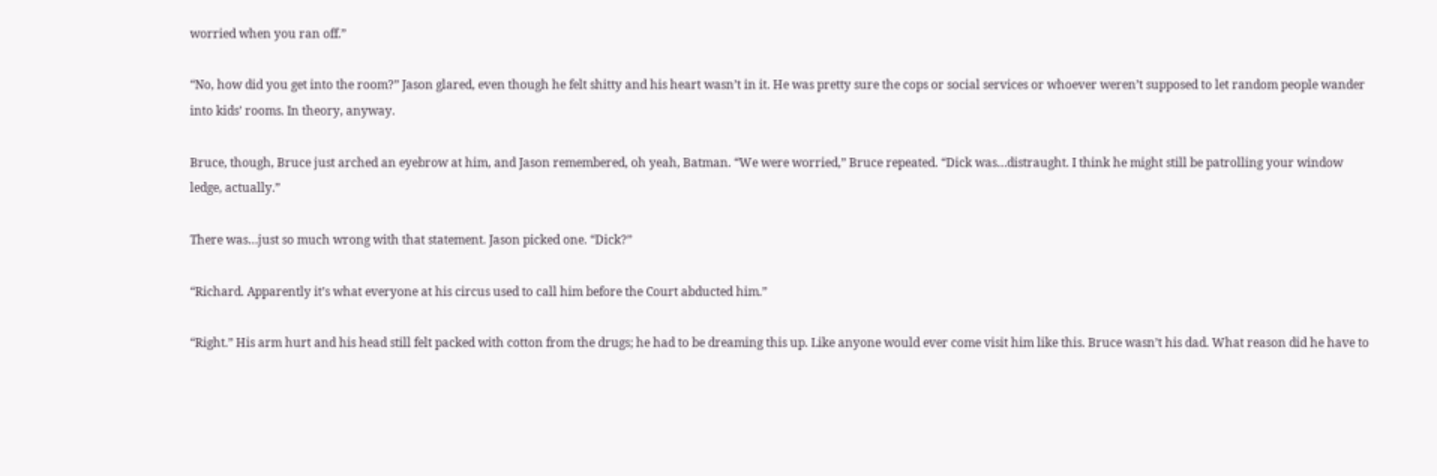worried when you ran off.”

“No, how did you get into the room?” Jason glared, even though he felt shitty and his heart wasn’t in it. He was pretty sure the cops or social services or whoever weren’t supposed to let random people wander into kids’ rooms. In theory, anyway.

Bruce, though, Bruce just arched an eyebrow at him, and Jason remembered, oh yeah, Batman. “We were worried,” Bruce repeated. “Dick was…distraught. I think he might still be patrolling your window ledge, actually.”

There was…just so much wrong with that statement. Jason picked one. “Dick?”

“Richard. Apparently it’s what everyone at his circus used to call him before the Court abducted him.”

“Right.” His arm hurt and his head still felt packed with cotton from the drugs; he had to be dreaming this up. Like anyone would ever come visit him like this. Bruce wasn’t his dad. What reason did he have to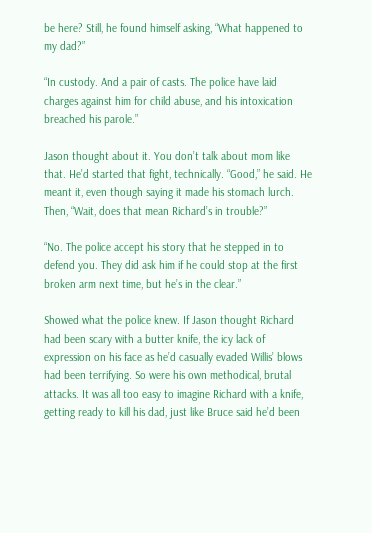be here? Still, he found himself asking, “What happened to my dad?”

“In custody. And a pair of casts. The police have laid charges against him for child abuse, and his intoxication breached his parole.”

Jason thought about it. You don’t talk about mom like that. He’d started that fight, technically. “Good,” he said. He meant it, even though saying it made his stomach lurch. Then, “Wait, does that mean Richard’s in trouble?”

“No. The police accept his story that he stepped in to defend you. They did ask him if he could stop at the first broken arm next time, but he’s in the clear.”

Showed what the police knew. If Jason thought Richard had been scary with a butter knife, the icy lack of expression on his face as he’d casually evaded Willis’ blows had been terrifying. So were his own methodical, brutal attacks. It was all too easy to imagine Richard with a knife, getting ready to kill his dad, just like Bruce said he’d been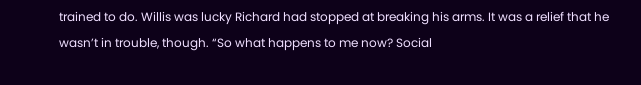trained to do. Willis was lucky Richard had stopped at breaking his arms. It was a relief that he wasn’t in trouble, though. “So what happens to me now? Social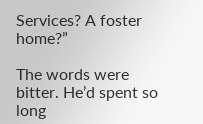Services? A foster home?”

The words were bitter. He’d spent so long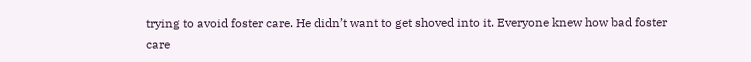trying to avoid foster care. He didn’t want to get shoved into it. Everyone knew how bad foster care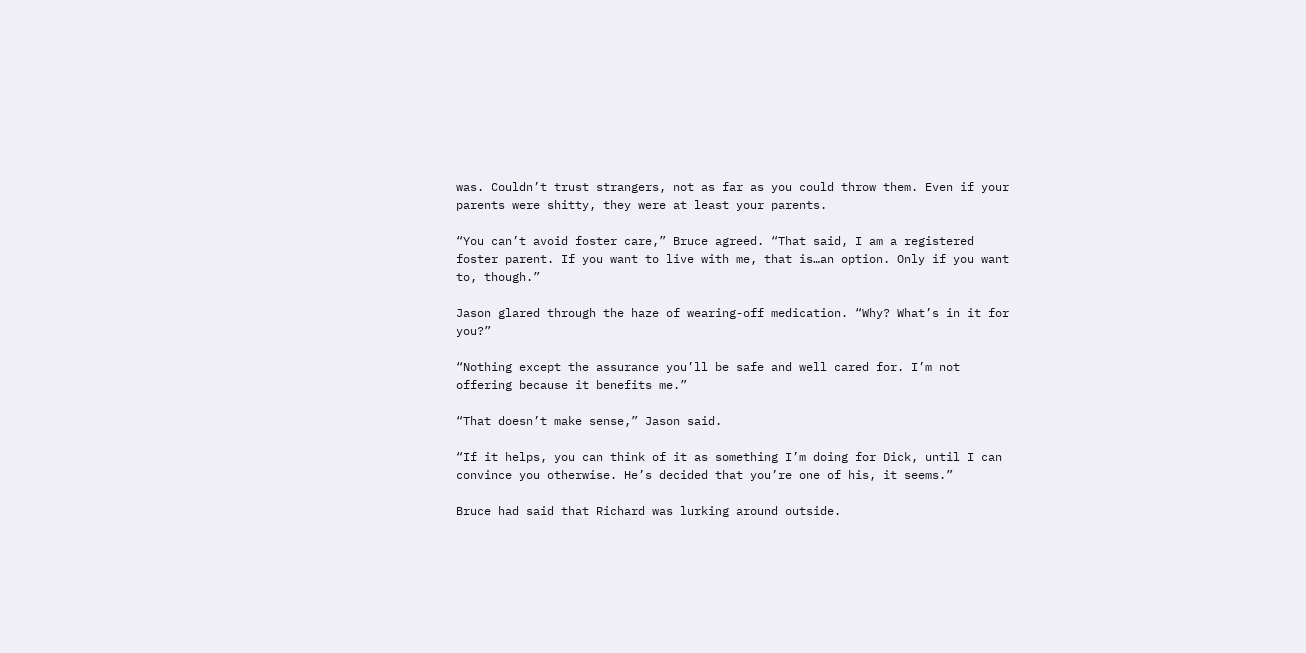was. Couldn’t trust strangers, not as far as you could throw them. Even if your parents were shitty, they were at least your parents.

“You can’t avoid foster care,” Bruce agreed. “That said, I am a registered foster parent. If you want to live with me, that is…an option. Only if you want to, though.”

Jason glared through the haze of wearing-off medication. “Why? What’s in it for you?”

“Nothing except the assurance you’ll be safe and well cared for. I’m not offering because it benefits me.”

“That doesn’t make sense,” Jason said.

“If it helps, you can think of it as something I’m doing for Dick, until I can convince you otherwise. He’s decided that you’re one of his, it seems.”

Bruce had said that Richard was lurking around outside.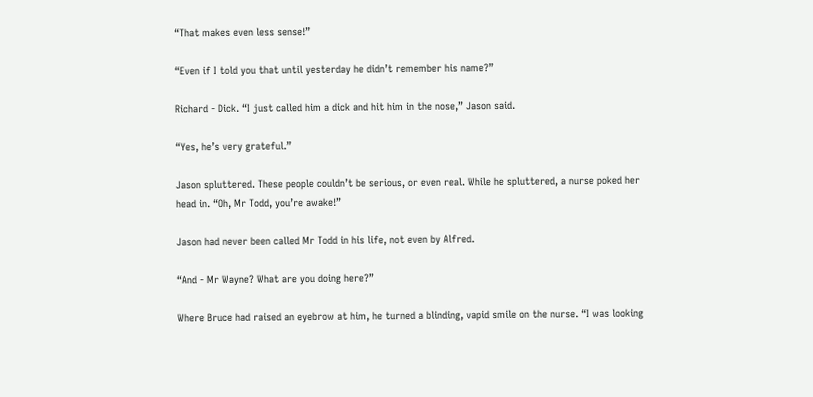“That makes even less sense!”

“Even if I told you that until yesterday he didn’t remember his name?”

Richard - Dick. “I just called him a dick and hit him in the nose,” Jason said.

“Yes, he’s very grateful.”

Jason spluttered. These people couldn’t be serious, or even real. While he spluttered, a nurse poked her head in. “Oh, Mr Todd, you’re awake!”

Jason had never been called Mr Todd in his life, not even by Alfred.

“And - Mr Wayne? What are you doing here?”

Where Bruce had raised an eyebrow at him, he turned a blinding, vapid smile on the nurse. “I was looking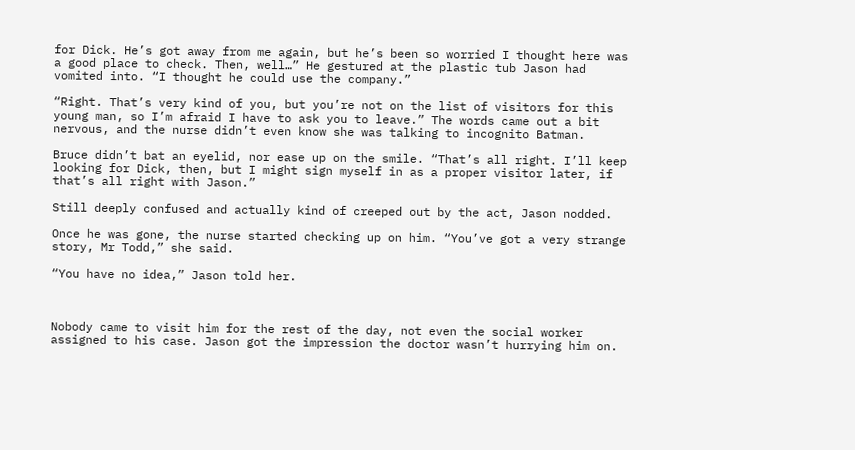for Dick. He’s got away from me again, but he’s been so worried I thought here was a good place to check. Then, well…” He gestured at the plastic tub Jason had vomited into. “I thought he could use the company.”

“Right. That’s very kind of you, but you’re not on the list of visitors for this young man, so I’m afraid I have to ask you to leave.” The words came out a bit nervous, and the nurse didn’t even know she was talking to incognito Batman.

Bruce didn’t bat an eyelid, nor ease up on the smile. “That’s all right. I’ll keep looking for Dick, then, but I might sign myself in as a proper visitor later, if that’s all right with Jason.”

Still deeply confused and actually kind of creeped out by the act, Jason nodded.

Once he was gone, the nurse started checking up on him. “You’ve got a very strange story, Mr Todd,” she said.

“You have no idea,” Jason told her.



Nobody came to visit him for the rest of the day, not even the social worker assigned to his case. Jason got the impression the doctor wasn’t hurrying him on.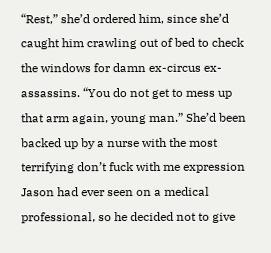“Rest,” she’d ordered him, since she’d caught him crawling out of bed to check the windows for damn ex-circus ex-assassins. “You do not get to mess up that arm again, young man.” She’d been backed up by a nurse with the most terrifying don’t fuck with me expression Jason had ever seen on a medical professional, so he decided not to give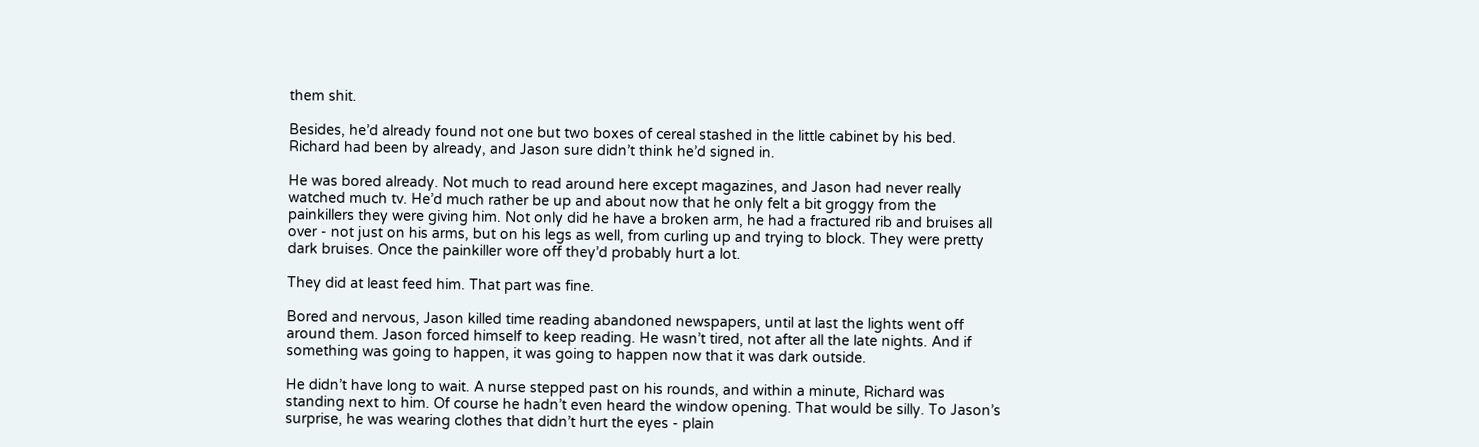them shit.

Besides, he’d already found not one but two boxes of cereal stashed in the little cabinet by his bed. Richard had been by already, and Jason sure didn’t think he’d signed in.

He was bored already. Not much to read around here except magazines, and Jason had never really watched much tv. He’d much rather be up and about now that he only felt a bit groggy from the painkillers they were giving him. Not only did he have a broken arm, he had a fractured rib and bruises all over - not just on his arms, but on his legs as well, from curling up and trying to block. They were pretty dark bruises. Once the painkiller wore off they’d probably hurt a lot.

They did at least feed him. That part was fine.

Bored and nervous, Jason killed time reading abandoned newspapers, until at last the lights went off around them. Jason forced himself to keep reading. He wasn’t tired, not after all the late nights. And if something was going to happen, it was going to happen now that it was dark outside.

He didn’t have long to wait. A nurse stepped past on his rounds, and within a minute, Richard was standing next to him. Of course he hadn’t even heard the window opening. That would be silly. To Jason’s surprise, he was wearing clothes that didn’t hurt the eyes - plain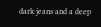dark jeans and a deep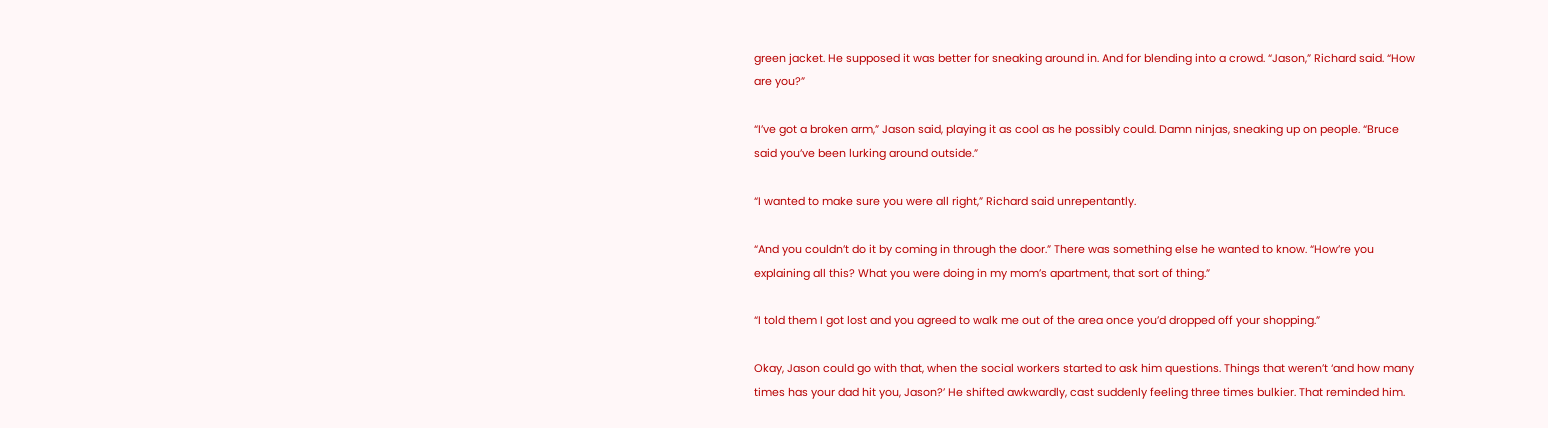green jacket. He supposed it was better for sneaking around in. And for blending into a crowd. “Jason,” Richard said. “How are you?”

“I’ve got a broken arm,” Jason said, playing it as cool as he possibly could. Damn ninjas, sneaking up on people. “Bruce said you’ve been lurking around outside.”

“I wanted to make sure you were all right,” Richard said unrepentantly.

“And you couldn’t do it by coming in through the door.” There was something else he wanted to know. “How’re you explaining all this? What you were doing in my mom’s apartment, that sort of thing.”

“I told them I got lost and you agreed to walk me out of the area once you’d dropped off your shopping.”

Okay, Jason could go with that, when the social workers started to ask him questions. Things that weren’t ‘and how many times has your dad hit you, Jason?’ He shifted awkwardly, cast suddenly feeling three times bulkier. That reminded him.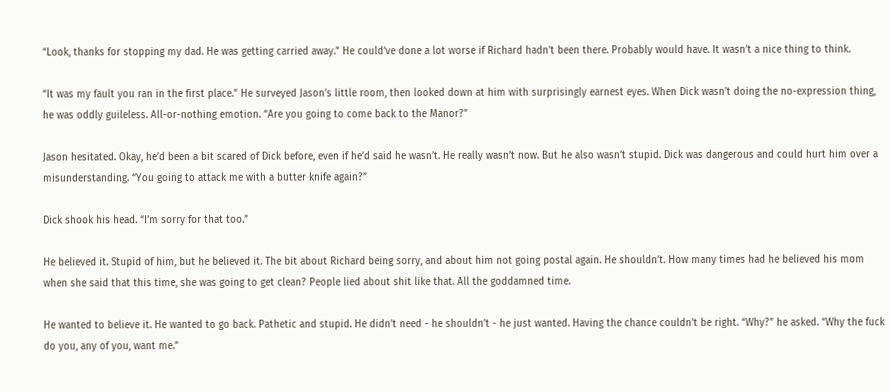“Look, thanks for stopping my dad. He was getting carried away.” He could’ve done a lot worse if Richard hadn’t been there. Probably would have. It wasn’t a nice thing to think.

“It was my fault you ran in the first place.” He surveyed Jason’s little room, then looked down at him with surprisingly earnest eyes. When Dick wasn’t doing the no-expression thing, he was oddly guileless. All-or-nothing emotion. “Are you going to come back to the Manor?”

Jason hesitated. Okay, he’d been a bit scared of Dick before, even if he’d said he wasn’t. He really wasn’t now. But he also wasn’t stupid. Dick was dangerous and could hurt him over a misunderstanding. “You going to attack me with a butter knife again?”

Dick shook his head. “I’m sorry for that too.”

He believed it. Stupid of him, but he believed it. The bit about Richard being sorry, and about him not going postal again. He shouldn’t. How many times had he believed his mom when she said that this time, she was going to get clean? People lied about shit like that. All the goddamned time.

He wanted to believe it. He wanted to go back. Pathetic and stupid. He didn’t need - he shouldn’t - he just wanted. Having the chance couldn’t be right. “Why?” he asked. “Why the fuck do you, any of you, want me.”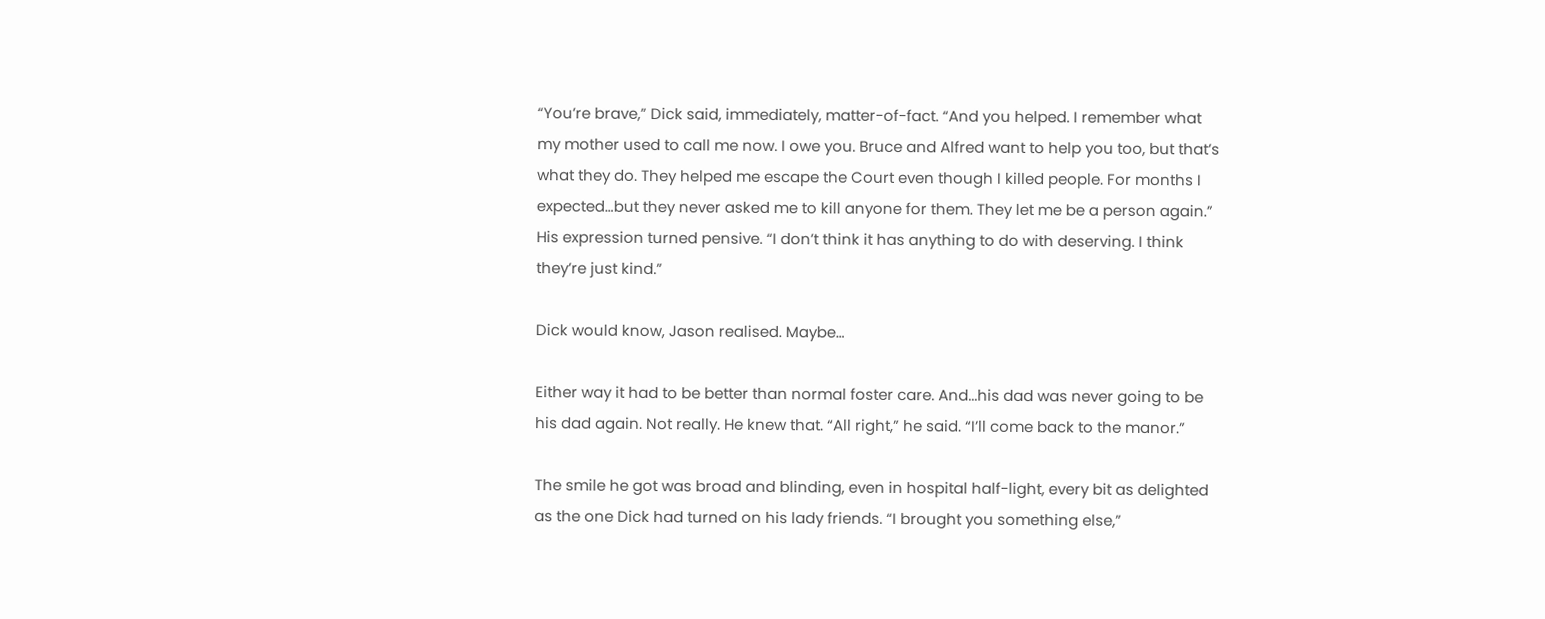“You’re brave,” Dick said, immediately, matter-of-fact. “And you helped. I remember what my mother used to call me now. I owe you. Bruce and Alfred want to help you too, but that’s what they do. They helped me escape the Court even though I killed people. For months I expected…but they never asked me to kill anyone for them. They let me be a person again.” His expression turned pensive. “I don’t think it has anything to do with deserving. I think they’re just kind.”

Dick would know, Jason realised. Maybe…

Either way it had to be better than normal foster care. And...his dad was never going to be his dad again. Not really. He knew that. “All right,” he said. “I’ll come back to the manor.”

The smile he got was broad and blinding, even in hospital half-light, every bit as delighted as the one Dick had turned on his lady friends. “I brought you something else,”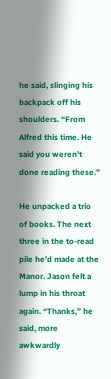he said, slinging his backpack off his shoulders. “From Alfred this time. He said you weren’t done reading these.”

He unpacked a trio of books. The next three in the to-read pile he’d made at the Manor. Jason felt a lump in his throat again. “Thanks,” he said, more awkwardly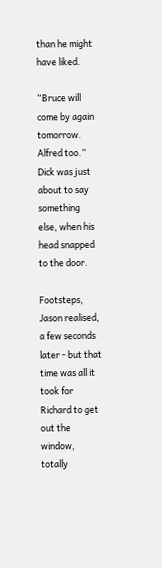than he might have liked.

“Bruce will come by again tomorrow. Alfred too.” Dick was just about to say something else, when his head snapped to the door.

Footsteps, Jason realised, a few seconds later - but that time was all it took for Richard to get out the window, totally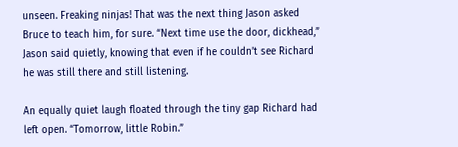unseen. Freaking ninjas! That was the next thing Jason asked Bruce to teach him, for sure. “Next time use the door, dickhead,” Jason said quietly, knowing that even if he couldn’t see Richard he was still there and still listening.

An equally quiet laugh floated through the tiny gap Richard had left open. “Tomorrow, little Robin.”